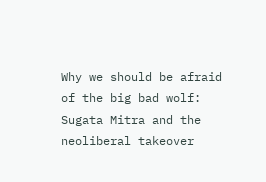Why we should be afraid of the big bad wolf: Sugata Mitra and the neoliberal takeover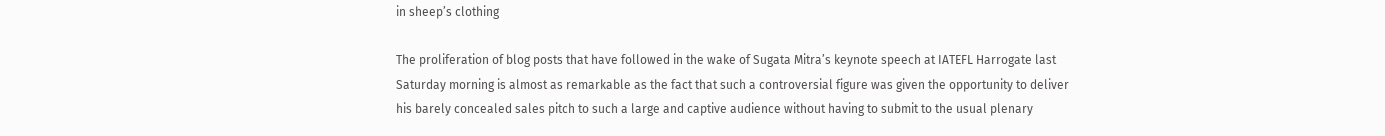in sheep’s clothing

The proliferation of blog posts that have followed in the wake of Sugata Mitra’s keynote speech at IATEFL Harrogate last Saturday morning is almost as remarkable as the fact that such a controversial figure was given the opportunity to deliver his barely concealed sales pitch to such a large and captive audience without having to submit to the usual plenary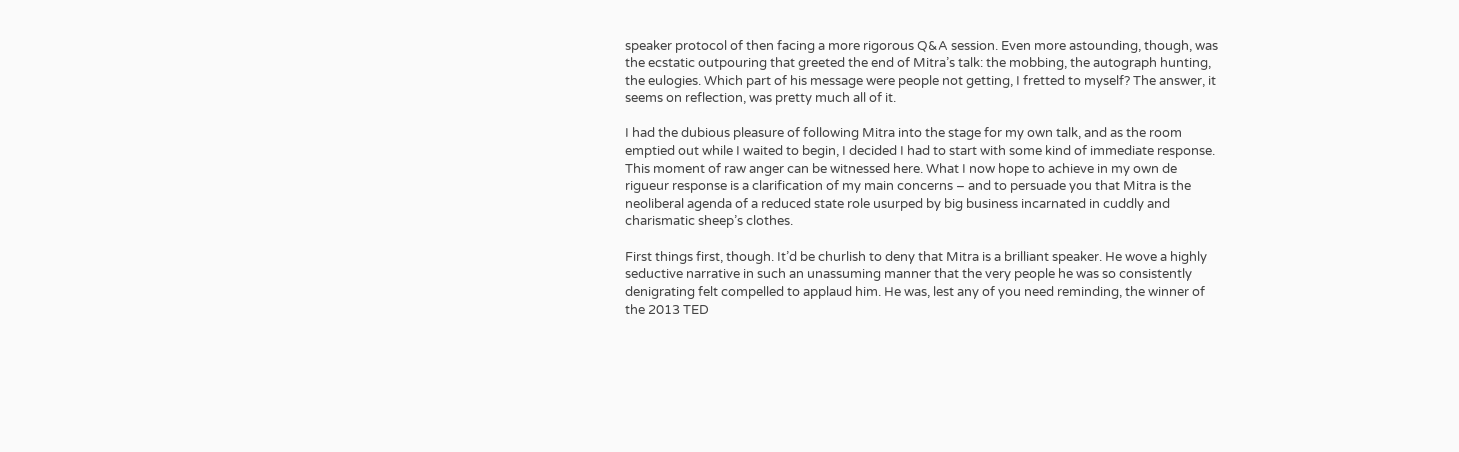speaker protocol of then facing a more rigorous Q&A session. Even more astounding, though, was the ecstatic outpouring that greeted the end of Mitra’s talk: the mobbing, the autograph hunting, the eulogies. Which part of his message were people not getting, I fretted to myself? The answer, it seems on reflection, was pretty much all of it.

I had the dubious pleasure of following Mitra into the stage for my own talk, and as the room emptied out while I waited to begin, I decided I had to start with some kind of immediate response. This moment of raw anger can be witnessed here. What I now hope to achieve in my own de rigueur response is a clarification of my main concerns – and to persuade you that Mitra is the neoliberal agenda of a reduced state role usurped by big business incarnated in cuddly and charismatic sheep’s clothes.

First things first, though. It’d be churlish to deny that Mitra is a brilliant speaker. He wove a highly seductive narrative in such an unassuming manner that the very people he was so consistently denigrating felt compelled to applaud him. He was, lest any of you need reminding, the winner of the 2013 TED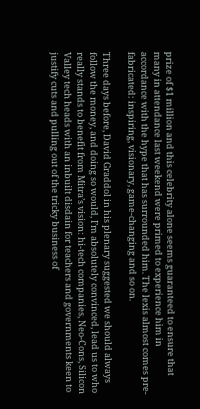prize of $1 million and this celebrity alone seems guaranteed to ensure that many in attendance last weekend were primed to experience him in accordance with the hype that has surrounded him. The lexis almost comes pre-fabricated: inspiring, visionary, game-changing and so on.

Three days before, David Graddol in his plenary suggested we should always follow the money, and doing so would, I’m absolutely convinced, lead us to who really stands to benefit from Mitra’s vision: hi-tech companies, Neo-Cons, Silicon Valley tech heads with an inbuilt disdain for teachers and governments keen to justify cuts and pulling out of the tricky business of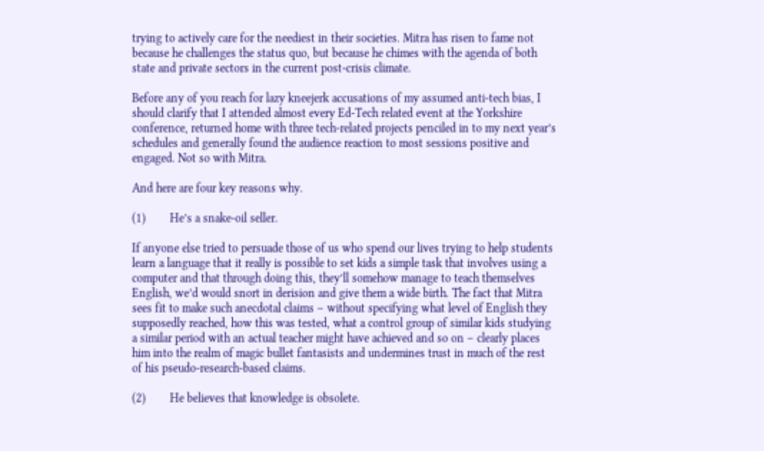trying to actively care for the neediest in their societies. Mitra has risen to fame not because he challenges the status quo, but because he chimes with the agenda of both state and private sectors in the current post-crisis climate.

Before any of you reach for lazy kneejerk accusations of my assumed anti-tech bias, I should clarify that I attended almost every Ed-Tech related event at the Yorkshire conference, returned home with three tech-related projects penciled in to my next year’s schedules and generally found the audience reaction to most sessions positive and engaged. Not so with Mitra.

And here are four key reasons why.

(1)        He’s a snake-oil seller.

If anyone else tried to persuade those of us who spend our lives trying to help students learn a language that it really is possible to set kids a simple task that involves using a computer and that through doing this, they’ll somehow manage to teach themselves English, we’d would snort in derision and give them a wide birth. The fact that Mitra sees fit to make such anecdotal claims – without specifying what level of English they supposedly reached, how this was tested, what a control group of similar kids studying a similar period with an actual teacher might have achieved and so on – clearly places him into the realm of magic bullet fantasists and undermines trust in much of the rest of his pseudo-research-based claims.

(2)        He believes that knowledge is obsolete.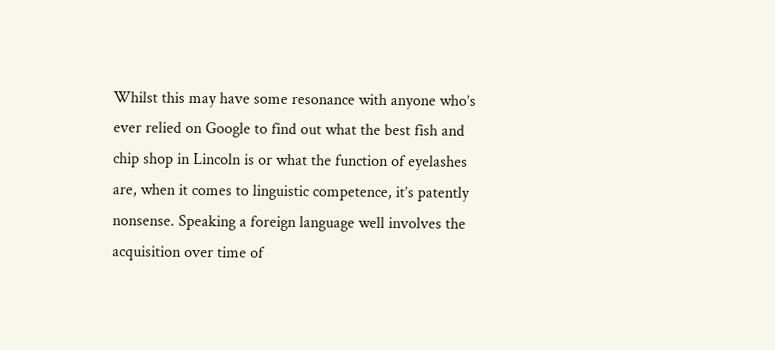Whilst this may have some resonance with anyone who’s ever relied on Google to find out what the best fish and chip shop in Lincoln is or what the function of eyelashes are, when it comes to linguistic competence, it’s patently nonsense. Speaking a foreign language well involves the acquisition over time of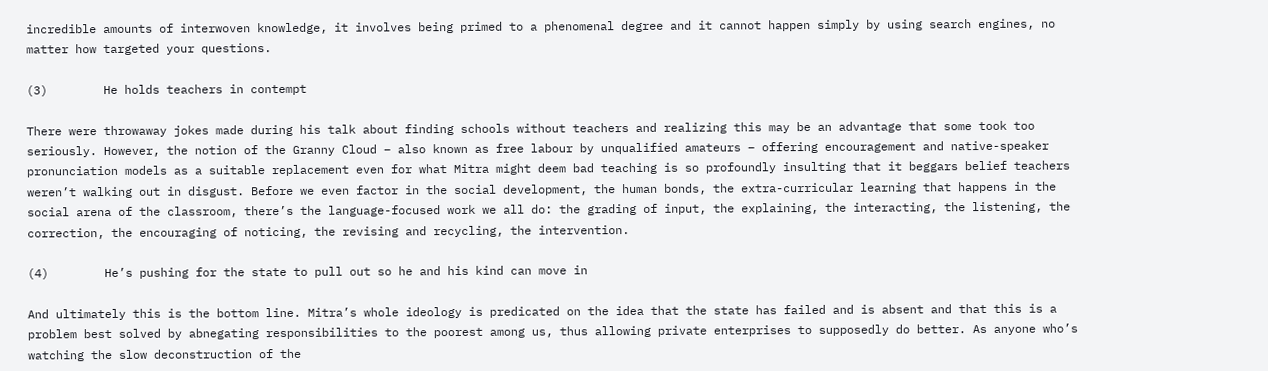incredible amounts of interwoven knowledge, it involves being primed to a phenomenal degree and it cannot happen simply by using search engines, no matter how targeted your questions.

(3)        He holds teachers in contempt

There were throwaway jokes made during his talk about finding schools without teachers and realizing this may be an advantage that some took too seriously. However, the notion of the Granny Cloud – also known as free labour by unqualified amateurs – offering encouragement and native-speaker pronunciation models as a suitable replacement even for what Mitra might deem bad teaching is so profoundly insulting that it beggars belief teachers weren’t walking out in disgust. Before we even factor in the social development, the human bonds, the extra-curricular learning that happens in the social arena of the classroom, there’s the language-focused work we all do: the grading of input, the explaining, the interacting, the listening, the correction, the encouraging of noticing, the revising and recycling, the intervention.

(4)        He’s pushing for the state to pull out so he and his kind can move in

And ultimately this is the bottom line. Mitra’s whole ideology is predicated on the idea that the state has failed and is absent and that this is a problem best solved by abnegating responsibilities to the poorest among us, thus allowing private enterprises to supposedly do better. As anyone who’s watching the slow deconstruction of the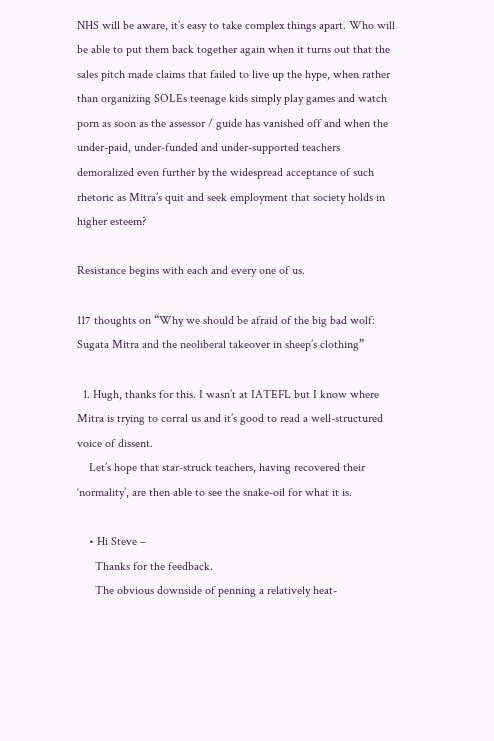NHS will be aware, it’s easy to take complex things apart. Who will be able to put them back together again when it turns out that the sales pitch made claims that failed to live up the hype, when rather than organizing SOLEs teenage kids simply play games and watch porn as soon as the assessor / guide has vanished off and when the under-paid, under-funded and under-supported teachers demoralized even further by the widespread acceptance of such rhetoric as Mitra’s quit and seek employment that society holds in higher esteem?

Resistance begins with each and every one of us.

117 thoughts on “Why we should be afraid of the big bad wolf: Sugata Mitra and the neoliberal takeover in sheep’s clothing”

  1. Hugh, thanks for this. I wasn’t at IATEFL but I know where Mitra is trying to corral us and it’s good to read a well-structured voice of dissent.
    Let’s hope that star-struck teachers, having recovered their ‘normality’, are then able to see the snake-oil for what it is.

    • Hi Steve –
      Thanks for the feedback.
      The obvious downside of penning a relatively heat-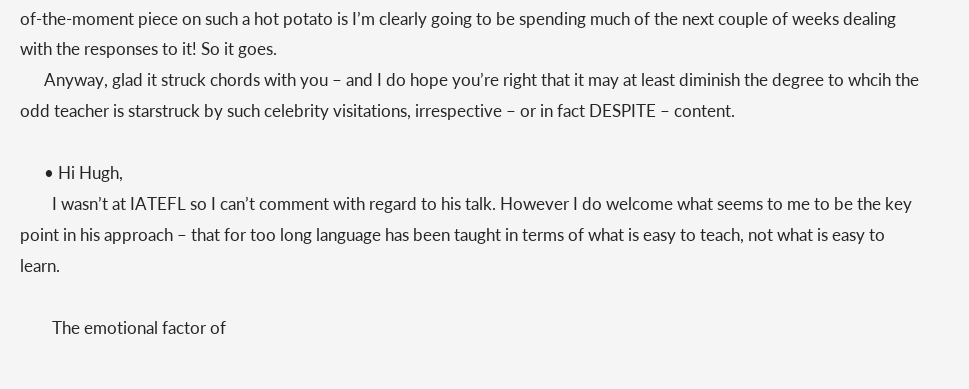of-the-moment piece on such a hot potato is I’m clearly going to be spending much of the next couple of weeks dealing with the responses to it! So it goes.
      Anyway, glad it struck chords with you – and I do hope you’re right that it may at least diminish the degree to whcih the odd teacher is starstruck by such celebrity visitations, irrespective – or in fact DESPITE – content.

      • Hi Hugh,
        I wasn’t at IATEFL so I can’t comment with regard to his talk. However I do welcome what seems to me to be the key point in his approach – that for too long language has been taught in terms of what is easy to teach, not what is easy to learn.

        The emotional factor of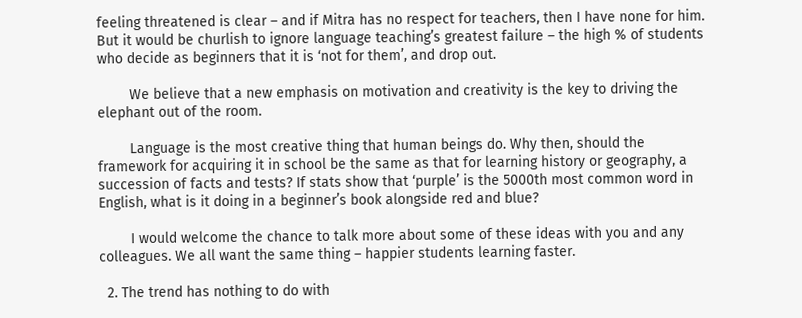feeling threatened is clear – and if Mitra has no respect for teachers, then I have none for him. But it would be churlish to ignore language teaching’s greatest failure – the high % of students who decide as beginners that it is ‘not for them’, and drop out.

        We believe that a new emphasis on motivation and creativity is the key to driving the elephant out of the room.

        Language is the most creative thing that human beings do. Why then, should the framework for acquiring it in school be the same as that for learning history or geography, a succession of facts and tests? If stats show that ‘purple’ is the 5000th most common word in English, what is it doing in a beginner’s book alongside red and blue?

        I would welcome the chance to talk more about some of these ideas with you and any colleagues. We all want the same thing – happier students learning faster.

  2. The trend has nothing to do with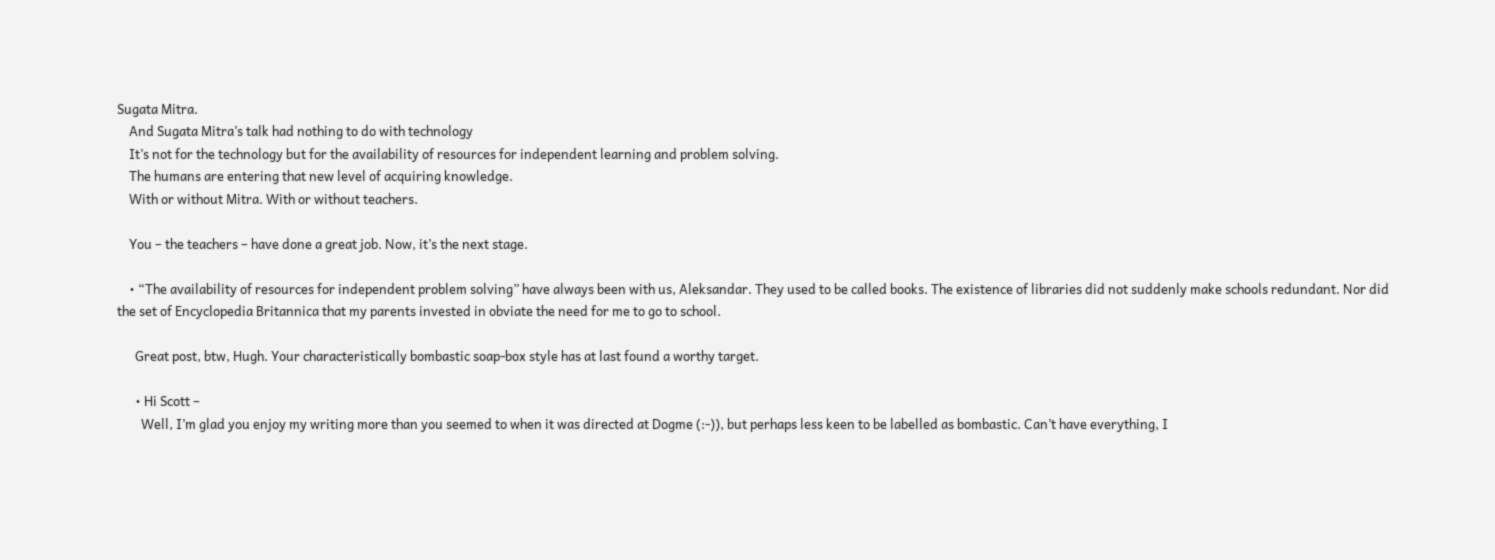Sugata Mitra.
    And Sugata Mitra’s talk had nothing to do with technology
    It’s not for the technology but for the availability of resources for independent learning and problem solving.
    The humans are entering that new level of acquiring knowledge.
    With or without Mitra. With or without teachers.

    You – the teachers – have done a great job. Now, it’s the next stage.

    • “The availability of resources for independent problem solving” have always been with us, Aleksandar. They used to be called books. The existence of libraries did not suddenly make schools redundant. Nor did the set of Encyclopedia Britannica that my parents invested in obviate the need for me to go to school.

      Great post, btw, Hugh. Your characteristically bombastic soap-box style has at last found a worthy target.

      • Hi Scott –
        Well, I’m glad you enjoy my writing more than you seemed to when it was directed at Dogme (:-)), but perhaps less keen to be labelled as bombastic. Can’t have everything, I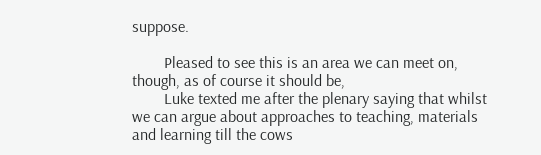suppose.

        Pleased to see this is an area we can meet on, though, as of course it should be,
        Luke texted me after the plenary saying that whilst we can argue about approaches to teaching, materials and learning till the cows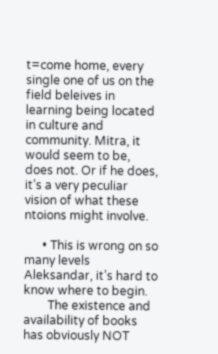t=come home, every single one of us on the field beleives in learning being located in culture and community. Mitra, it would seem to be, does not. Or if he does, it’s a very peculiar vision of what these ntoions might involve.

      • This is wrong on so many levels Aleksandar, it’s hard to know where to begin.
        The existence and availability of books has obviously NOT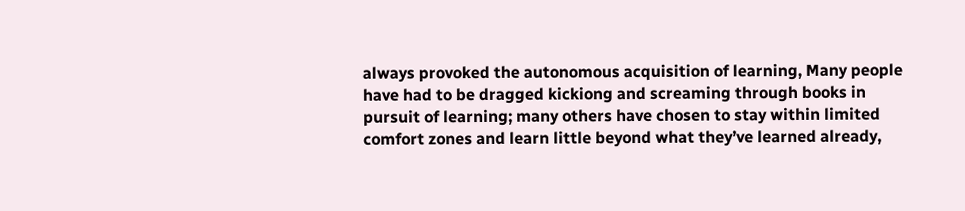always provoked the autonomous acquisition of learning, Many people have had to be dragged kickiong and screaming through books in pursuit of learning; many others have chosen to stay within limited comfort zones and learn little beyond what they’ve learned already,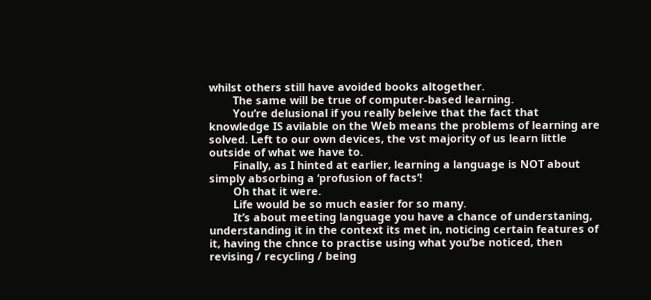whilst others still have avoided books altogether.
        The same will be true of computer-based learning.
        You’re delusional if you really beleive that the fact that knowledge IS avilable on the Web means the problems of learning are solved. Left to our own devices, the vst majority of us learn little outside of what we have to.
        Finally, as I hinted at earlier, learning a language is NOT about simply absorbing a ‘profusion of facts’!
        Oh that it were.
        Life would be so much easier for so many.
        It’s about meeting language you have a chance of understaning, understanding it in the context its met in, noticing certain features of it, having the chnce to practise using what you’be noticed, then revising / recycling / being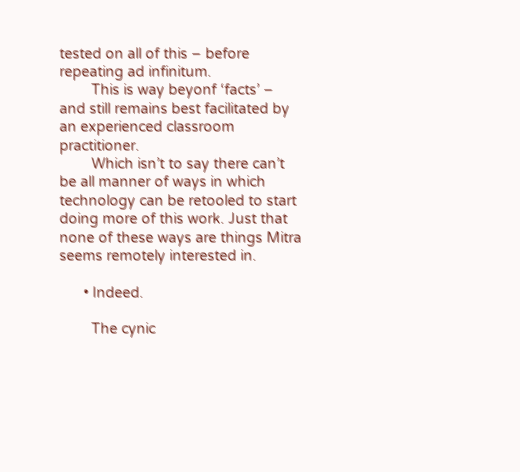tested on all of this – before repeating ad infinitum.
        This is way beyonf ‘facts’ – and still remains best facilitated by an experienced classroom practitioner.
        Which isn’t to say there can’t be all manner of ways in which technology can be retooled to start doing more of this work. Just that none of these ways are things Mitra seems remotely interested in.

      • Indeed.

        The cynic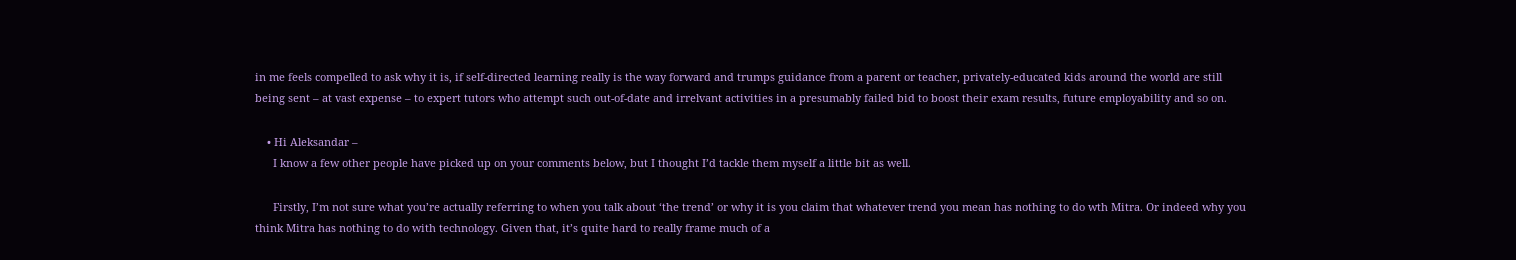in me feels compelled to ask why it is, if self-directed learning really is the way forward and trumps guidance from a parent or teacher, privately-educated kids around the world are still being sent – at vast expense – to expert tutors who attempt such out-of-date and irrelvant activities in a presumably failed bid to boost their exam results, future employability and so on.

    • Hi Aleksandar –
      I know a few other people have picked up on your comments below, but I thought I’d tackle them myself a little bit as well.

      Firstly, I’m not sure what you’re actually referring to when you talk about ‘the trend’ or why it is you claim that whatever trend you mean has nothing to do wth Mitra. Or indeed why you think Mitra has nothing to do with technology. Given that, it’s quite hard to really frame much of a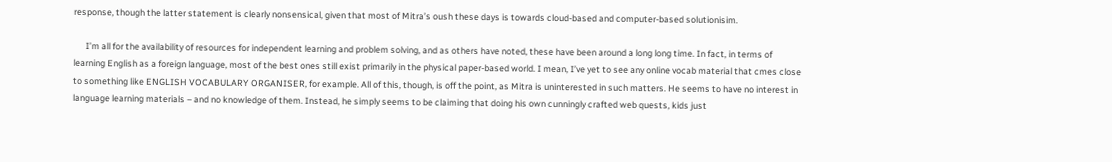response, though the latter statement is clearly nonsensical, given that most of Mitra’s oush these days is towards cloud-based and computer-based solutionisim.

      I’m all for the availability of resources for independent learning and problem solving, and as others have noted, these have been around a long long time. In fact, in terms of learning English as a foreign language, most of the best ones still exist primarily in the physical paper-based world. I mean, I’ve yet to see any online vocab material that cmes close to something like ENGLISH VOCABULARY ORGANISER, for example. All of this, though, is off the point, as Mitra is uninterested in such matters. He seems to have no interest in language learning materials – and no knowledge of them. Instead, he simply seems to be claiming that doing his own cunningly crafted web quests, kids just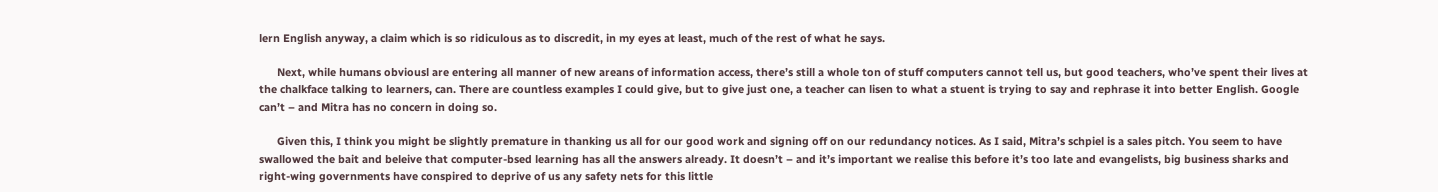lern English anyway, a claim which is so ridiculous as to discredit, in my eyes at least, much of the rest of what he says.

      Next, while humans obviousl are entering all manner of new areans of information access, there’s still a whole ton of stuff computers cannot tell us, but good teachers, who’ve spent their lives at the chalkface talking to learners, can. There are countless examples I could give, but to give just one, a teacher can lisen to what a stuent is trying to say and rephrase it into better English. Google can’t – and Mitra has no concern in doing so.

      Given this, I think you might be slightly premature in thanking us all for our good work and signing off on our redundancy notices. As I said, Mitra’s schpiel is a sales pitch. You seem to have swallowed the bait and beleive that computer-bsed learning has all the answers already. It doesn’t – and it’s important we realise this before it’s too late and evangelists, big business sharks and right-wing governments have conspired to deprive of us any safety nets for this little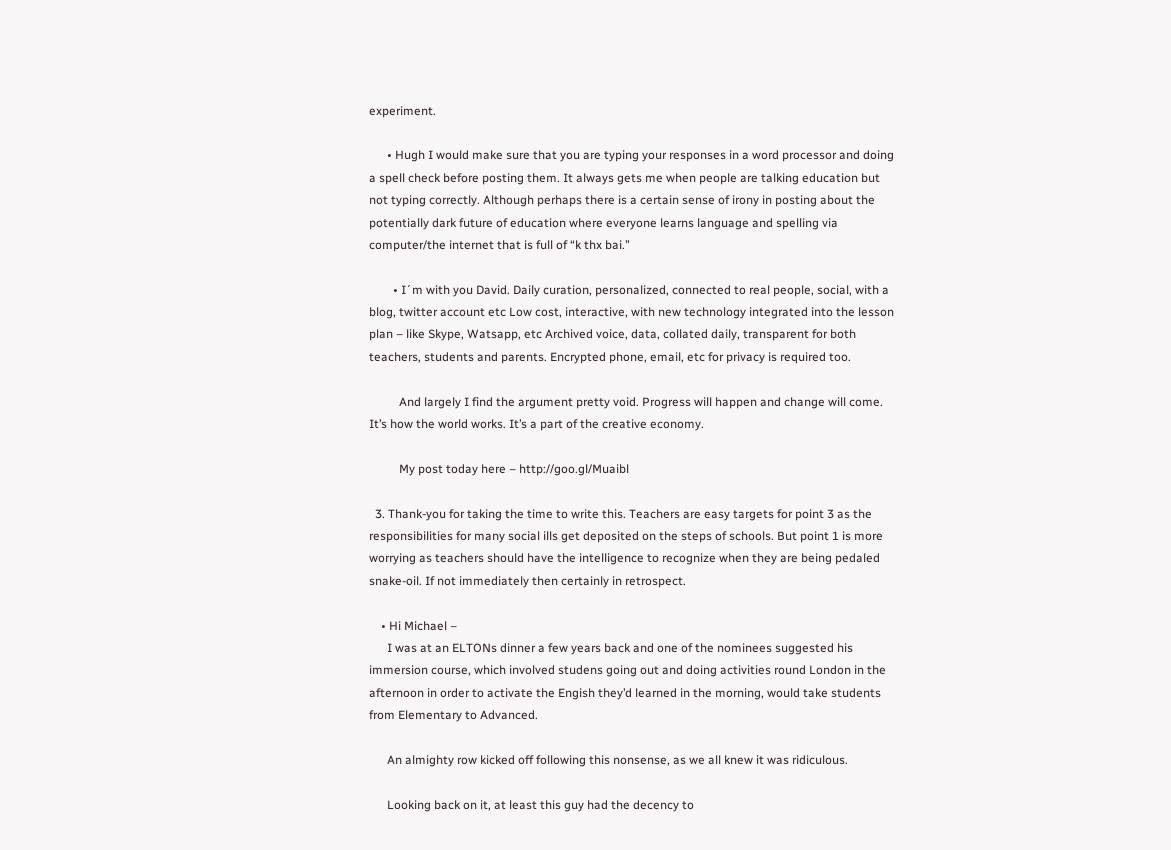experiment.

      • Hugh I would make sure that you are typing your responses in a word processor and doing a spell check before posting them. It always gets me when people are talking education but not typing correctly. Although perhaps there is a certain sense of irony in posting about the potentially dark future of education where everyone learns language and spelling via computer/the internet that is full of “k thx bai.”

        • I´m with you David. Daily curation, personalized, connected to real people, social, with a blog, twitter account etc Low cost, interactive, with new technology integrated into the lesson plan – like Skype, Watsapp, etc Archived voice, data, collated daily, transparent for both teachers, students and parents. Encrypted phone, email, etc for privacy is required too.

          And largely I find the argument pretty void. Progress will happen and change will come. It’s how the world works. It’s a part of the creative economy.

          My post today here – http://goo.gl/Muaibl

  3. Thank-you for taking the time to write this. Teachers are easy targets for point 3 as the responsibilities for many social ills get deposited on the steps of schools. But point 1 is more worrying as teachers should have the intelligence to recognize when they are being pedaled snake-oil. If not immediately then certainly in retrospect.

    • Hi Michael –
      I was at an ELTONs dinner a few years back and one of the nominees suggested his immersion course, which involved studens going out and doing activities round London in the afternoon in order to activate the Engish they’d learned in the morning, would take students from Elementary to Advanced.

      An almighty row kicked off following this nonsense, as we all knew it was ridiculous.

      Looking back on it, at least this guy had the decency to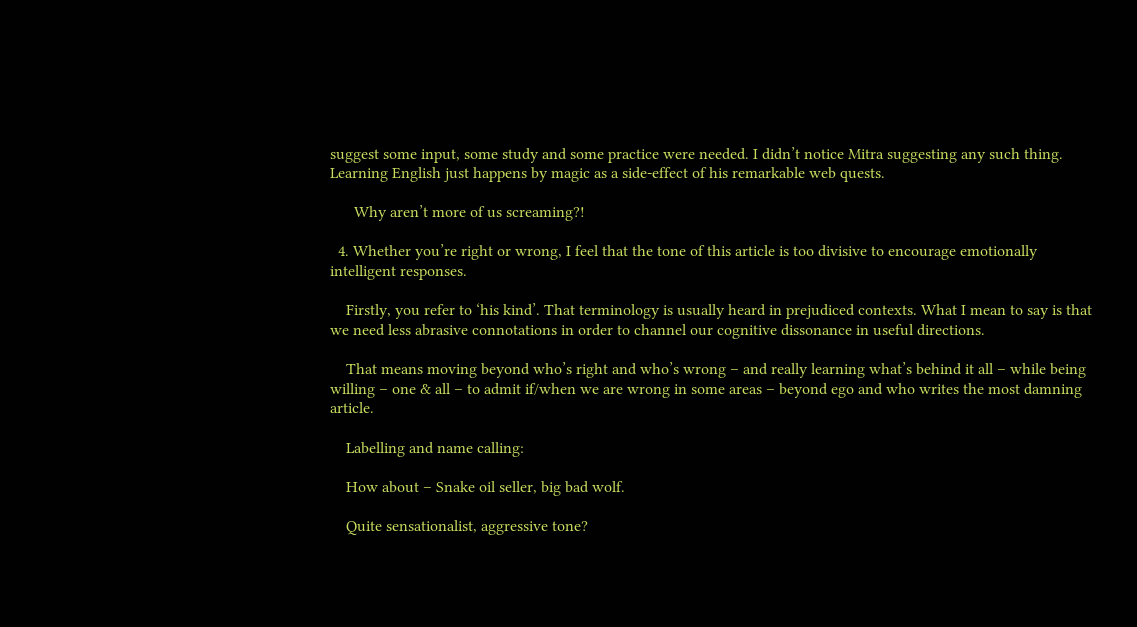suggest some input, some study and some practice were needed. I didn’t notice Mitra suggesting any such thing. Learning English just happens by magic as a side-effect of his remarkable web quests.

      Why aren’t more of us screaming?!

  4. Whether you’re right or wrong, I feel that the tone of this article is too divisive to encourage emotionally intelligent responses.

    Firstly, you refer to ‘his kind’. That terminology is usually heard in prejudiced contexts. What I mean to say is that we need less abrasive connotations in order to channel our cognitive dissonance in useful directions.

    That means moving beyond who’s right and who’s wrong – and really learning what’s behind it all – while being willing – one & all – to admit if/when we are wrong in some areas – beyond ego and who writes the most damning article.

    Labelling and name calling:

    How about – Snake oil seller, big bad wolf.

    Quite sensationalist, aggressive tone?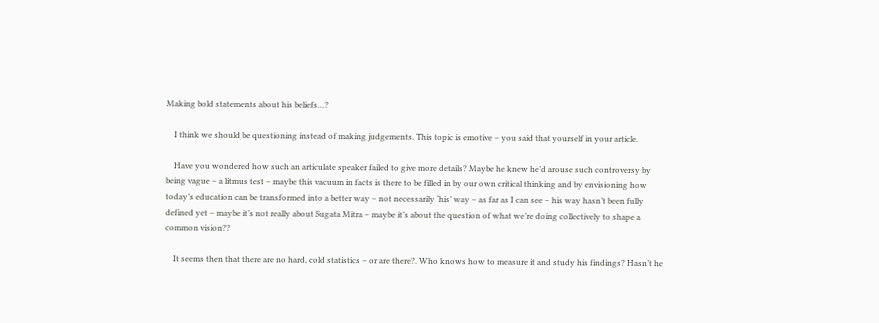Making bold statements about his beliefs…?

    I think we should be questioning instead of making judgements. This topic is emotive – you said that yourself in your article.

    Have you wondered how such an articulate speaker failed to give more details? Maybe he knew he’d arouse such controversy by being vague – a litmus test – maybe this vacuum in facts is there to be filled in by our own critical thinking and by envisioning how today’s education can be transformed into a better way – not necessarily ‘his’ way – as far as I can see – his way hasn’t been fully defined yet – maybe it’s not really about Sugata Mitra – maybe it’s about the question of what we’re doing collectively to shape a common vision??

    It seems then that there are no hard, cold statistics – or are there?. Who knows how to measure it and study his findings? Hasn’t he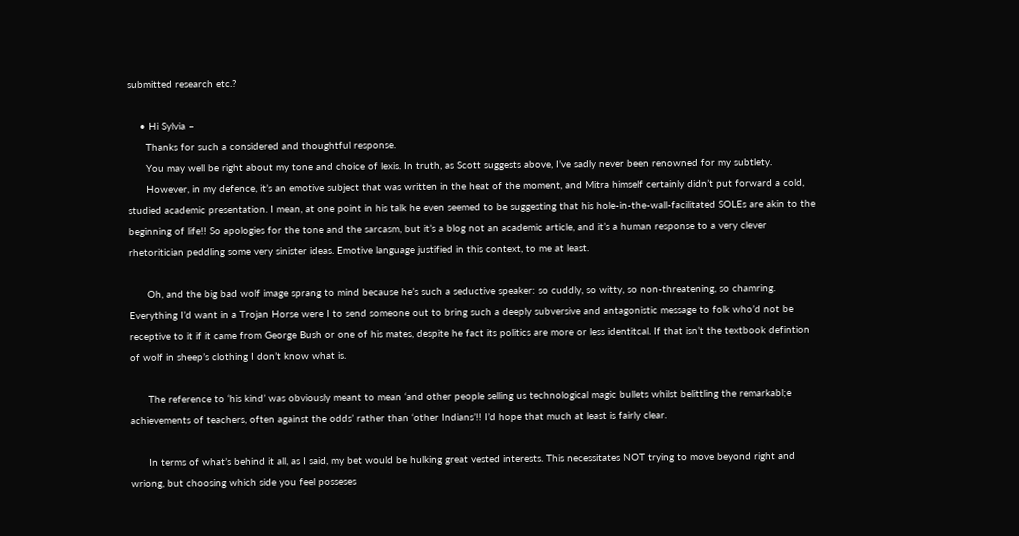submitted research etc.?

    • Hi Sylvia –
      Thanks for such a considered and thoughtful response.
      You may well be right about my tone and choice of lexis. In truth, as Scott suggests above, I’ve sadly never been renowned for my subtlety.
      However, in my defence, it’s an emotive subject that was written in the heat of the moment, and Mitra himself certainly didn’t put forward a cold, studied academic presentation. I mean, at one point in his talk he even seemed to be suggesting that his hole-in-the-wall-facilitated SOLEs are akin to the beginning of life!! So apologies for the tone and the sarcasm, but it’s a blog not an academic article, and it’s a human response to a very clever rhetoritician peddling some very sinister ideas. Emotive language justified in this context, to me at least.

      Oh, and the big bad wolf image sprang to mind because he’s such a seductive speaker: so cuddly, so witty, so non-threatening, so chamring. Everything I’d want in a Trojan Horse were I to send someone out to bring such a deeply subversive and antagonistic message to folk who’d not be receptive to it if it came from George Bush or one of his mates, despite he fact its politics are more or less identitcal. If that isn’t the textbook defintion of wolf in sheep’s clothing I don’t know what is.

      The reference to ‘his kind’ was obviously meant to mean ‘and other people selling us technological magic bullets whilst belittling the remarkabl;e achievements of teachers, often against the odds’ rather than ‘other Indians’!! I’d hope that much at least is fairly clear.

      In terms of what’s behind it all, as I said, my bet would be hulking great vested interests. This necessitates NOT trying to move beyond right and wriong, but choosing which side you feel posseses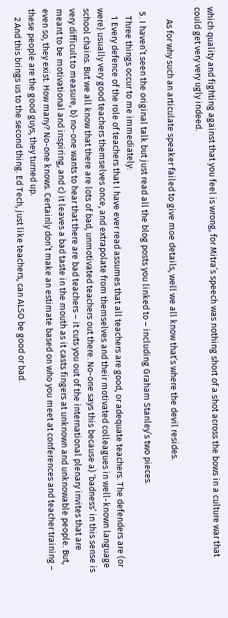which quality and fighting against that you feel is wrong, for Mitra’s speech was nothing short of a shot across the bows in a culture war that could get very very ugly indeed.

      As for why such an articulate speaker failed to give moe details, well we all know that’s where the devil resides.

  5. I haven’t seen the original talk but just read all the blog posts you linked to – including Graham Stanley’s two pieces.
    Three things occur to me immediately:
    1 Every defence of the role of teachers that I have ever read assumes that all teachers are good, or adequate teachers. The defenders are (or were) usually very good teachers themselves once, and extrapolate from themselves and their motivated colleagues in well-known language school chains. But we all know that there are lots of bad, unmotivated teachers out there. No-one says this because a) ‘badness’ in this sense is very difficult to measure, b) no-one wants to hear that there are bad teachers – it cuts you out of the international plenary invites that are meant to be motivational and inspiring, and c) it leaves a bad taste in the mouth as it casts fingers at unknown and unknowable people. But, even so, they exist. How many? No-one knows. Certainly don’t make an estimate based on who you meet at conferences and teacher training – these people are the good guys, they turned up.
    2 And this brings us to the second thing. Ed Tech, just like teachers, can ALSO be good or bad.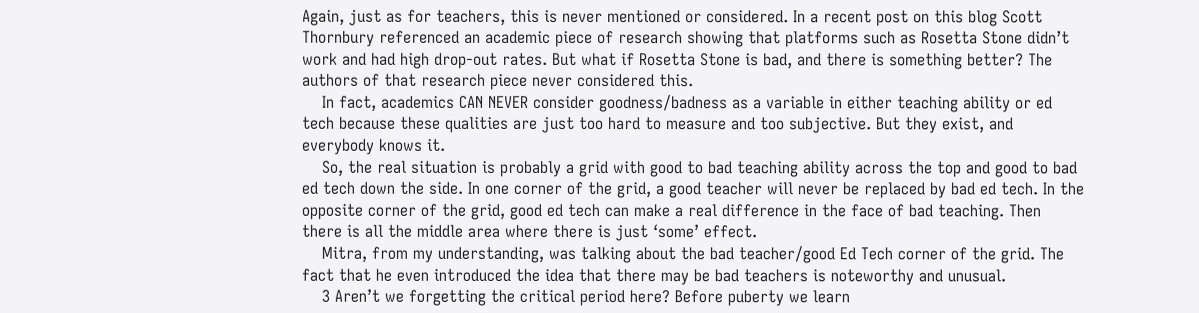Again, just as for teachers, this is never mentioned or considered. In a recent post on this blog Scott Thornbury referenced an academic piece of research showing that platforms such as Rosetta Stone didn’t work and had high drop-out rates. But what if Rosetta Stone is bad, and there is something better? The authors of that research piece never considered this.
    In fact, academics CAN NEVER consider goodness/badness as a variable in either teaching ability or ed tech because these qualities are just too hard to measure and too subjective. But they exist, and everybody knows it.
    So, the real situation is probably a grid with good to bad teaching ability across the top and good to bad ed tech down the side. In one corner of the grid, a good teacher will never be replaced by bad ed tech. In the opposite corner of the grid, good ed tech can make a real difference in the face of bad teaching. Then there is all the middle area where there is just ‘some’ effect.
    Mitra, from my understanding, was talking about the bad teacher/good Ed Tech corner of the grid. The fact that he even introduced the idea that there may be bad teachers is noteworthy and unusual.
    3 Aren’t we forgetting the critical period here? Before puberty we learn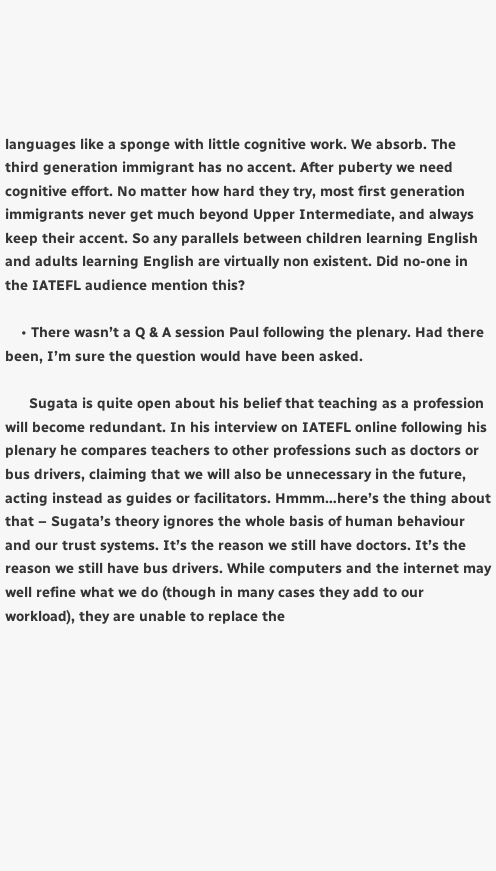languages like a sponge with little cognitive work. We absorb. The third generation immigrant has no accent. After puberty we need cognitive effort. No matter how hard they try, most first generation immigrants never get much beyond Upper Intermediate, and always keep their accent. So any parallels between children learning English and adults learning English are virtually non existent. Did no-one in the IATEFL audience mention this?

    • There wasn’t a Q & A session Paul following the plenary. Had there been, I’m sure the question would have been asked.

      Sugata is quite open about his belief that teaching as a profession will become redundant. In his interview on IATEFL online following his plenary he compares teachers to other professions such as doctors or bus drivers, claiming that we will also be unnecessary in the future, acting instead as guides or facilitators. Hmmm…here’s the thing about that – Sugata’s theory ignores the whole basis of human behaviour and our trust systems. It’s the reason we still have doctors. It’s the reason we still have bus drivers. While computers and the internet may well refine what we do (though in many cases they add to our workload), they are unable to replace the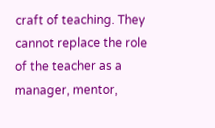craft of teaching. They cannot replace the role of the teacher as a manager, mentor,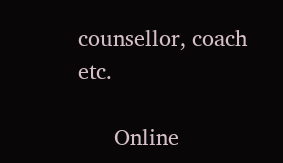counsellor, coach etc.

      Online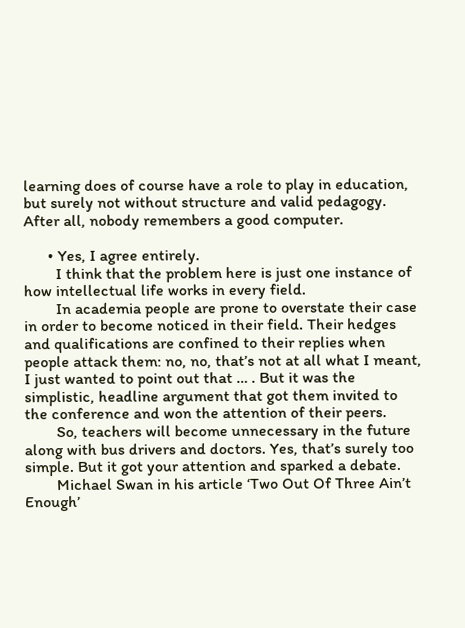learning does of course have a role to play in education, but surely not without structure and valid pedagogy. After all, nobody remembers a good computer.

      • Yes, I agree entirely.
        I think that the problem here is just one instance of how intellectual life works in every field.
        In academia people are prone to overstate their case in order to become noticed in their field. Their hedges and qualifications are confined to their replies when people attack them: no, no, that’s not at all what I meant, I just wanted to point out that … . But it was the simplistic, headline argument that got them invited to the conference and won the attention of their peers.
        So, teachers will become unnecessary in the future along with bus drivers and doctors. Yes, that’s surely too simple. But it got your attention and sparked a debate.
        Michael Swan in his article ‘Two Out Of Three Ain’t Enough’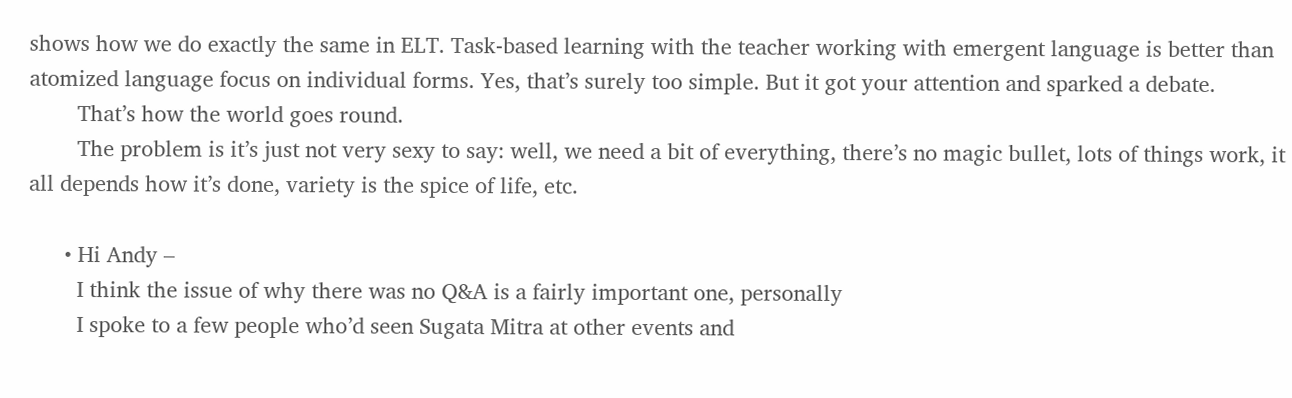shows how we do exactly the same in ELT. Task-based learning with the teacher working with emergent language is better than atomized language focus on individual forms. Yes, that’s surely too simple. But it got your attention and sparked a debate.
        That’s how the world goes round.
        The problem is it’s just not very sexy to say: well, we need a bit of everything, there’s no magic bullet, lots of things work, it all depends how it’s done, variety is the spice of life, etc.

      • Hi Andy –
        I think the issue of why there was no Q&A is a fairly important one, personally
        I spoke to a few people who’d seen Sugata Mitra at other events and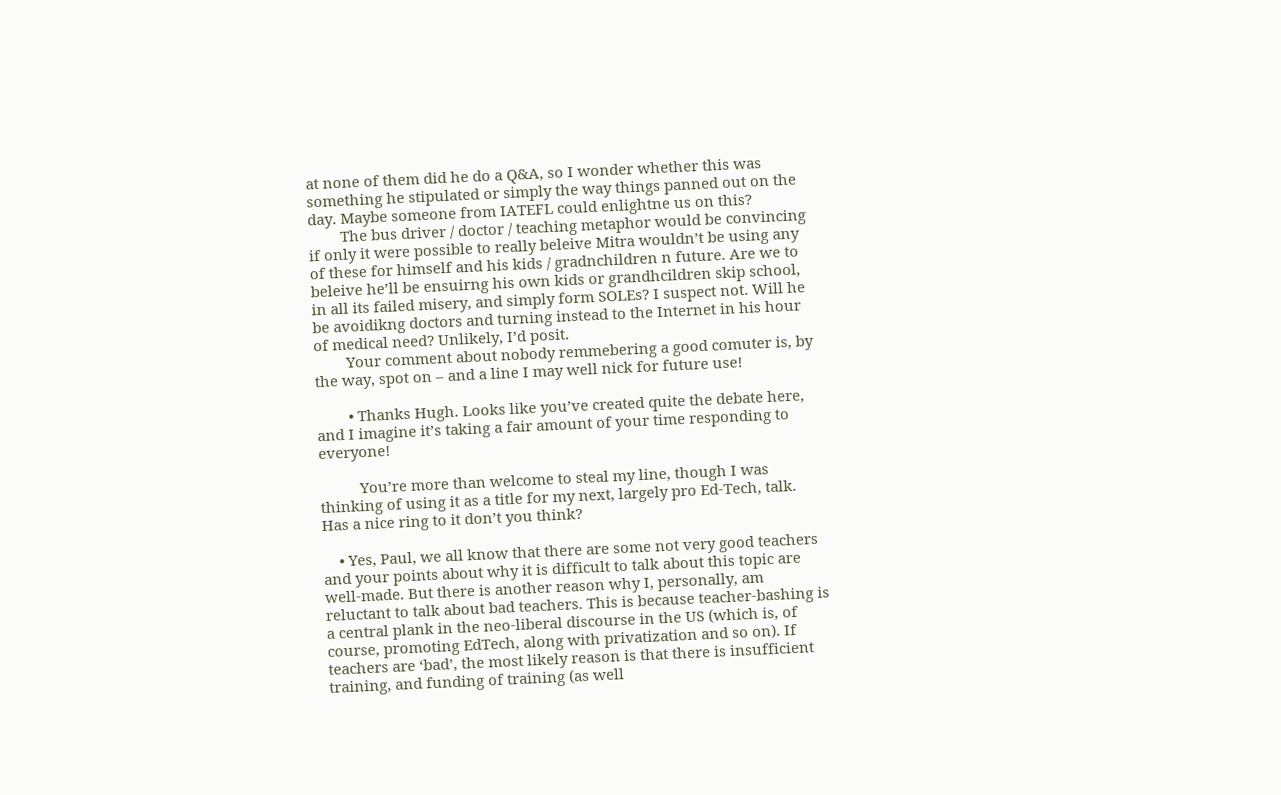at none of them did he do a Q&A, so I wonder whether this was something he stipulated or simply the way things panned out on the day. Maybe someone from IATEFL could enlightne us on this?
        The bus driver / doctor / teaching metaphor would be convincing if only it were possible to really beleive Mitra wouldn’t be using any of these for himself and his kids / gradnchildren n future. Are we to beleive he’ll be ensuirng his own kids or grandhcildren skip school, in all its failed misery, and simply form SOLEs? I suspect not. Will he be avoidikng doctors and turning instead to the Internet in his hour of medical need? Unlikely, I’d posit.
        Your comment about nobody remmebering a good comuter is, by the way, spot on – and a line I may well nick for future use!

        • Thanks Hugh. Looks like you’ve created quite the debate here, and I imagine it’s taking a fair amount of your time responding to everyone!

          You’re more than welcome to steal my line, though I was thinking of using it as a title for my next, largely pro Ed-Tech, talk. Has a nice ring to it don’t you think?

    • Yes, Paul, we all know that there are some not very good teachers and your points about why it is difficult to talk about this topic are well-made. But there is another reason why I, personally, am reluctant to talk about bad teachers. This is because teacher-bashing is a central plank in the neo-liberal discourse in the US (which is, of course, promoting EdTech, along with privatization and so on). If teachers are ‘bad’, the most likely reason is that there is insufficient training, and funding of training (as well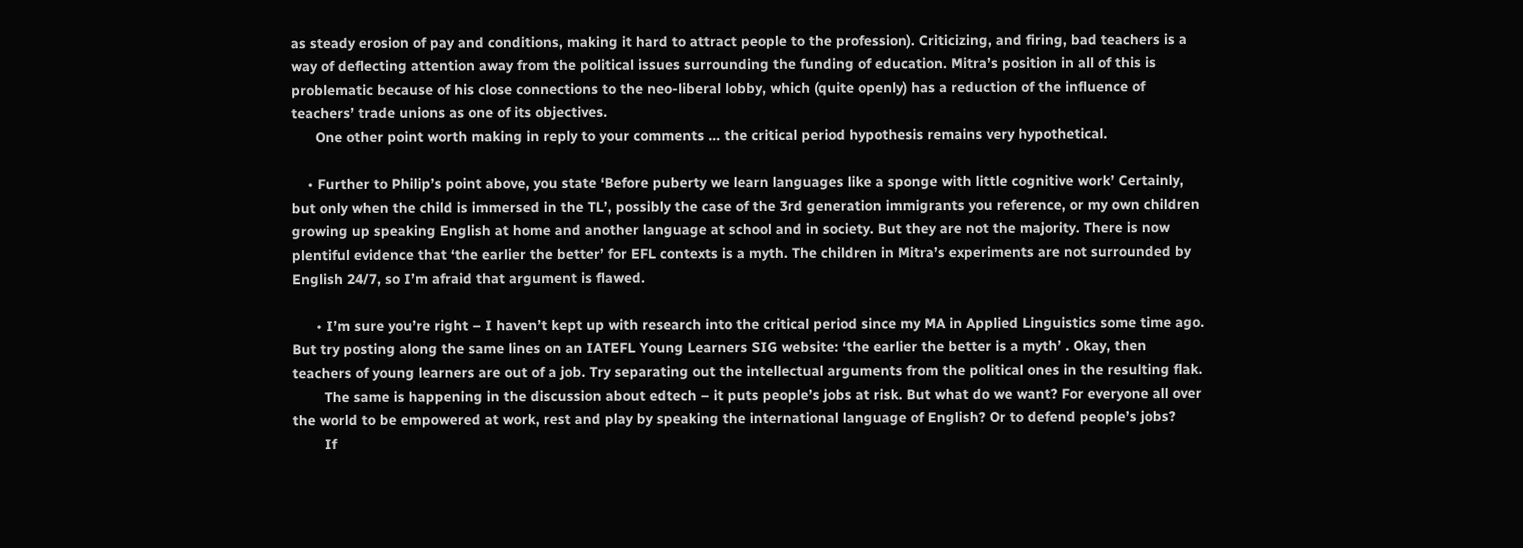as steady erosion of pay and conditions, making it hard to attract people to the profession). Criticizing, and firing, bad teachers is a way of deflecting attention away from the political issues surrounding the funding of education. Mitra’s position in all of this is problematic because of his close connections to the neo-liberal lobby, which (quite openly) has a reduction of the influence of teachers’ trade unions as one of its objectives.
      One other point worth making in reply to your comments … the critical period hypothesis remains very hypothetical.

    • Further to Philip’s point above, you state ‘Before puberty we learn languages like a sponge with little cognitive work’ Certainly, but only when the child is immersed in the TL’, possibly the case of the 3rd generation immigrants you reference, or my own children growing up speaking English at home and another language at school and in society. But they are not the majority. There is now plentiful evidence that ‘the earlier the better’ for EFL contexts is a myth. The children in Mitra’s experiments are not surrounded by English 24/7, so I’m afraid that argument is flawed.

      • I’m sure you’re right – I haven’t kept up with research into the critical period since my MA in Applied Linguistics some time ago. But try posting along the same lines on an IATEFL Young Learners SIG website: ‘the earlier the better is a myth’ . Okay, then teachers of young learners are out of a job. Try separating out the intellectual arguments from the political ones in the resulting flak.
        The same is happening in the discussion about edtech – it puts people’s jobs at risk. But what do we want? For everyone all over the world to be empowered at work, rest and play by speaking the international language of English? Or to defend people’s jobs?
        If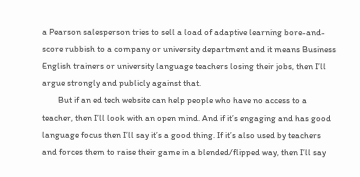a Pearson salesperson tries to sell a load of adaptive learning bore-and-score rubbish to a company or university department and it means Business English trainers or university language teachers losing their jobs, then I’ll argue strongly and publicly against that.
        But if an ed tech website can help people who have no access to a teacher, then I’ll look with an open mind. And if it’s engaging and has good language focus then I’ll say it’s a good thing. If it’s also used by teachers and forces them to raise their game in a blended/flipped way, then I’ll say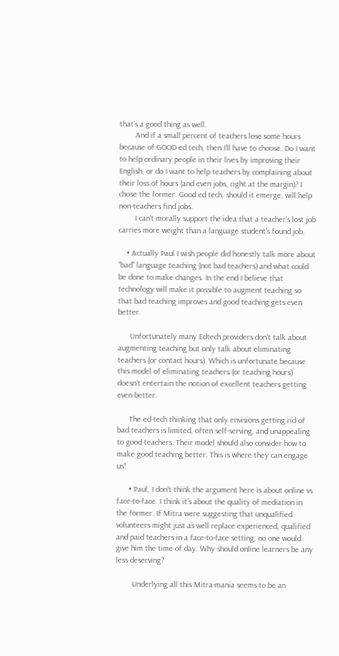that’s a good thing as well.
        And if a small percent of teachers lose some hours because of GOOD ed tech, then I’ll have to choose. Do I want to help ordinary people in their lives by improving their English, or do I want to help teachers by complaining about their loss of hours (and even jobs, right at the margin)? I chose the former. Good ed tech, should it emerge, will help non-teachers find jobs.
        I can’t morally support the idea that a teacher’s lost job carries more weight than a language student’s found job.

    • Actually Paul I wish people did honestly talk more about “bad” language teaching (not bad teachers) and what could be done to make changes. In the end I believe that technology will make it possible to augment teaching so that bad teaching improves and good teaching gets even better.

      Unfortunately many Edtech providers don’t talk about augmenting teaching but only talk about eliminating teachers (or contact hours). Which is unfortunate because this model of eliminating teachers (or teaching hours) doesn’t entertain the notion of excellent teachers getting even better.

      The ed-tech thinking that only envisions getting rid of bad teachers is limited, often self-serving, and unappealing to good teachers. Their model should also consider how to make good teaching better. This is where they can engage us!

      • Paul, I don’t think the argument here is about online vs face-to-face. I think it’s about the quality of mediation in the former. If Mitra were suggesting that unqualified volunteers might just as well replace experienced, qualified and paid teachers in a face-to-face setting, no one would give him the time of day. Why should online learners be any less deserving?

        Underlying all this Mitra-mania seems to be an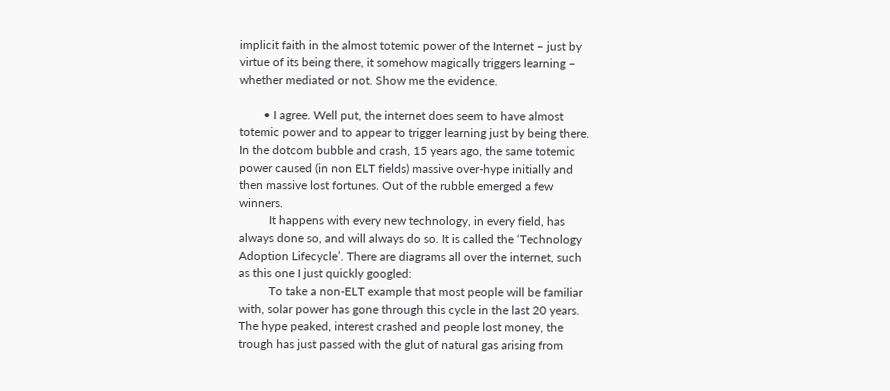implicit faith in the almost totemic power of the Internet – just by virtue of its being there, it somehow magically triggers learning – whether mediated or not. Show me the evidence.

        • I agree. Well put, the internet does seem to have almost totemic power and to appear to trigger learning just by being there. In the dotcom bubble and crash, 15 years ago, the same totemic power caused (in non ELT fields) massive over-hype initially and then massive lost fortunes. Out of the rubble emerged a few winners.
          It happens with every new technology, in every field, has always done so, and will always do so. It is called the ‘Technology Adoption Lifecycle’. There are diagrams all over the internet, such as this one I just quickly googled:
          To take a non-ELT example that most people will be familiar with, solar power has gone through this cycle in the last 20 years. The hype peaked, interest crashed and people lost money, the trough has just passed with the glut of natural gas arising from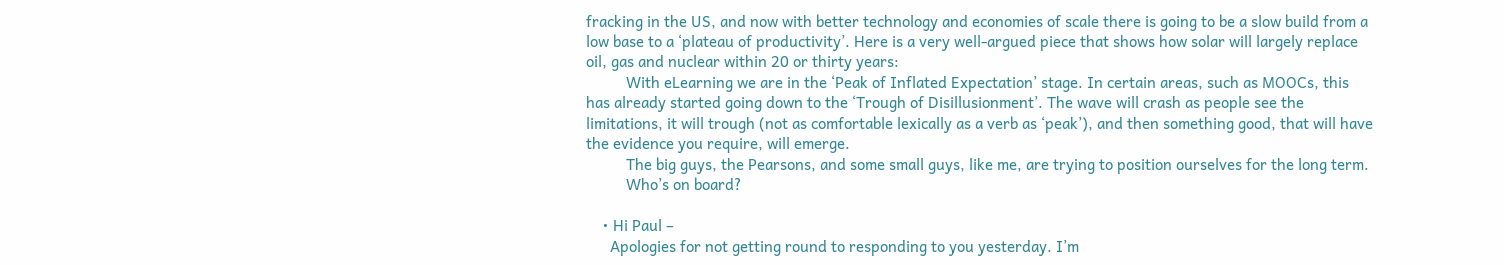fracking in the US, and now with better technology and economies of scale there is going to be a slow build from a low base to a ‘plateau of productivity’. Here is a very well-argued piece that shows how solar will largely replace oil, gas and nuclear within 20 or thirty years:
          With eLearning we are in the ‘Peak of Inflated Expectation’ stage. In certain areas, such as MOOCs, this has already started going down to the ‘Trough of Disillusionment’. The wave will crash as people see the limitations, it will trough (not as comfortable lexically as a verb as ‘peak’), and then something good, that will have the evidence you require, will emerge.
          The big guys, the Pearsons, and some small guys, like me, are trying to position ourselves for the long term.
          Who’s on board?

    • Hi Paul –
      Apologies for not getting round to responding to you yesterday. I’m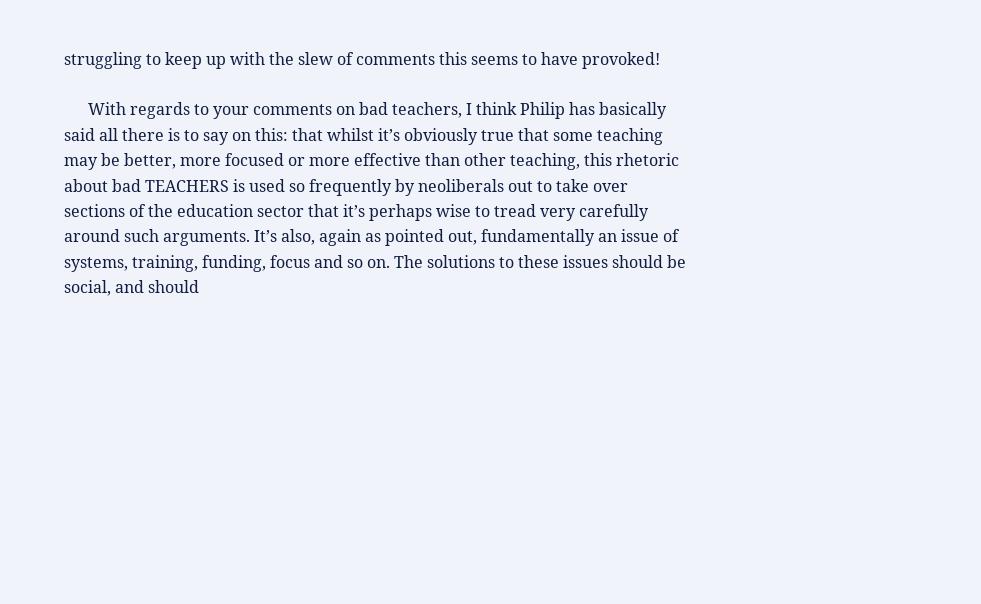struggling to keep up with the slew of comments this seems to have provoked!

      With regards to your comments on bad teachers, I think Philip has basically said all there is to say on this: that whilst it’s obviously true that some teaching may be better, more focused or more effective than other teaching, this rhetoric about bad TEACHERS is used so frequently by neoliberals out to take over sections of the education sector that it’s perhaps wise to tread very carefully around such arguments. It’s also, again as pointed out, fundamentally an issue of systems, training, funding, focus and so on. The solutions to these issues should be social, and should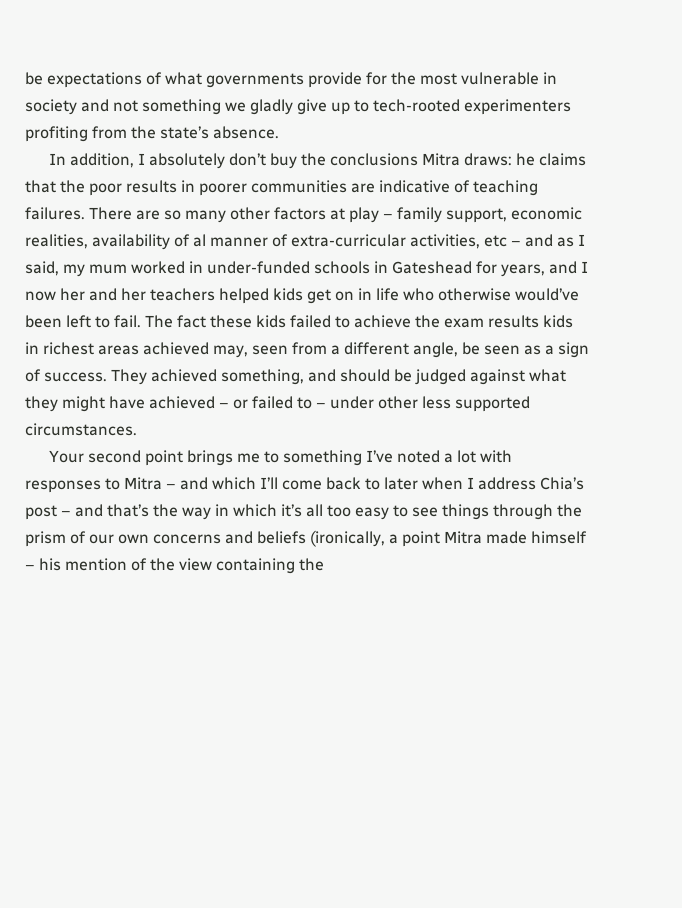be expectations of what governments provide for the most vulnerable in society and not something we gladly give up to tech-rooted experimenters profiting from the state’s absence.
      In addition, I absolutely don’t buy the conclusions Mitra draws: he claims that the poor results in poorer communities are indicative of teaching failures. There are so many other factors at play – family support, economic realities, availability of al manner of extra-curricular activities, etc – and as I said, my mum worked in under-funded schools in Gateshead for years, and I now her and her teachers helped kids get on in life who otherwise would’ve been left to fail. The fact these kids failed to achieve the exam results kids in richest areas achieved may, seen from a different angle, be seen as a sign of success. They achieved something, and should be judged against what they might have achieved – or failed to – under other less supported circumstances.
      Your second point brings me to something I’ve noted a lot with responses to Mitra – and which I’ll come back to later when I address Chia’s post – and that’s the way in which it’s all too easy to see things through the prism of our own concerns and beliefs (ironically, a point Mitra made himself – his mention of the view containing the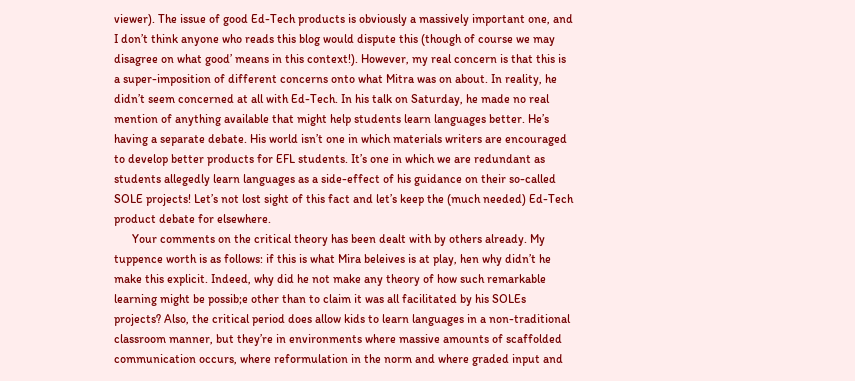viewer). The issue of good Ed-Tech products is obviously a massively important one, and I don’t think anyone who reads this blog would dispute this (though of course we may disagree on what good’ means in this context!). However, my real concern is that this is a super-imposition of different concerns onto what Mitra was on about. In reality, he didn’t seem concerned at all with Ed-Tech. In his talk on Saturday, he made no real mention of anything available that might help students learn languages better. He’s having a separate debate. His world isn’t one in which materials writers are encouraged to develop better products for EFL students. It’s one in which we are redundant as students allegedly learn languages as a side-effect of his guidance on their so-called SOLE projects! Let’s not lost sight of this fact and let’s keep the (much needed) Ed-Tech product debate for elsewhere.
      Your comments on the critical theory has been dealt with by others already. My tuppence worth is as follows: if this is what Mira beleives is at play, hen why didn’t he make this explicit. Indeed, why did he not make any theory of how such remarkable learning might be possib;e other than to claim it was all facilitated by his SOLEs projects? Also, the critical period does allow kids to learn languages in a non-traditional classroom manner, but they’re in environments where massive amounts of scaffolded communication occurs, where reformulation in the norm and where graded input and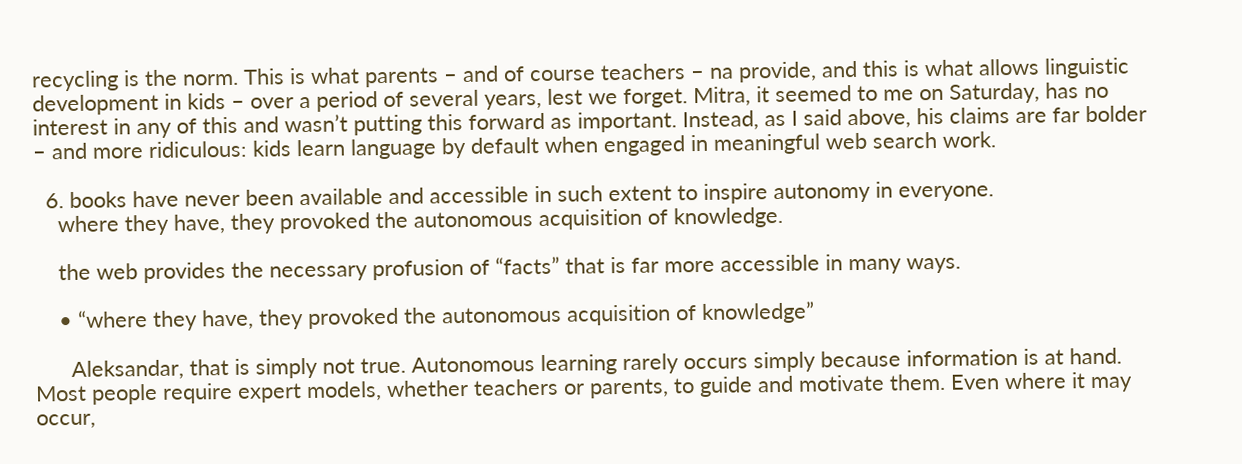recycling is the norm. This is what parents – and of course teachers – na provide, and this is what allows linguistic development in kids – over a period of several years, lest we forget. Mitra, it seemed to me on Saturday, has no interest in any of this and wasn’t putting this forward as important. Instead, as I said above, his claims are far bolder – and more ridiculous: kids learn language by default when engaged in meaningful web search work.

  6. books have never been available and accessible in such extent to inspire autonomy in everyone.
    where they have, they provoked the autonomous acquisition of knowledge.

    the web provides the necessary profusion of “facts” that is far more accessible in many ways.

    • “where they have, they provoked the autonomous acquisition of knowledge”

      Aleksandar, that is simply not true. Autonomous learning rarely occurs simply because information is at hand. Most people require expert models, whether teachers or parents, to guide and motivate them. Even where it may occur,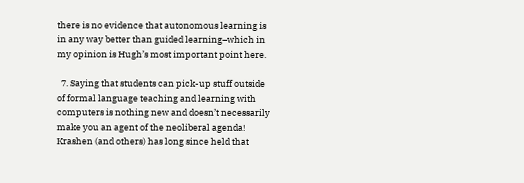there is no evidence that autonomous learning is in any way better than guided learning–which in my opinion is Hugh’s most important point here.

  7. Saying that students can pick-up stuff outside of formal language teaching and learning with computers is nothing new and doesn’t necessarily make you an agent of the neoliberal agenda! Krashen (and others) has long since held that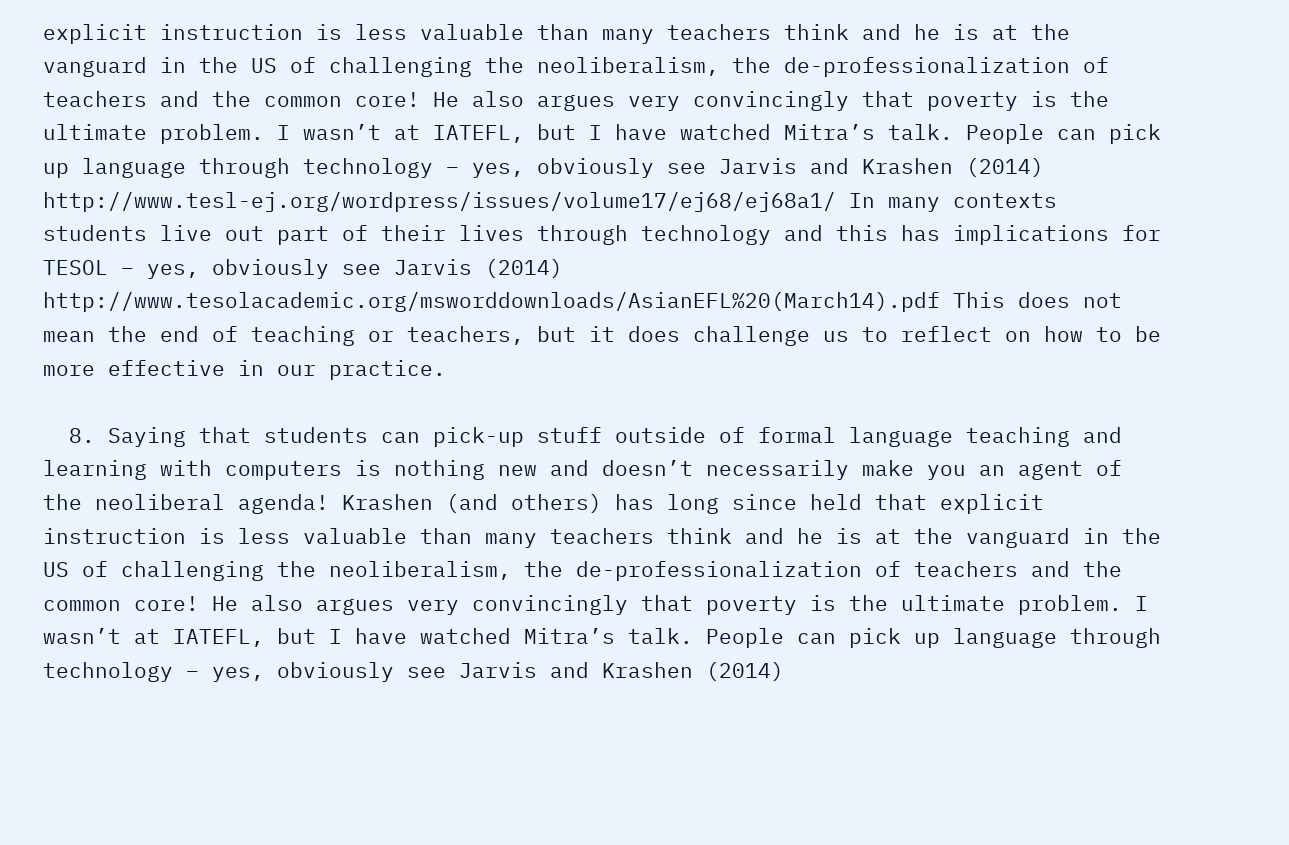explicit instruction is less valuable than many teachers think and he is at the vanguard in the US of challenging the neoliberalism, the de-professionalization of teachers and the common core! He also argues very convincingly that poverty is the ultimate problem. I wasn’t at IATEFL, but I have watched Mitra’s talk. People can pick up language through technology – yes, obviously see Jarvis and Krashen (2014) http://www.tesl-ej.org/wordpress/issues/volume17/ej68/ej68a1/ In many contexts students live out part of their lives through technology and this has implications for TESOL – yes, obviously see Jarvis (2014) http://www.tesolacademic.org/msworddownloads/AsianEFL%20(March14).pdf This does not mean the end of teaching or teachers, but it does challenge us to reflect on how to be more effective in our practice.

  8. Saying that students can pick-up stuff outside of formal language teaching and learning with computers is nothing new and doesn’t necessarily make you an agent of the neoliberal agenda! Krashen (and others) has long since held that explicit instruction is less valuable than many teachers think and he is at the vanguard in the US of challenging the neoliberalism, the de-professionalization of teachers and the common core! He also argues very convincingly that poverty is the ultimate problem. I wasn’t at IATEFL, but I have watched Mitra’s talk. People can pick up language through technology – yes, obviously see Jarvis and Krashen (2014)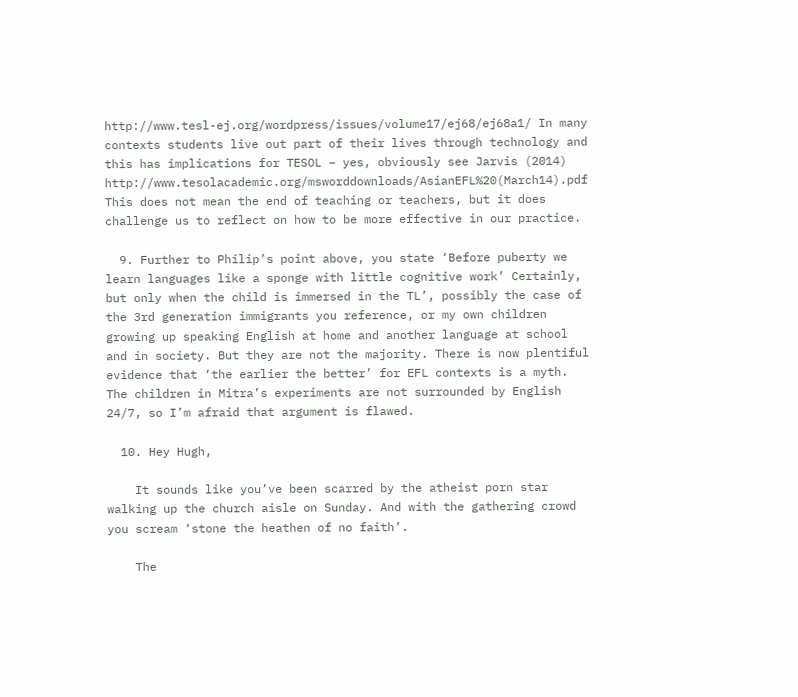http://www.tesl-ej.org/wordpress/issues/volume17/ej68/ej68a1/ In many contexts students live out part of their lives through technology and this has implications for TESOL – yes, obviously see Jarvis (2014) http://www.tesolacademic.org/msworddownloads/AsianEFL%20(March14).pdf This does not mean the end of teaching or teachers, but it does challenge us to reflect on how to be more effective in our practice.

  9. Further to Philip’s point above, you state ‘Before puberty we learn languages like a sponge with little cognitive work’ Certainly, but only when the child is immersed in the TL’, possibly the case of the 3rd generation immigrants you reference, or my own children growing up speaking English at home and another language at school and in society. But they are not the majority. There is now plentiful evidence that ‘the earlier the better’ for EFL contexts is a myth. The children in Mitra’s experiments are not surrounded by English 24/7, so I’m afraid that argument is flawed.

  10. Hey Hugh,

    It sounds like you’ve been scarred by the atheist porn star walking up the church aisle on Sunday. And with the gathering crowd you scream ‘stone the heathen of no faith’.

    The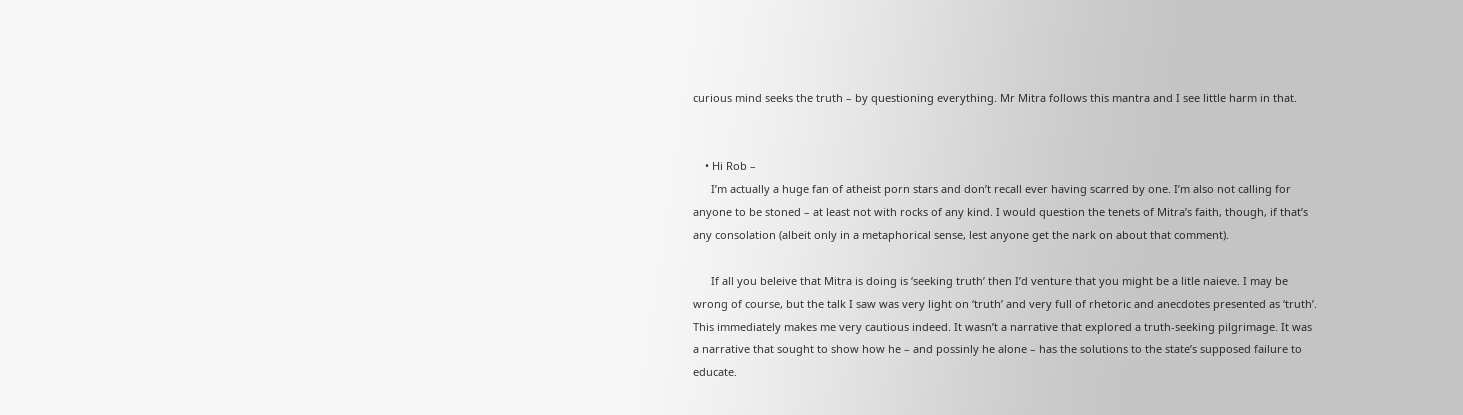curious mind seeks the truth – by questioning everything. Mr Mitra follows this mantra and I see little harm in that.


    • Hi Rob –
      I’m actually a huge fan of atheist porn stars and don’t recall ever having scarred by one. I’m also not calling for anyone to be stoned – at least not with rocks of any kind. I would question the tenets of Mitra’s faith, though, if that’s any consolation (albeit only in a metaphorical sense, lest anyone get the nark on about that comment).

      If all you beleive that Mitra is doing is ‘seeking truth’ then I’d venture that you might be a litle naieve. I may be wrong of course, but the talk I saw was very light on ‘truth’ and very full of rhetoric and anecdotes presented as ‘truth’. This immediately makes me very cautious indeed. It wasn’t a narrative that explored a truth-seeking pilgrimage. It was a narrative that sought to show how he – and possinly he alone – has the solutions to the state’s supposed failure to educate.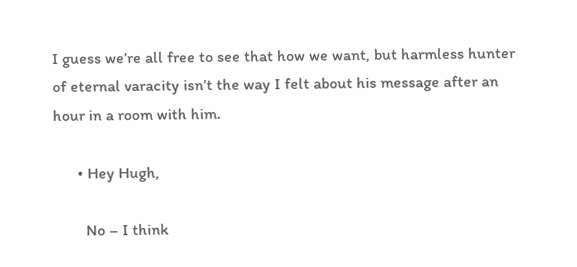I guess we’re all free to see that how we want, but harmless hunter of eternal varacity isn’t the way I felt about his message after an hour in a room with him.

      • Hey Hugh,

        No – I think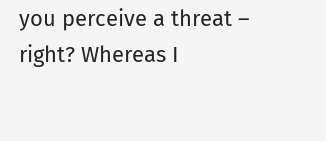you perceive a threat – right? Whereas I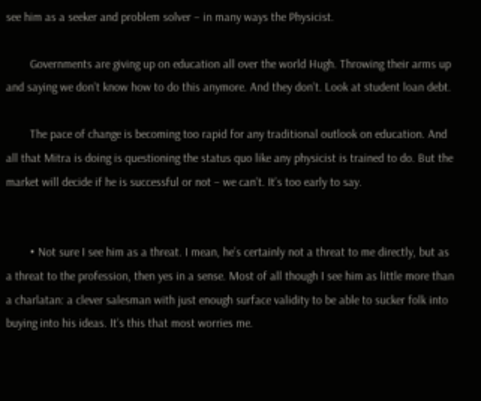see him as a seeker and problem solver – in many ways the Physicist.

        Governments are giving up on education all over the world Hugh. Throwing their arms up and saying we don’t know how to do this anymore. And they don’t. Look at student loan debt.

        The pace of change is becoming too rapid for any traditional outlook on education. And all that Mitra is doing is questioning the status quo like any physicist is trained to do. But the market will decide if he is successful or not – we can’t. It’s too early to say.


        • Not sure I see him as a threat. I mean, he’s certainly not a threat to me directly, but as a threat to the profession, then yes in a sense. Most of all though I see him as little more than a charlatan: a clever salesman with just enough surface validity to be able to sucker folk into buying into his ideas. It’s this that most worries me.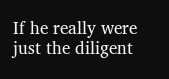If he really were just the diligent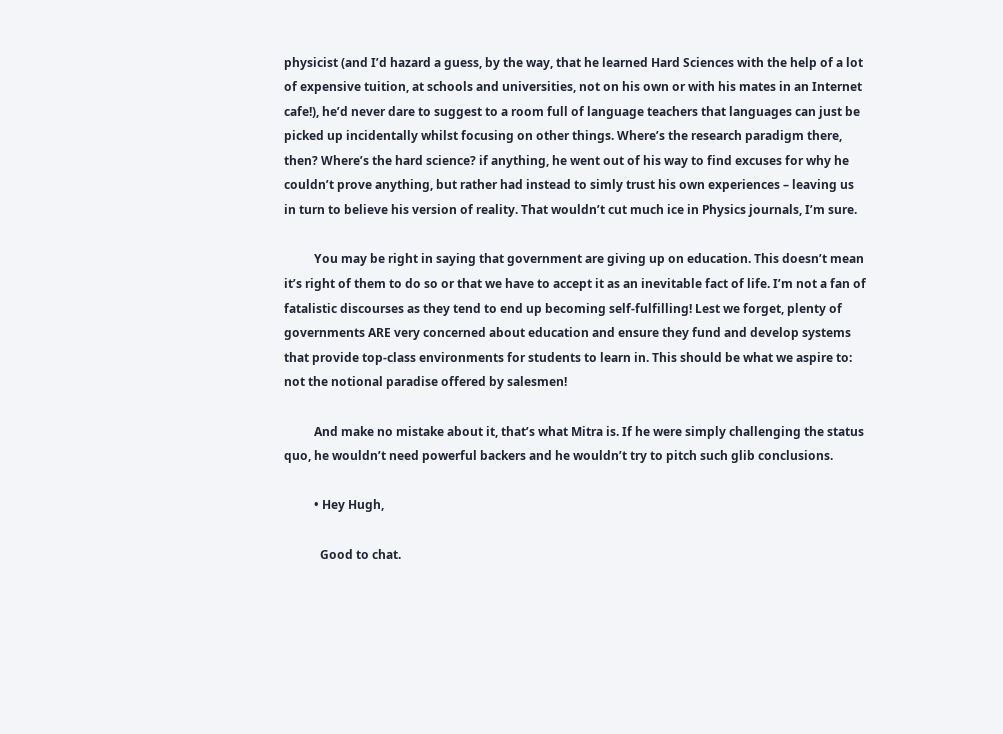physicist (and I’d hazard a guess, by the way, that he learned Hard Sciences with the help of a lot of expensive tuition, at schools and universities, not on his own or with his mates in an Internet cafe!), he’d never dare to suggest to a room full of language teachers that languages can just be picked up incidentally whilst focusing on other things. Where’s the research paradigm there, then? Where’s the hard science? if anything, he went out of his way to find excuses for why he couldn’t prove anything, but rather had instead to simly trust his own experiences – leaving us in turn to believe his version of reality. That wouldn’t cut much ice in Physics journals, I’m sure.

          You may be right in saying that government are giving up on education. This doesn’t mean it’s right of them to do so or that we have to accept it as an inevitable fact of life. I’m not a fan of fatalistic discourses as they tend to end up becoming self-fulfilling! Lest we forget, plenty of governments ARE very concerned about education and ensure they fund and develop systems that provide top-class environments for students to learn in. This should be what we aspire to: not the notional paradise offered by salesmen!

          And make no mistake about it, that’s what Mitra is. If he were simply challenging the status quo, he wouldn’t need powerful backers and he wouldn’t try to pitch such glib conclusions.

          • Hey Hugh,

            Good to chat.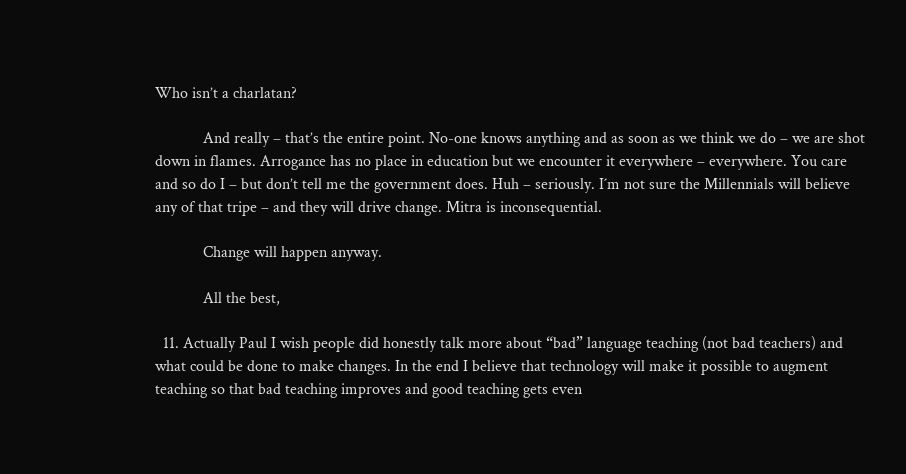Who isn’t a charlatan?

            And really – that’s the entire point. No-one knows anything and as soon as we think we do – we are shot down in flames. Arrogance has no place in education but we encounter it everywhere – everywhere. You care and so do I – but don’t tell me the government does. Huh – seriously. I´m not sure the Millennials will believe any of that tripe – and they will drive change. Mitra is inconsequential.

            Change will happen anyway.

            All the best,

  11. Actually Paul I wish people did honestly talk more about “bad” language teaching (not bad teachers) and what could be done to make changes. In the end I believe that technology will make it possible to augment teaching so that bad teaching improves and good teaching gets even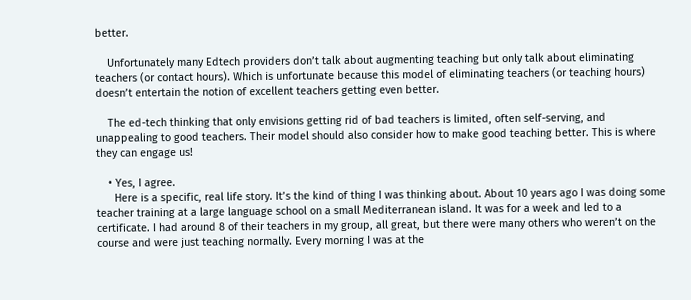better.

    Unfortunately many Edtech providers don’t talk about augmenting teaching but only talk about eliminating teachers (or contact hours). Which is unfortunate because this model of eliminating teachers (or teaching hours) doesn’t entertain the notion of excellent teachers getting even better.

    The ed-tech thinking that only envisions getting rid of bad teachers is limited, often self-serving, and unappealing to good teachers. Their model should also consider how to make good teaching better. This is where they can engage us!

    • Yes, I agree.
      Here is a specific, real life story. It’s the kind of thing I was thinking about. About 10 years ago I was doing some teacher training at a large language school on a small Mediterranean island. It was for a week and led to a certificate. I had around 8 of their teachers in my group, all great, but there were many others who weren’t on the course and were just teaching normally. Every morning I was at the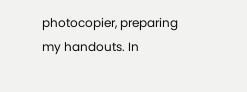photocopier, preparing my handouts. In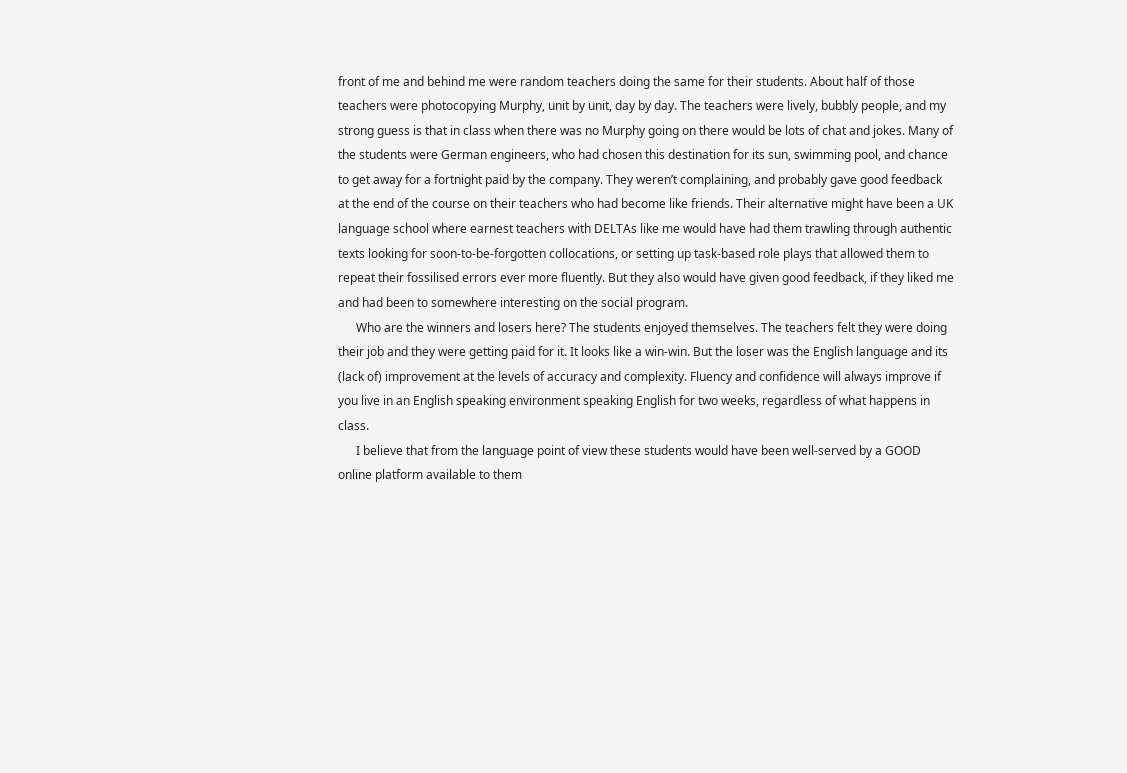front of me and behind me were random teachers doing the same for their students. About half of those teachers were photocopying Murphy, unit by unit, day by day. The teachers were lively, bubbly people, and my strong guess is that in class when there was no Murphy going on there would be lots of chat and jokes. Many of the students were German engineers, who had chosen this destination for its sun, swimming pool, and chance to get away for a fortnight paid by the company. They weren’t complaining, and probably gave good feedback at the end of the course on their teachers who had become like friends. Their alternative might have been a UK language school where earnest teachers with DELTAs like me would have had them trawling through authentic texts looking for soon-to-be-forgotten collocations, or setting up task-based role plays that allowed them to repeat their fossilised errors ever more fluently. But they also would have given good feedback, if they liked me and had been to somewhere interesting on the social program.
      Who are the winners and losers here? The students enjoyed themselves. The teachers felt they were doing their job and they were getting paid for it. It looks like a win-win. But the loser was the English language and its (lack of) improvement at the levels of accuracy and complexity. Fluency and confidence will always improve if you live in an English speaking environment speaking English for two weeks, regardless of what happens in class.
      I believe that from the language point of view these students would have been well-served by a GOOD online platform available to them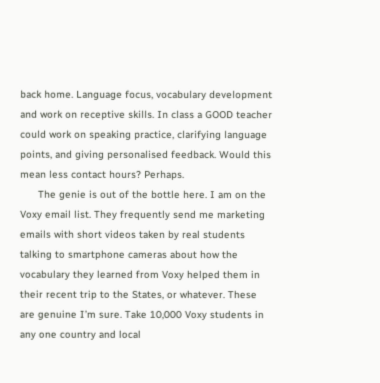back home. Language focus, vocabulary development and work on receptive skills. In class a GOOD teacher could work on speaking practice, clarifying language points, and giving personalised feedback. Would this mean less contact hours? Perhaps.
      The genie is out of the bottle here. I am on the Voxy email list. They frequently send me marketing emails with short videos taken by real students talking to smartphone cameras about how the vocabulary they learned from Voxy helped them in their recent trip to the States, or whatever. These are genuine I’m sure. Take 10,000 Voxy students in any one country and local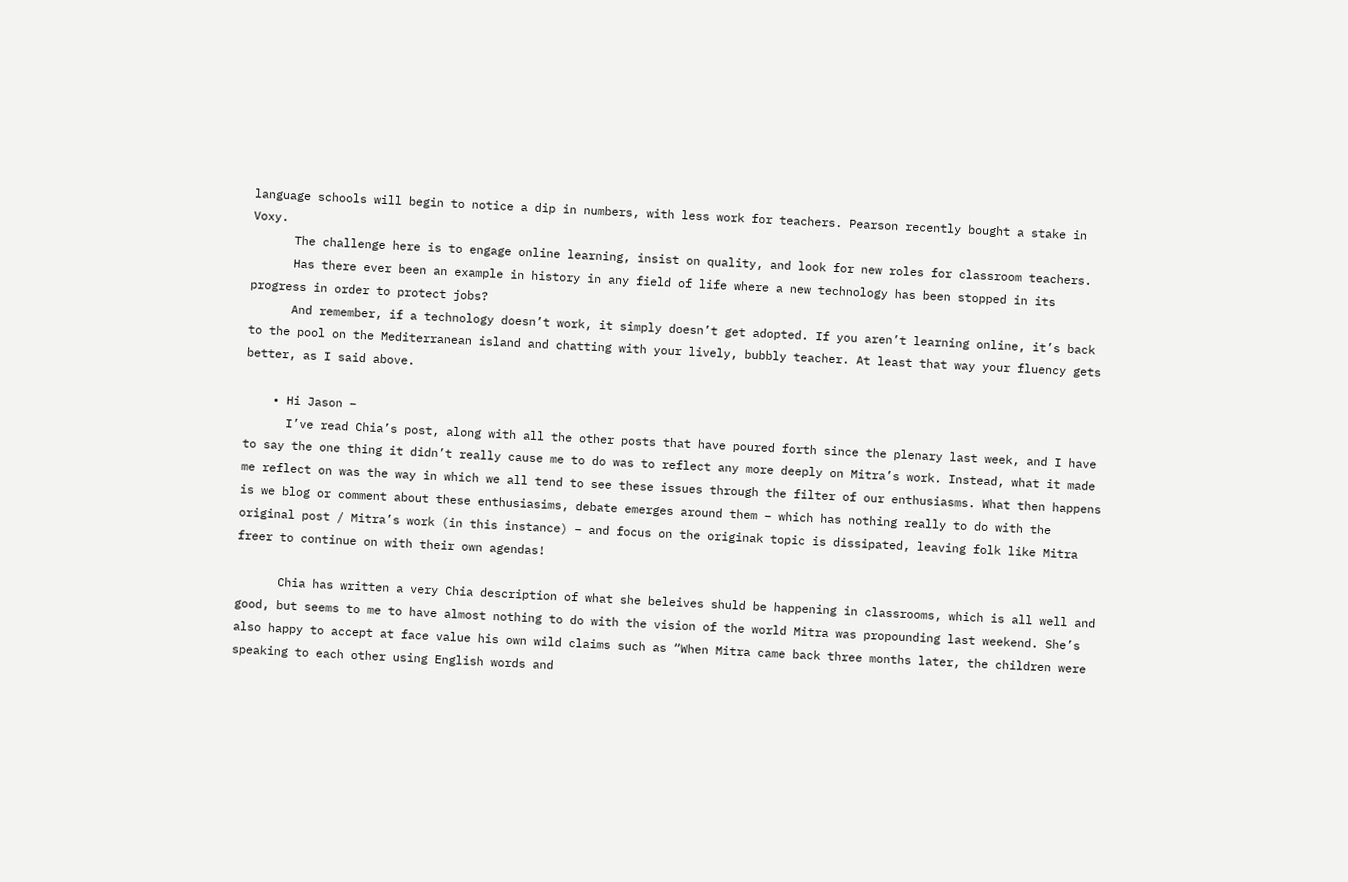language schools will begin to notice a dip in numbers, with less work for teachers. Pearson recently bought a stake in Voxy.
      The challenge here is to engage online learning, insist on quality, and look for new roles for classroom teachers.
      Has there ever been an example in history in any field of life where a new technology has been stopped in its progress in order to protect jobs?
      And remember, if a technology doesn’t work, it simply doesn’t get adopted. If you aren’t learning online, it’s back to the pool on the Mediterranean island and chatting with your lively, bubbly teacher. At least that way your fluency gets better, as I said above.

    • Hi Jason –
      I’ve read Chia’s post, along with all the other posts that have poured forth since the plenary last week, and I have to say the one thing it didn’t really cause me to do was to reflect any more deeply on Mitra’s work. Instead, what it made me reflect on was the way in which we all tend to see these issues through the filter of our enthusiasms. What then happens is we blog or comment about these enthusiasims, debate emerges around them – which has nothing really to do with the original post / Mitra’s work (in this instance) – and focus on the originak topic is dissipated, leaving folk like Mitra freer to continue on with their own agendas!

      Chia has written a very Chia description of what she beleives shuld be happening in classrooms, which is all well and good, but seems to me to have almost nothing to do with the vision of the world Mitra was propounding last weekend. She’s also happy to accept at face value his own wild claims such as “When Mitra came back three months later, the children were speaking to each other using English words and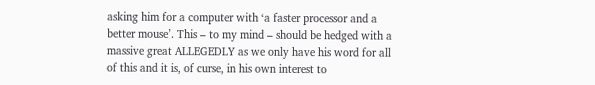asking him for a computer with ‘a faster processor and a better mouse’. This – to my mind – should be hedged with a massive great ALLEGEDLY as we only have his word for all of this and it is, of curse, in his own interest to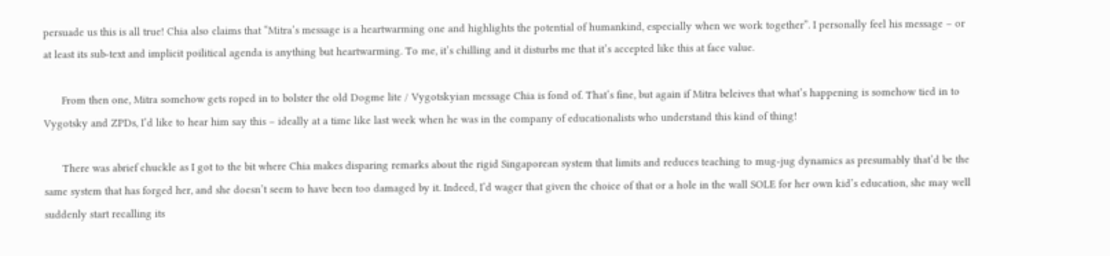persuade us this is all true! Chia also claims that “Mitra’s message is a heartwarming one and highlights the potential of humankind, especially when we work together”. I personally feel his message – or at least its sub-text and implicit poilitical agenda is anything but heartwarming. To me, it’s chilling and it disturbs me that it’s accepted like this at face value.

      From then one, Mitra somehow gets roped in to bolster the old Dogme lite / Vygotskyian message Chia is fond of. That’s fine, but again if Mitra beleives that what’s happening is somehow tied in to Vygotsky and ZPDs, I’d like to hear him say this – ideally at a time like last week when he was in the company of educationalists who understand this kind of thing!

      There was abrief chuckle as I got to the bit where Chia makes disparing remarks about the rigid Singaporean system that limits and reduces teaching to mug-jug dynamics as presumably that’d be the same system that has forged her, and she doesn’t seem to have been too damaged by it. Indeed, I’d wager that given the choice of that or a hole in the wall SOLE for her own kid’s education, she may well suddenly start recalling its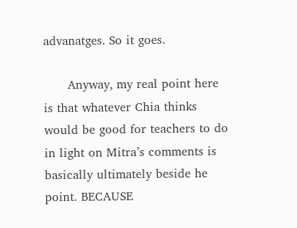advanatges. So it goes.

      Anyway, my real point here is that whatever Chia thinks would be good for teachers to do in light on Mitra’s comments is basically ultimately beside he point. BECAUSE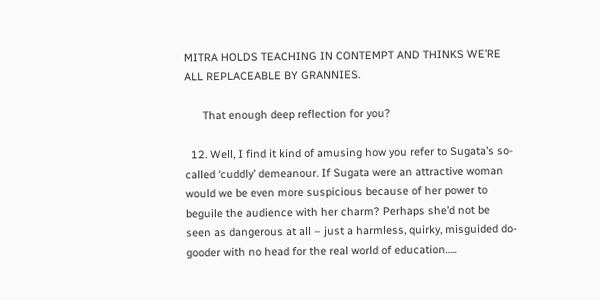MITRA HOLDS TEACHING IN CONTEMPT AND THINKS WE’RE ALL REPLACEABLE BY GRANNIES.

      That enough deep reflection for you?

  12. Well, I find it kind of amusing how you refer to Sugata’s so-called ‘cuddly’ demeanour. If Sugata were an attractive woman would we be even more suspicious because of her power to beguile the audience with her charm? Perhaps she’d not be seen as dangerous at all – just a harmless, quirky, misguided do-gooder with no head for the real world of education…..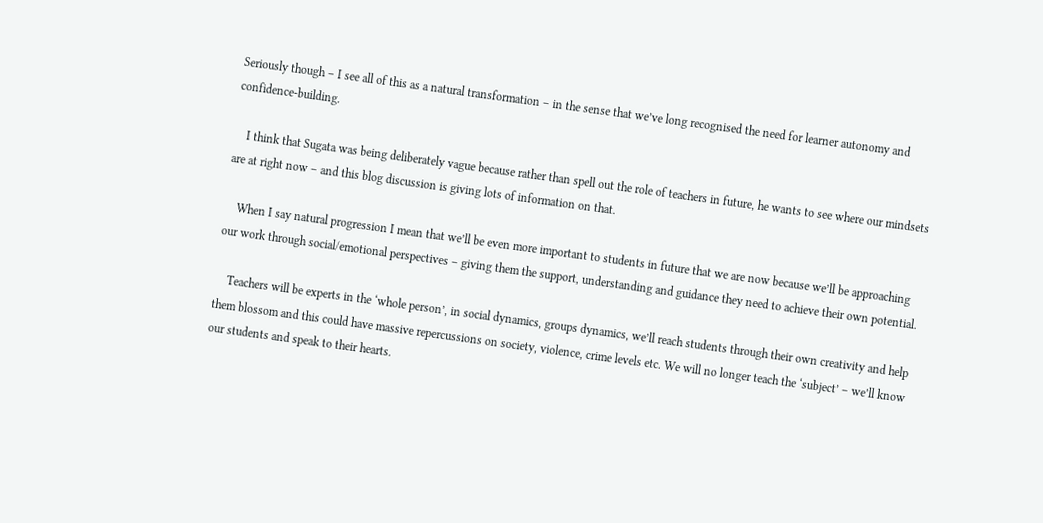Seriously though – I see all of this as a natural transformation – in the sense that we’ve long recognised the need for learner autonomy and confidence-building.

    I think that Sugata was being deliberately vague because rather than spell out the role of teachers in future, he wants to see where our mindsets are at right now – and this blog discussion is giving lots of information on that.

    When I say natural progression I mean that we’ll be even more important to students in future that we are now because we’ll be approaching our work through social/emotional perspectives – giving them the support, understanding and guidance they need to achieve their own potential.

    Teachers will be experts in the ‘whole person’, in social dynamics, groups dynamics, we’ll reach students through their own creativity and help them blossom and this could have massive repercussions on society, violence, crime levels etc. We will no longer teach the ‘subject’ – we’ll know our students and speak to their hearts.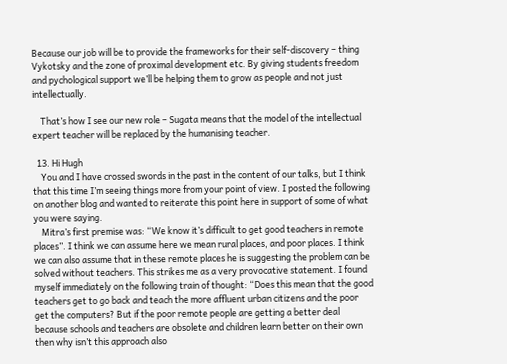Because our job will be to provide the frameworks for their self-discovery – thing Vykotsky and the zone of proximal development etc. By giving students freedom and pychological support we’ll be helping them to grow as people and not just intellectually.

    That’s how I see our new role – Sugata means that the model of the intellectual expert teacher will be replaced by the humanising teacher.

  13. Hi Hugh
    You and I have crossed swords in the past in the content of our talks, but I think that this time I’m seeing things more from your point of view. I posted the following on another blog and wanted to reiterate this point here in support of some of what you were saying.
    Mitra’s first premise was: “We know it’s difficult to get good teachers in remote places”. I think we can assume here we mean rural places, and poor places. I think we can also assume that in these remote places he is suggesting the problem can be solved without teachers. This strikes me as a very provocative statement. I found myself immediately on the following train of thought: “Does this mean that the good teachers get to go back and teach the more affluent urban citizens and the poor get the computers? But if the poor remote people are getting a better deal because schools and teachers are obsolete and children learn better on their own then why isn’t this approach also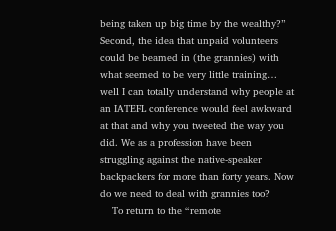being taken up big time by the wealthy?” Second, the idea that unpaid volunteers could be beamed in (the grannies) with what seemed to be very little training… well I can totally understand why people at an IATEFL conference would feel awkward at that and why you tweeted the way you did. We as a profession have been struggling against the native-speaker backpackers for more than forty years. Now do we need to deal with grannies too?
    To return to the “remote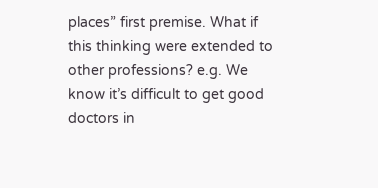places” first premise. What if this thinking were extended to other professions? e.g. We know it’s difficult to get good doctors in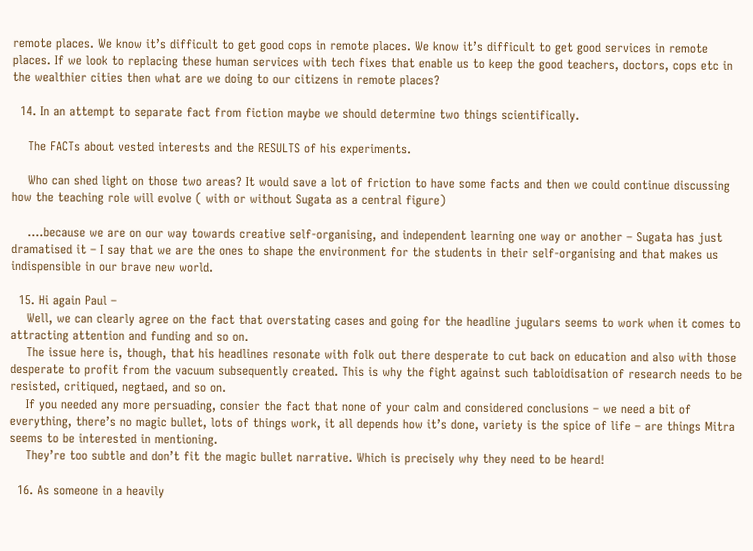remote places. We know it’s difficult to get good cops in remote places. We know it’s difficult to get good services in remote places. If we look to replacing these human services with tech fixes that enable us to keep the good teachers, doctors, cops etc in the wealthier cities then what are we doing to our citizens in remote places?

  14. In an attempt to separate fact from fiction maybe we should determine two things scientifically.

    The FACTs about vested interests and the RESULTS of his experiments.

    Who can shed light on those two areas? It would save a lot of friction to have some facts and then we could continue discussing how the teaching role will evolve ( with or without Sugata as a central figure)

    ….because we are on our way towards creative self-organising, and independent learning one way or another – Sugata has just dramatised it – I say that we are the ones to shape the environment for the students in their self-organising and that makes us indispensible in our brave new world.

  15. Hi again Paul –
    Well, we can clearly agree on the fact that overstating cases and going for the headline jugulars seems to work when it comes to attracting attention and funding and so on.
    The issue here is, though, that his headlines resonate with folk out there desperate to cut back on education and also with those desperate to profit from the vacuum subsequently created. This is why the fight against such tabloidisation of research needs to be resisted, critiqued, negtaed, and so on.
    If you needed any more persuading, consier the fact that none of your calm and considered conclusions – we need a bit of everything, there’s no magic bullet, lots of things work, it all depends how it’s done, variety is the spice of life – are things Mitra seems to be interested in mentioning.
    They’re too subtle and don’t fit the magic bullet narrative. Which is precisely why they need to be heard!

  16. As someone in a heavily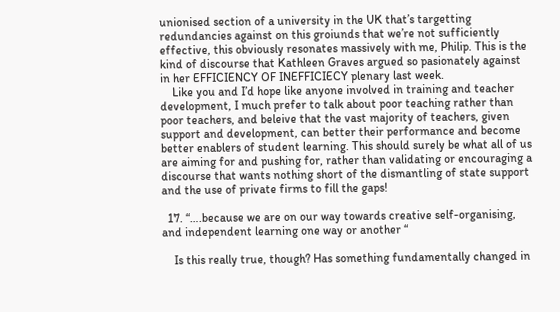unionised section of a university in the UK that’s targetting redundancies against on this groiunds that we’re not sufficiently effective, this obviously resonates massively with me, Philip. This is the kind of discourse that Kathleen Graves argued so pasionately against in her EFFICIENCY OF INEFFICIECY plenary last week.
    Like you and I’d hope like anyone involved in training and teacher development, I much prefer to talk about poor teaching rather than poor teachers, and beleive that the vast majority of teachers, given support and development, can better their performance and become better enablers of student learning. This should surely be what all of us are aiming for and pushing for, rather than validating or encouraging a discourse that wants nothing short of the dismantling of state support and the use of private firms to fill the gaps!

  17. “….because we are on our way towards creative self-organising, and independent learning one way or another “

    Is this really true, though? Has something fundamentally changed in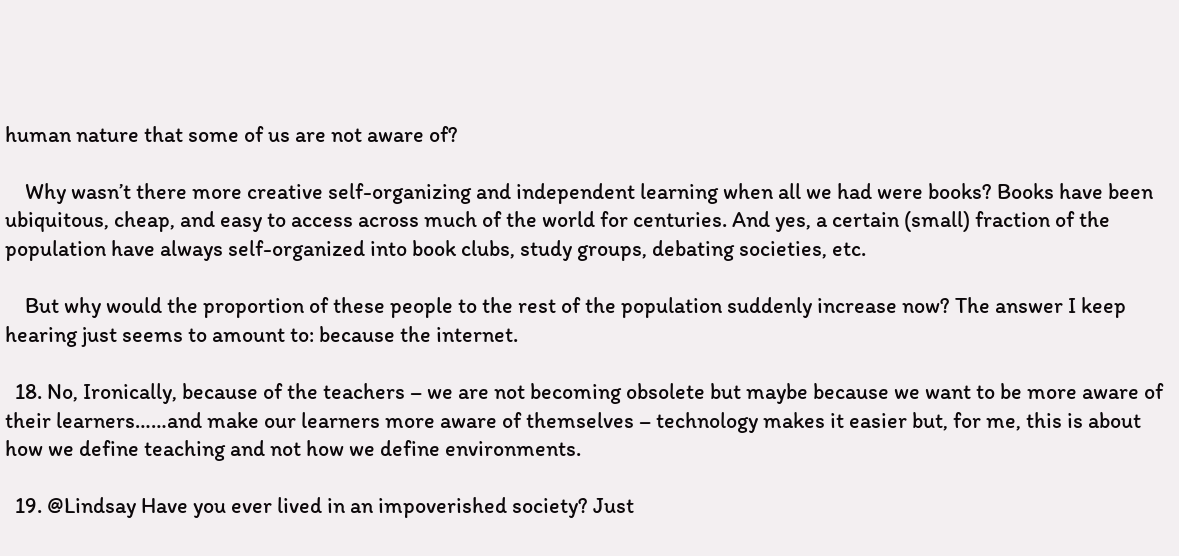human nature that some of us are not aware of?

    Why wasn’t there more creative self-organizing and independent learning when all we had were books? Books have been ubiquitous, cheap, and easy to access across much of the world for centuries. And yes, a certain (small) fraction of the population have always self-organized into book clubs, study groups, debating societies, etc.

    But why would the proportion of these people to the rest of the population suddenly increase now? The answer I keep hearing just seems to amount to: because the internet.

  18. No, Ironically, because of the teachers – we are not becoming obsolete but maybe because we want to be more aware of their learners……and make our learners more aware of themselves – technology makes it easier but, for me, this is about how we define teaching and not how we define environments.

  19. @Lindsay Have you ever lived in an impoverished society? Just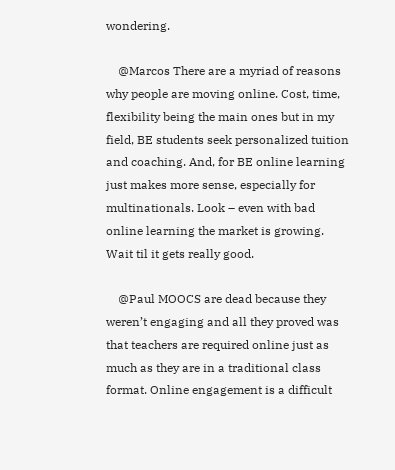wondering.

    @Marcos There are a myriad of reasons why people are moving online. Cost, time, flexibility being the main ones but in my field, BE students seek personalized tuition and coaching. And, for BE online learning just makes more sense, especially for multinationals. Look – even with bad online learning the market is growing. Wait til it gets really good.

    @Paul MOOCS are dead because they weren’t engaging and all they proved was that teachers are required online just as much as they are in a traditional class format. Online engagement is a difficult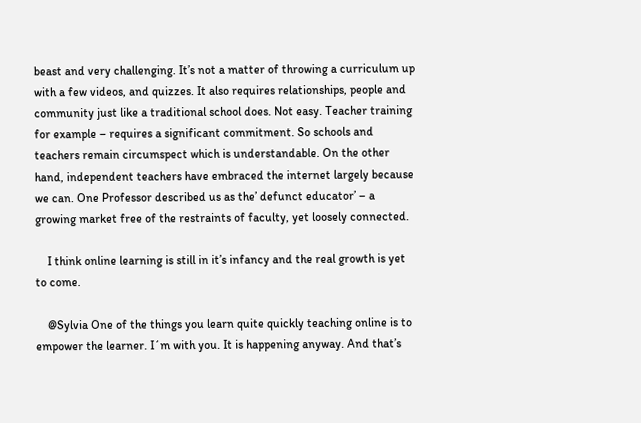beast and very challenging. It’s not a matter of throwing a curriculum up with a few videos, and quizzes. It also requires relationships, people and community just like a traditional school does. Not easy. Teacher training for example – requires a significant commitment. So schools and teachers remain circumspect which is understandable. On the other hand, independent teachers have embraced the internet largely because we can. One Professor described us as the’ defunct educator’ – a growing market free of the restraints of faculty, yet loosely connected.

    I think online learning is still in it’s infancy and the real growth is yet to come.

    @Sylvia One of the things you learn quite quickly teaching online is to empower the learner. I´m with you. It is happening anyway. And that’s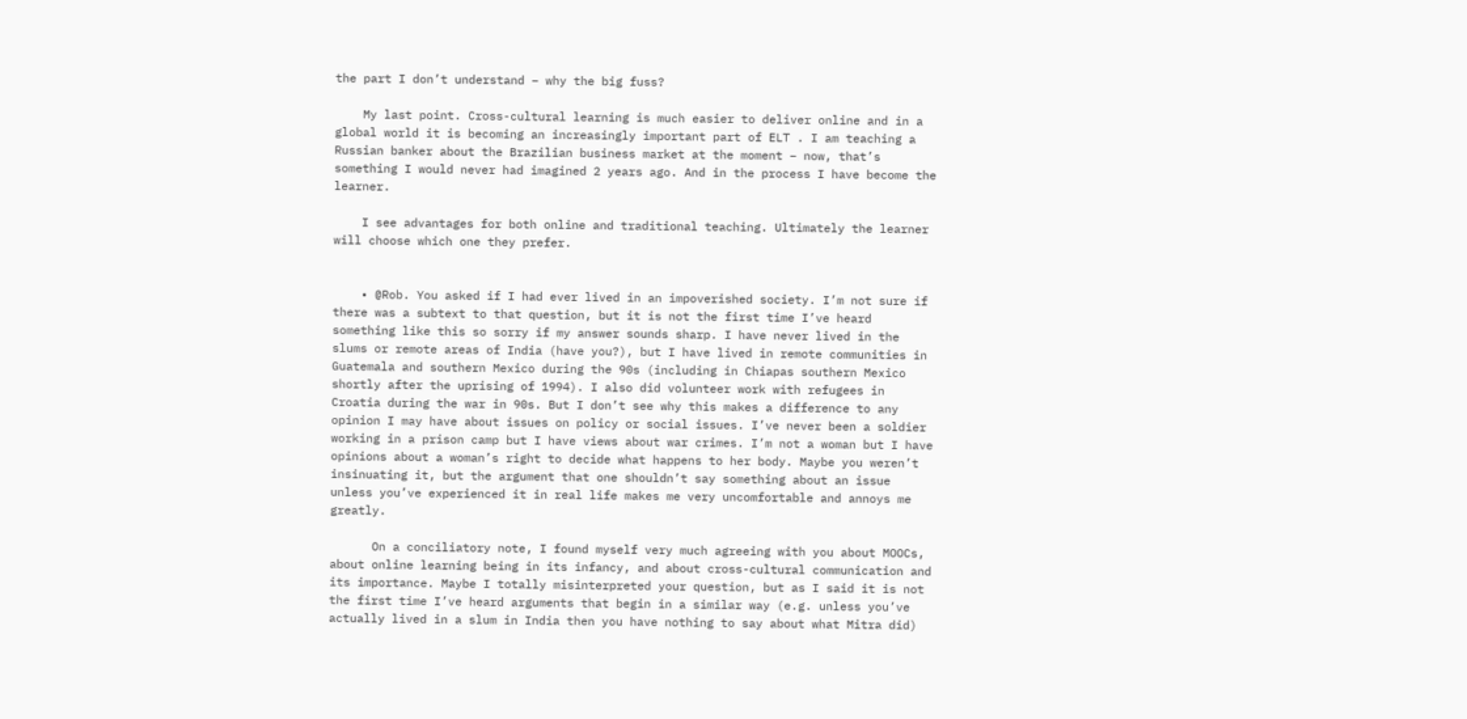the part I don’t understand – why the big fuss?

    My last point. Cross-cultural learning is much easier to deliver online and in a global world it is becoming an increasingly important part of ELT . I am teaching a Russian banker about the Brazilian business market at the moment – now, that’s something I would never had imagined 2 years ago. And in the process I have become the learner.

    I see advantages for both online and traditional teaching. Ultimately the learner will choose which one they prefer.


    • @Rob. You asked if I had ever lived in an impoverished society. I’m not sure if there was a subtext to that question, but it is not the first time I’ve heard something like this so sorry if my answer sounds sharp. I have never lived in the slums or remote areas of India (have you?), but I have lived in remote communities in Guatemala and southern Mexico during the 90s (including in Chiapas southern Mexico shortly after the uprising of 1994). I also did volunteer work with refugees in Croatia during the war in 90s. But I don’t see why this makes a difference to any opinion I may have about issues on policy or social issues. I’ve never been a soldier working in a prison camp but I have views about war crimes. I’m not a woman but I have opinions about a woman’s right to decide what happens to her body. Maybe you weren’t insinuating it, but the argument that one shouldn’t say something about an issue unless you’ve experienced it in real life makes me very uncomfortable and annoys me greatly.

      On a conciliatory note, I found myself very much agreeing with you about MOOCs, about online learning being in its infancy, and about cross-cultural communication and its importance. Maybe I totally misinterpreted your question, but as I said it is not the first time I’ve heard arguments that begin in a similar way (e.g. unless you’ve actually lived in a slum in India then you have nothing to say about what Mitra did)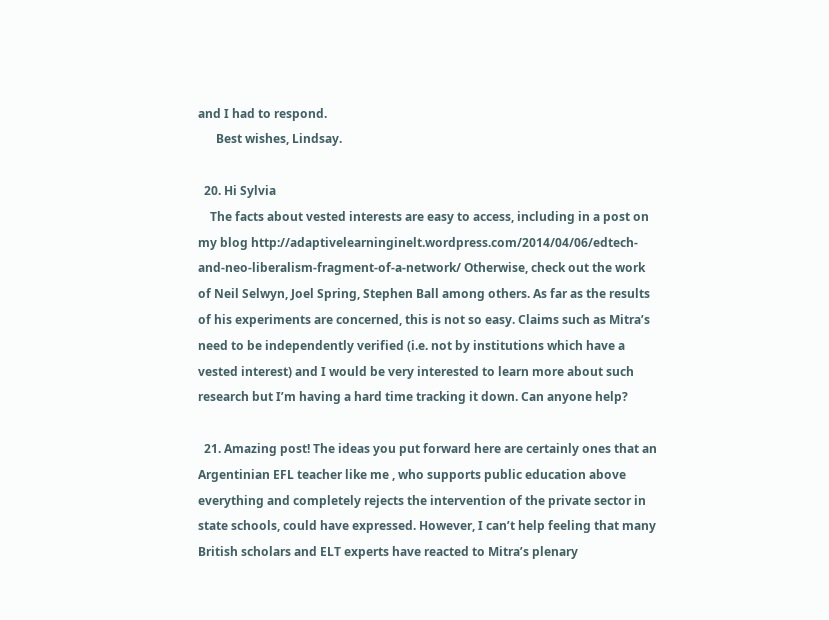and I had to respond.
      Best wishes, Lindsay.

  20. Hi Sylvia
    The facts about vested interests are easy to access, including in a post on my blog http://adaptivelearninginelt.wordpress.com/2014/04/06/edtech-and-neo-liberalism-fragment-of-a-network/ Otherwise, check out the work of Neil Selwyn, Joel Spring, Stephen Ball among others. As far as the results of his experiments are concerned, this is not so easy. Claims such as Mitra’s need to be independently verified (i.e. not by institutions which have a vested interest) and I would be very interested to learn more about such research but I’m having a hard time tracking it down. Can anyone help?

  21. Amazing post! The ideas you put forward here are certainly ones that an Argentinian EFL teacher like me , who supports public education above everything and completely rejects the intervention of the private sector in state schools, could have expressed. However, I can’t help feeling that many British scholars and ELT experts have reacted to Mitra’s plenary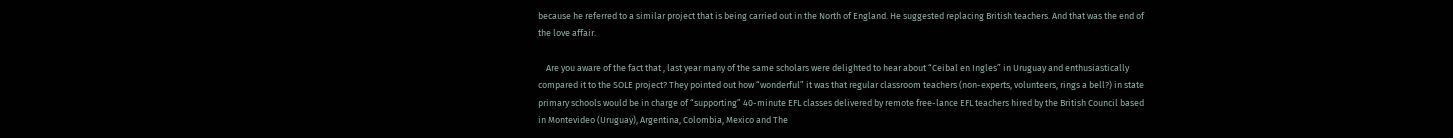because he referred to a similar project that is being carried out in the North of England. He suggested replacing British teachers. And that was the end of the love affair.

    Are you aware of the fact that , last year many of the same scholars were delighted to hear about “Ceibal en Ingles” in Uruguay and enthusiastically compared it to the SOLE project? They pointed out how “wonderful” it was that regular classroom teachers (non-experts, volunteers, rings a bell?) in state primary schools would be in charge of “supporting” 40-minute EFL classes delivered by remote free-lance EFL teachers hired by the British Council based in Montevideo (Uruguay), Argentina, Colombia, Mexico and The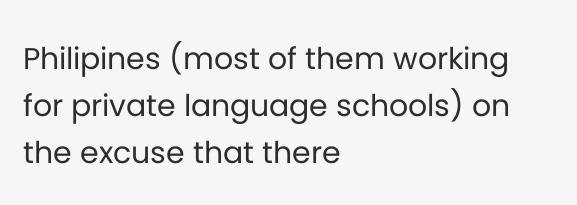Philipines (most of them working for private language schools) on the excuse that there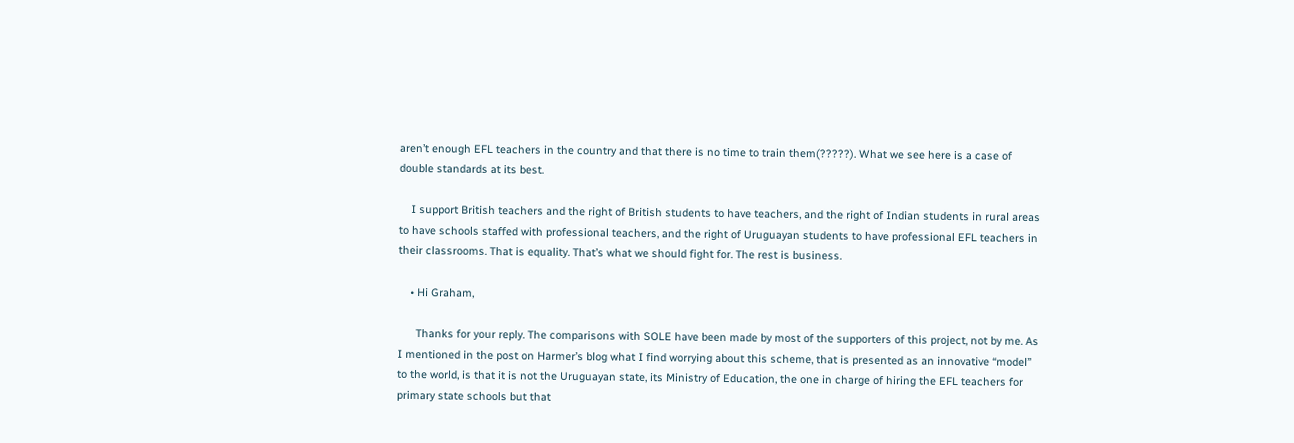aren’t enough EFL teachers in the country and that there is no time to train them(?????). What we see here is a case of double standards at its best.

    I support British teachers and the right of British students to have teachers, and the right of Indian students in rural areas to have schools staffed with professional teachers, and the right of Uruguayan students to have professional EFL teachers in their classrooms. That is equality. That’s what we should fight for. The rest is business.

    • Hi Graham,

      Thanks for your reply. The comparisons with SOLE have been made by most of the supporters of this project, not by me. As I mentioned in the post on Harmer’s blog what I find worrying about this scheme, that is presented as an innovative “model” to the world, is that it is not the Uruguayan state, its Ministry of Education, the one in charge of hiring the EFL teachers for primary state schools but that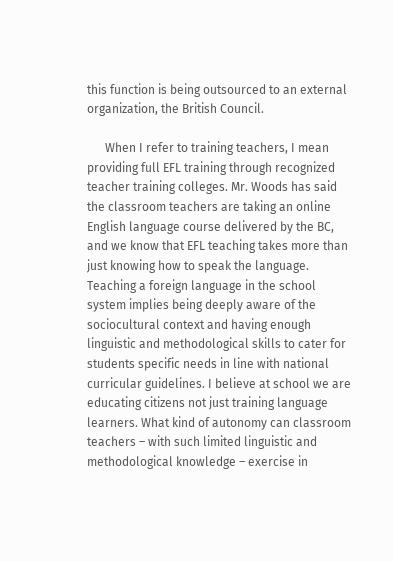this function is being outsourced to an external organization, the British Council.

      When I refer to training teachers, I mean providing full EFL training through recognized teacher training colleges. Mr. Woods has said the classroom teachers are taking an online English language course delivered by the BC, and we know that EFL teaching takes more than just knowing how to speak the language. Teaching a foreign language in the school system implies being deeply aware of the sociocultural context and having enough linguistic and methodological skills to cater for students specific needs in line with national curricular guidelines. I believe at school we are educating citizens not just training language learners. What kind of autonomy can classroom teachers – with such limited linguistic and methodological knowledge – exercise in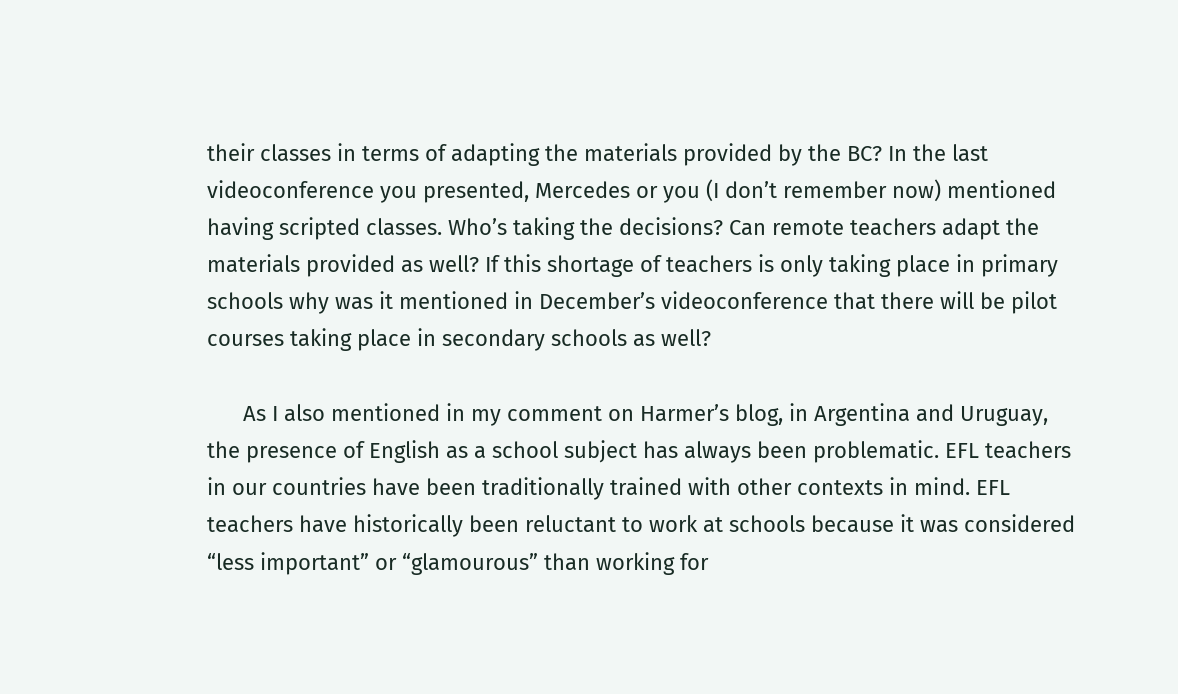their classes in terms of adapting the materials provided by the BC? In the last videoconference you presented, Mercedes or you (I don’t remember now) mentioned having scripted classes. Who’s taking the decisions? Can remote teachers adapt the materials provided as well? If this shortage of teachers is only taking place in primary schools why was it mentioned in December’s videoconference that there will be pilot courses taking place in secondary schools as well?

      As I also mentioned in my comment on Harmer’s blog, in Argentina and Uruguay, the presence of English as a school subject has always been problematic. EFL teachers in our countries have been traditionally trained with other contexts in mind. EFL teachers have historically been reluctant to work at schools because it was considered “less important” or “glamourous” than working for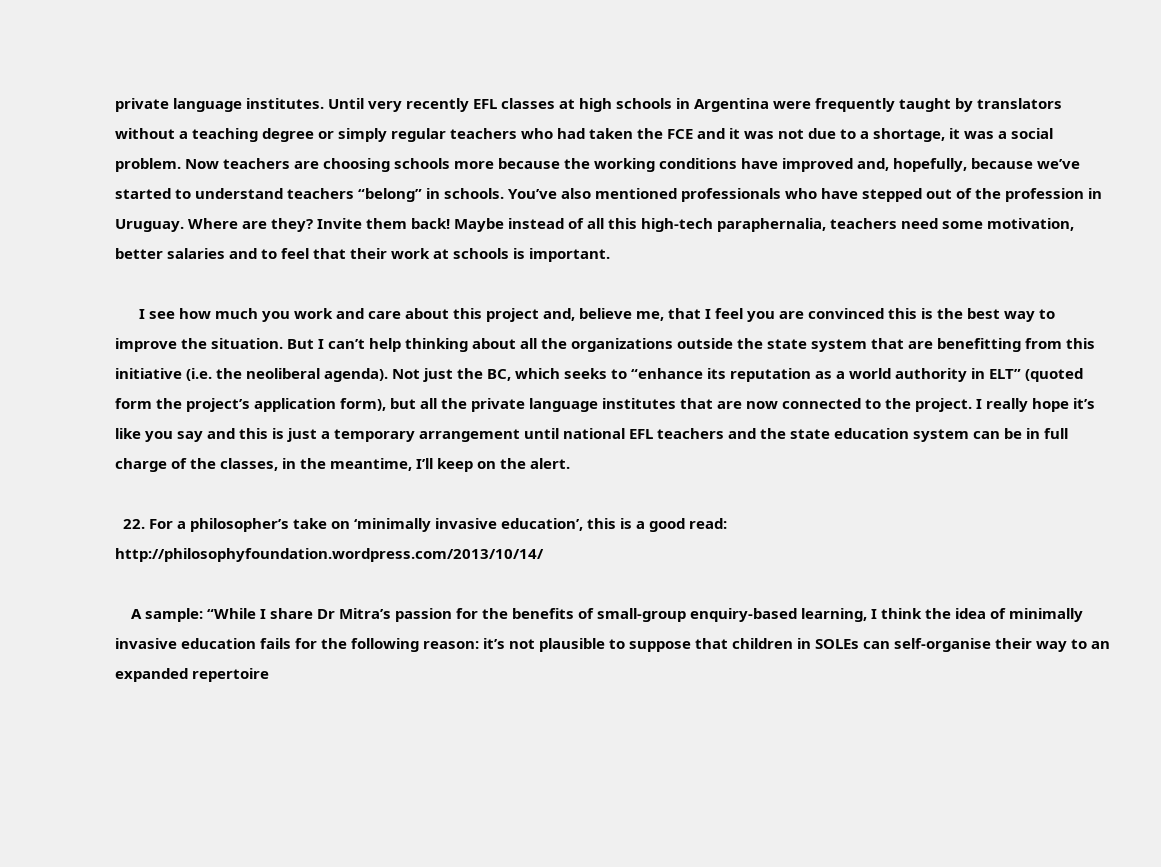private language institutes. Until very recently EFL classes at high schools in Argentina were frequently taught by translators without a teaching degree or simply regular teachers who had taken the FCE and it was not due to a shortage, it was a social problem. Now teachers are choosing schools more because the working conditions have improved and, hopefully, because we’ve started to understand teachers “belong” in schools. You’ve also mentioned professionals who have stepped out of the profession in Uruguay. Where are they? Invite them back! Maybe instead of all this high-tech paraphernalia, teachers need some motivation, better salaries and to feel that their work at schools is important.

      I see how much you work and care about this project and, believe me, that I feel you are convinced this is the best way to improve the situation. But I can’t help thinking about all the organizations outside the state system that are benefitting from this initiative (i.e. the neoliberal agenda). Not just the BC, which seeks to “enhance its reputation as a world authority in ELT” (quoted form the project’s application form), but all the private language institutes that are now connected to the project. I really hope it’s like you say and this is just a temporary arrangement until national EFL teachers and the state education system can be in full charge of the classes, in the meantime, I’ll keep on the alert.

  22. For a philosopher’s take on ‘minimally invasive education’, this is a good read: http://philosophyfoundation.wordpress.com/2013/10/14/

    A sample: “While I share Dr Mitra’s passion for the benefits of small-group enquiry-based learning, I think the idea of minimally invasive education fails for the following reason: it’s not plausible to suppose that children in SOLEs can self-organise their way to an expanded repertoire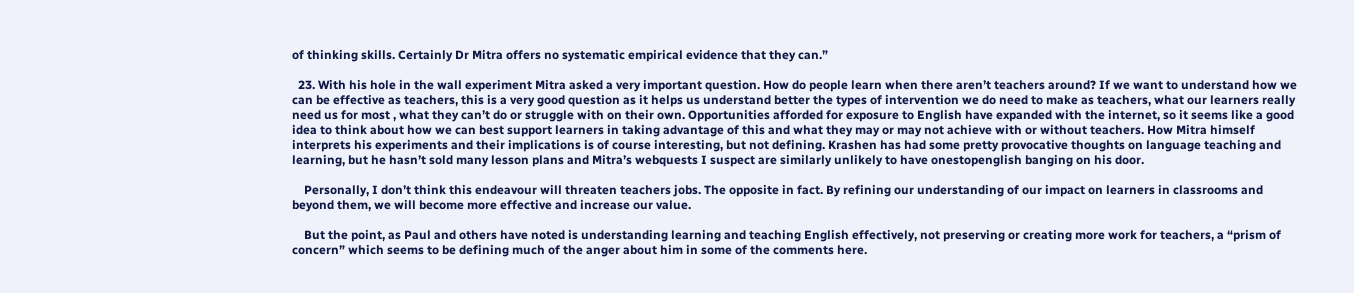of thinking skills. Certainly Dr Mitra offers no systematic empirical evidence that they can.”

  23. With his hole in the wall experiment Mitra asked a very important question. How do people learn when there aren’t teachers around? If we want to understand how we can be effective as teachers, this is a very good question as it helps us understand better the types of intervention we do need to make as teachers, what our learners really need us for most , what they can’t do or struggle with on their own. Opportunities afforded for exposure to English have expanded with the internet, so it seems like a good idea to think about how we can best support learners in taking advantage of this and what they may or may not achieve with or without teachers. How Mitra himself interprets his experiments and their implications is of course interesting, but not defining. Krashen has had some pretty provocative thoughts on language teaching and learning, but he hasn’t sold many lesson plans and Mitra’s webquests I suspect are similarly unlikely to have onestopenglish banging on his door.

    Personally, I don’t think this endeavour will threaten teachers jobs. The opposite in fact. By refining our understanding of our impact on learners in classrooms and beyond them, we will become more effective and increase our value.

    But the point, as Paul and others have noted is understanding learning and teaching English effectively, not preserving or creating more work for teachers, a “prism of concern” which seems to be defining much of the anger about him in some of the comments here.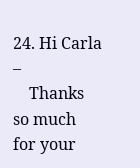24. Hi Carla –
    Thanks so much for your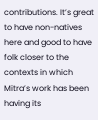contributions. It’s great to have non-natives here and good to have folk closer to the contexts in which Mitra’s work has been having its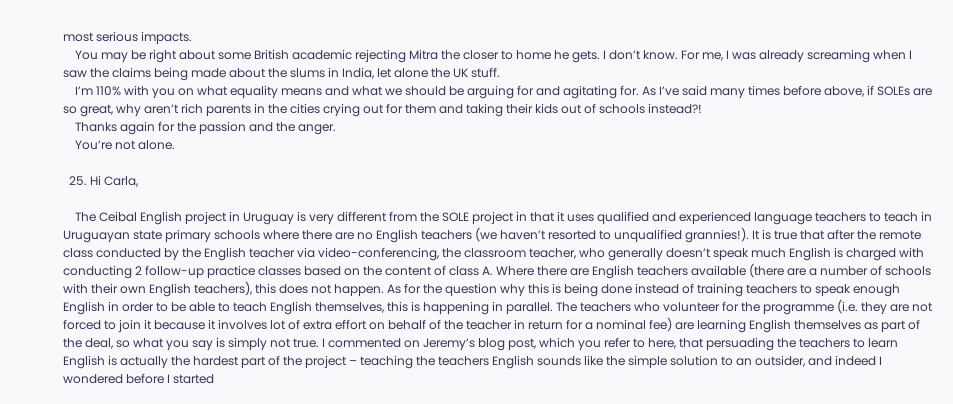most serious impacts.
    You may be right about some British academic rejecting Mitra the closer to home he gets. I don’t know. For me, I was already screaming when I saw the claims being made about the slums in India, let alone the UK stuff.
    I’m 110% with you on what equality means and what we should be arguing for and agitating for. As I’ve said many times before above, if SOLEs are so great, why aren’t rich parents in the cities crying out for them and taking their kids out of schools instead?!
    Thanks again for the passion and the anger.
    You’re not alone.

  25. Hi Carla,

    The Ceibal English project in Uruguay is very different from the SOLE project in that it uses qualified and experienced language teachers to teach in Uruguayan state primary schools where there are no English teachers (we haven’t resorted to unqualified grannies!). It is true that after the remote class conducted by the English teacher via video-conferencing, the classroom teacher, who generally doesn’t speak much English is charged with conducting 2 follow-up practice classes based on the content of class A. Where there are English teachers available (there are a number of schools with their own English teachers), this does not happen. As for the question why this is being done instead of training teachers to speak enough English in order to be able to teach English themselves, this is happening in parallel. The teachers who volunteer for the programme (i.e. they are not forced to join it because it involves lot of extra effort on behalf of the teacher in return for a nominal fee) are learning English themselves as part of the deal, so what you say is simply not true. I commented on Jeremy’s blog post, which you refer to here, that persuading the teachers to learn English is actually the hardest part of the project – teaching the teachers English sounds like the simple solution to an outsider, and indeed I wondered before I started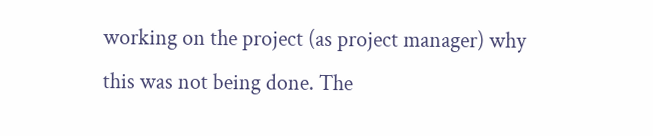working on the project (as project manager) why this was not being done. The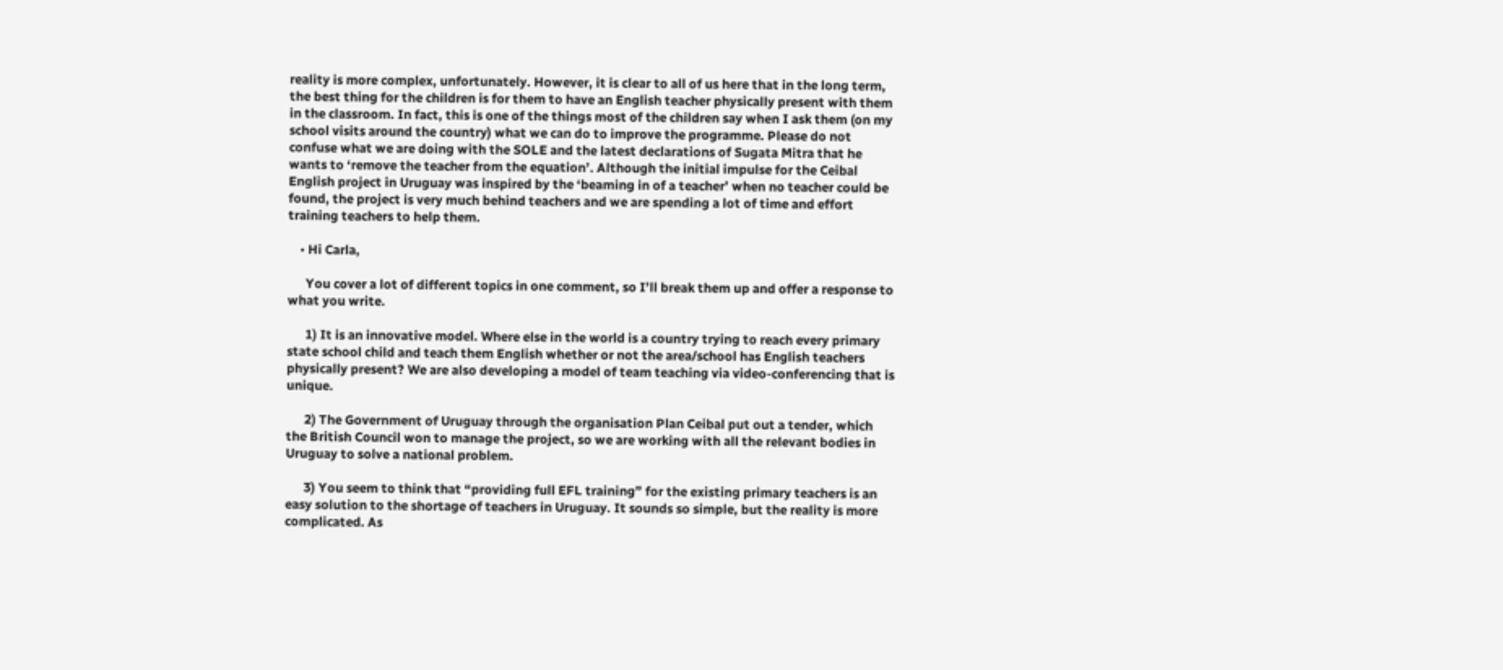reality is more complex, unfortunately. However, it is clear to all of us here that in the long term, the best thing for the children is for them to have an English teacher physically present with them in the classroom. In fact, this is one of the things most of the children say when I ask them (on my school visits around the country) what we can do to improve the programme. Please do not confuse what we are doing with the SOLE and the latest declarations of Sugata Mitra that he wants to ‘remove the teacher from the equation’. Although the initial impulse for the Ceibal English project in Uruguay was inspired by the ‘beaming in of a teacher’ when no teacher could be found, the project is very much behind teachers and we are spending a lot of time and effort training teachers to help them.

    • Hi Carla,

      You cover a lot of different topics in one comment, so I’ll break them up and offer a response to what you write.

      1) It is an innovative model. Where else in the world is a country trying to reach every primary state school child and teach them English whether or not the area/school has English teachers physically present? We are also developing a model of team teaching via video-conferencing that is unique.

      2) The Government of Uruguay through the organisation Plan Ceibal put out a tender, which the British Council won to manage the project, so we are working with all the relevant bodies in Uruguay to solve a national problem.

      3) You seem to think that “providing full EFL training” for the existing primary teachers is an easy solution to the shortage of teachers in Uruguay. It sounds so simple, but the reality is more complicated. As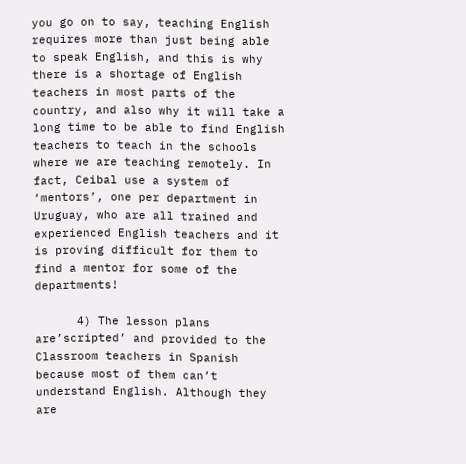you go on to say, teaching English requires more than just being able to speak English, and this is why there is a shortage of English teachers in most parts of the country, and also why it will take a long time to be able to find English teachers to teach in the schools where we are teaching remotely. In fact, Ceibal use a system of ‘mentors’, one per department in Uruguay, who are all trained and experienced English teachers and it is proving difficult for them to find a mentor for some of the departments!

      4) The lesson plans are’scripted’ and provided to the Classroom teachers in Spanish because most of them can’t understand English. Although they are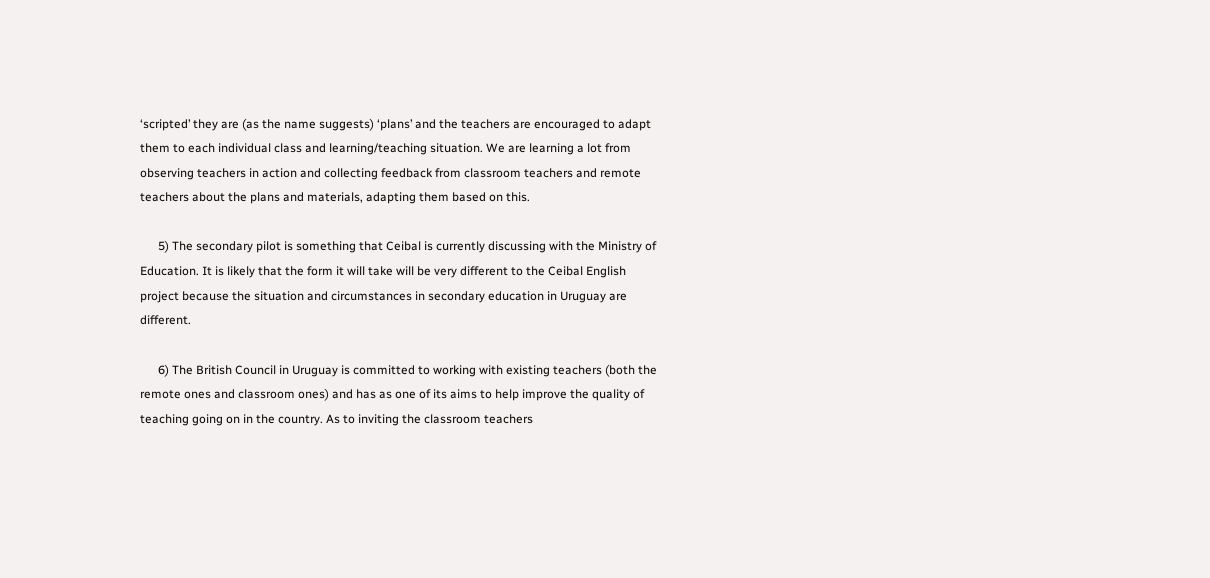‘scripted’ they are (as the name suggests) ‘plans’ and the teachers are encouraged to adapt them to each individual class and learning/teaching situation. We are learning a lot from observing teachers in action and collecting feedback from classroom teachers and remote teachers about the plans and materials, adapting them based on this.

      5) The secondary pilot is something that Ceibal is currently discussing with the Ministry of Education. It is likely that the form it will take will be very different to the Ceibal English project because the situation and circumstances in secondary education in Uruguay are different.

      6) The British Council in Uruguay is committed to working with existing teachers (both the remote ones and classroom ones) and has as one of its aims to help improve the quality of teaching going on in the country. As to inviting the classroom teachers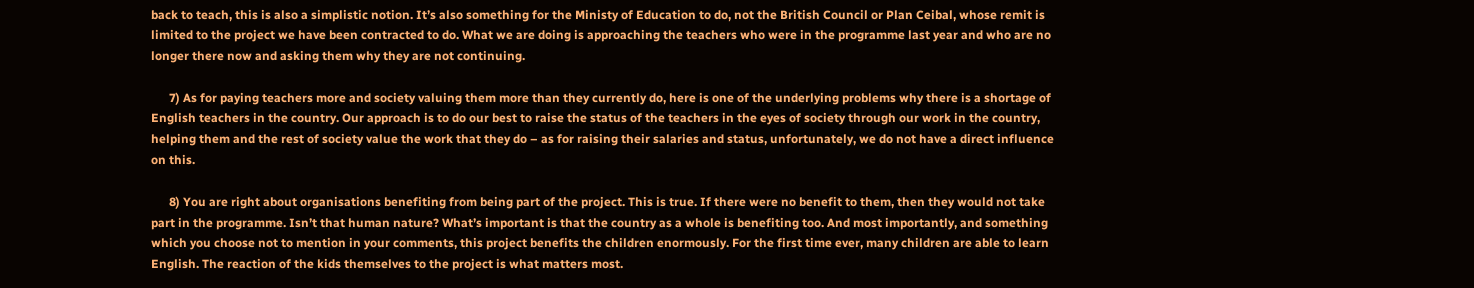back to teach, this is also a simplistic notion. It’s also something for the Ministy of Education to do, not the British Council or Plan Ceibal, whose remit is limited to the project we have been contracted to do. What we are doing is approaching the teachers who were in the programme last year and who are no longer there now and asking them why they are not continuing.

      7) As for paying teachers more and society valuing them more than they currently do, here is one of the underlying problems why there is a shortage of English teachers in the country. Our approach is to do our best to raise the status of the teachers in the eyes of society through our work in the country, helping them and the rest of society value the work that they do – as for raising their salaries and status, unfortunately, we do not have a direct influence on this.

      8) You are right about organisations benefiting from being part of the project. This is true. If there were no benefit to them, then they would not take part in the programme. Isn’t that human nature? What’s important is that the country as a whole is benefiting too. And most importantly, and something which you choose not to mention in your comments, this project benefits the children enormously. For the first time ever, many children are able to learn English. The reaction of the kids themselves to the project is what matters most.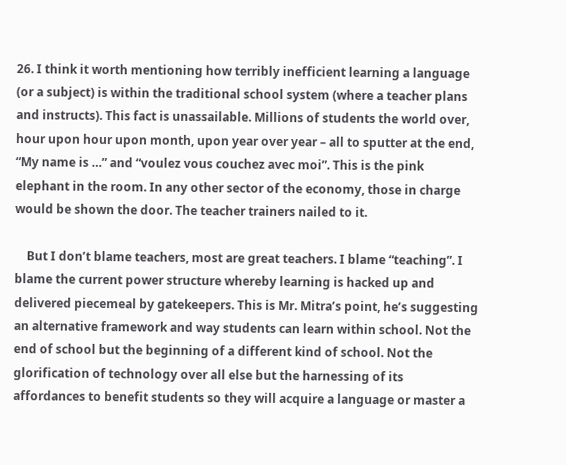26. I think it worth mentioning how terribly inefficient learning a language (or a subject) is within the traditional school system (where a teacher plans and instructs). This fact is unassailable. Millions of students the world over, hour upon hour upon month, upon year over year – all to sputter at the end, “My name is …” and “voulez vous couchez avec moi”. This is the pink elephant in the room. In any other sector of the economy, those in charge would be shown the door. The teacher trainers nailed to it.

    But I don’t blame teachers, most are great teachers. I blame “teaching”. I blame the current power structure whereby learning is hacked up and delivered piecemeal by gatekeepers. This is Mr. Mitra’s point, he’s suggesting an alternative framework and way students can learn within school. Not the end of school but the beginning of a different kind of school. Not the glorification of technology over all else but the harnessing of its affordances to benefit students so they will acquire a language or master a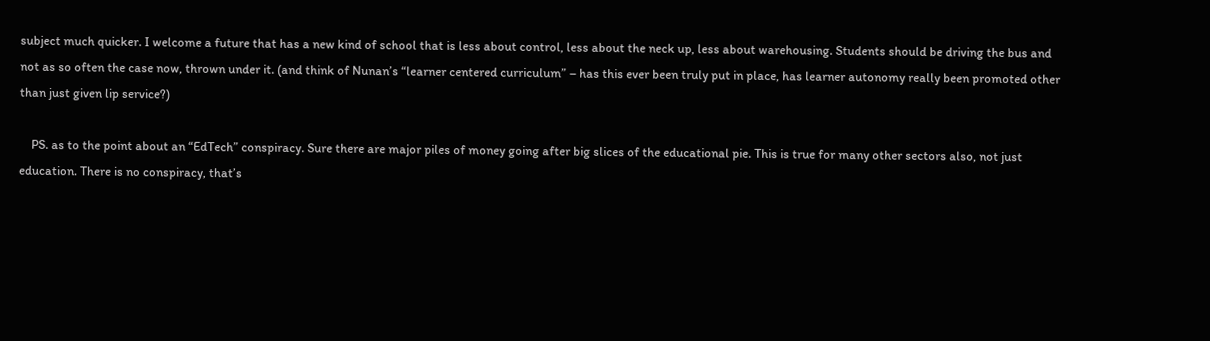subject much quicker. I welcome a future that has a new kind of school that is less about control, less about the neck up, less about warehousing. Students should be driving the bus and not as so often the case now, thrown under it. (and think of Nunan’s “learner centered curriculum” – has this ever been truly put in place, has learner autonomy really been promoted other than just given lip service?)

    PS. as to the point about an “EdTech” conspiracy. Sure there are major piles of money going after big slices of the educational pie. This is true for many other sectors also, not just education. There is no conspiracy, that’s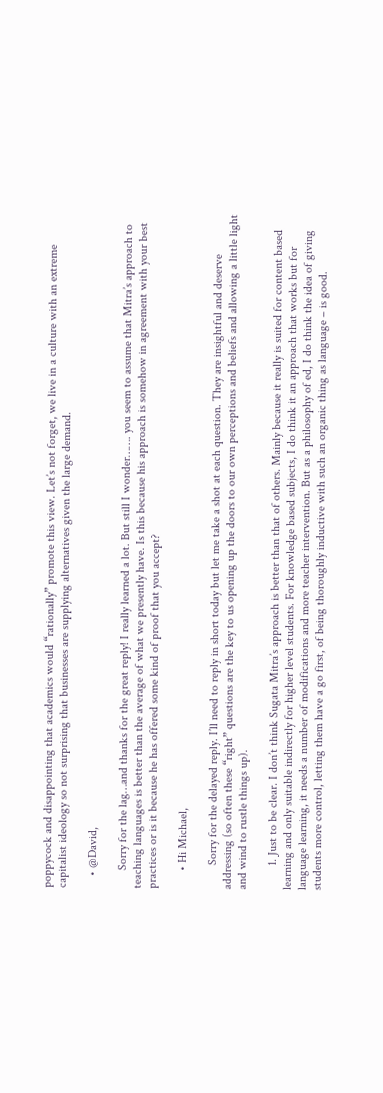poppycock and disappointing that academics would “rationally” promote this view. Let’s not forget, we live in a culture with an extreme capitalist ideology so not surprising that businesses are supplying alternatives given the large demand.

    • @David,

      Sorry for the lag…and thanks for the great reply! I really learned a lot. But still I wonder……. you seem to assume that Mitra’s approach to teaching languages is better than the average of what we presently have. Is this because his approach is somehow in agreement with your best practices or is it because he has offered some kind of proof that you accept?

      • Hi Michael,

        Sorry for the delayed reply. I’ll need to reply in short today but let me take a shot at each question. They are insightful and deserve addressing (so often these “right” questions are the key to us opening up the doors to our own perceptions and beliefs and allowing a little light and wind to rustle things up).

        1. Just to be clear. I don’t think Sugata Mitra’s approach is better than that of others. Mainly because it really is suited for content based learning and only suitable indirectly for higher level students. For knowledge based subjects, I do think it an approach that works but for language learning, it needs a number of modifications and more teacher intervention. But as a philosophy of ed, I do think the idea of giving students more control, letting them have a go first, of being thoroughly inductive with such an organic thing as language – is good.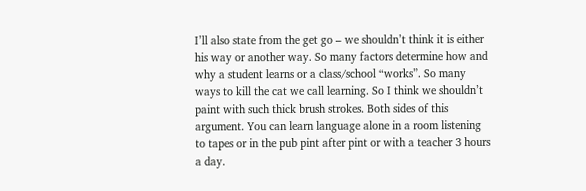I’ll also state from the get go – we shouldn’t think it is either his way or another way. So many factors determine how and why a student learns or a class/school “works”. So many ways to kill the cat we call learning. So I think we shouldn’t paint with such thick brush strokes. Both sides of this argument. You can learn language alone in a room listening to tapes or in the pub pint after pint or with a teacher 3 hours a day.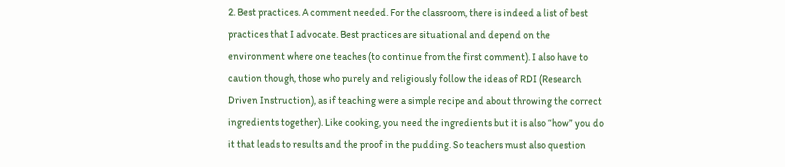2. Best practices. A comment needed. For the classroom, there is indeed a list of best practices that I advocate. Best practices are situational and depend on the environment where one teaches (to continue from the first comment). I also have to caution though, those who purely and religiously follow the ideas of RDI (Research Driven Instruction), as if teaching were a simple recipe and about throwing the correct ingredients together). Like cooking, you need the ingredients but it is also “how” you do it that leads to results and the proof in the pudding. So teachers must also question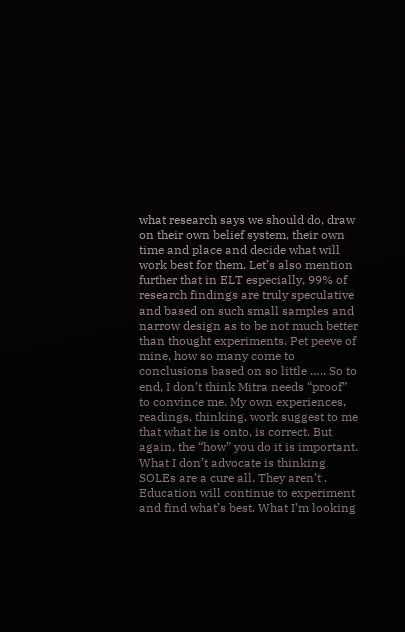what research says we should do, draw on their own belief system, their own time and place and decide what will work best for them. Let’s also mention further that in ELT especially, 99% of research findings are truly speculative and based on such small samples and narrow design as to be not much better than thought experiments. Pet peeve of mine, how so many come to conclusions based on so little ….. So to end, I don’t think Mitra needs “proof” to convince me. My own experiences, readings, thinking, work suggest to me that what he is onto, is correct. But again, the “how” you do it is important. What I don’t advocate is thinking SOLEs are a cure all. They aren’t . Education will continue to experiment and find what’s best. What I’m looking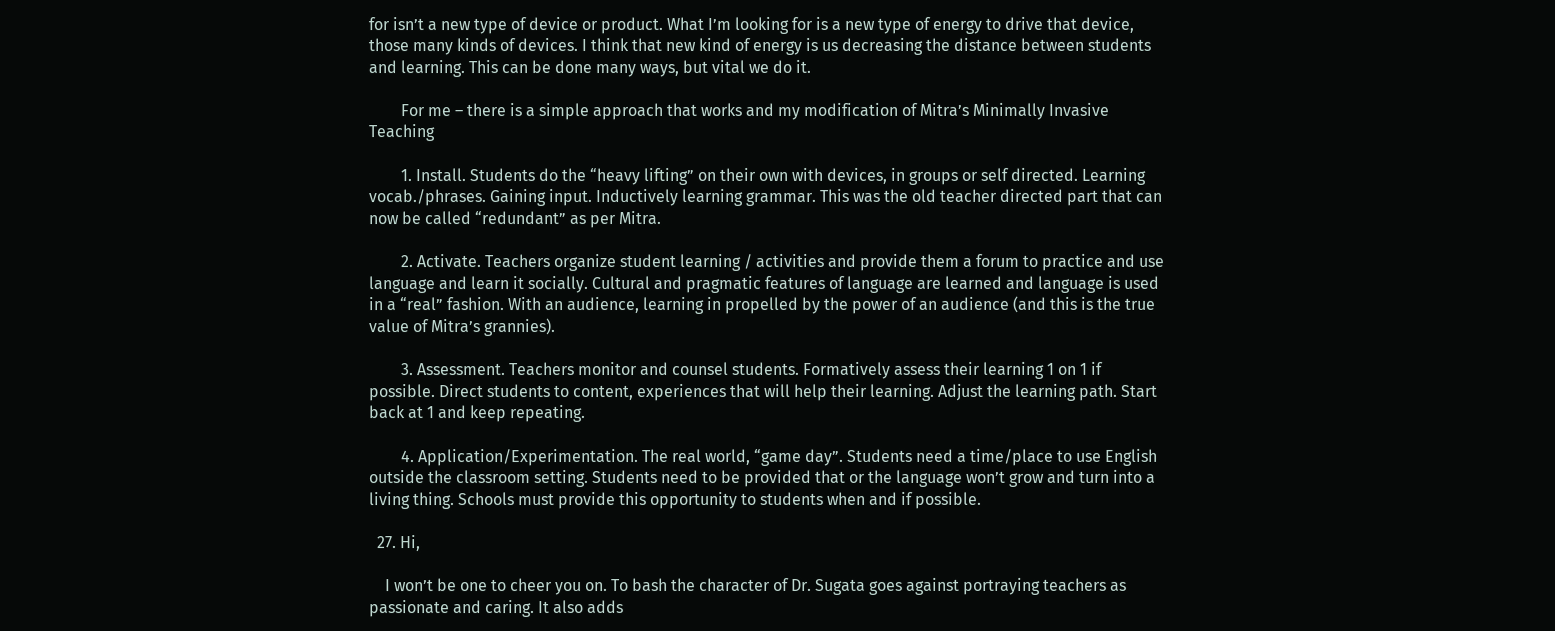for isn’t a new type of device or product. What I’m looking for is a new type of energy to drive that device, those many kinds of devices. I think that new kind of energy is us decreasing the distance between students and learning. This can be done many ways, but vital we do it.

        For me – there is a simple approach that works and my modification of Mitra’s Minimally Invasive Teaching

        1. Install. Students do the “heavy lifting” on their own with devices, in groups or self directed. Learning vocab./phrases. Gaining input. Inductively learning grammar. This was the old teacher directed part that can now be called “redundant” as per Mitra.

        2. Activate. Teachers organize student learning / activities and provide them a forum to practice and use language and learn it socially. Cultural and pragmatic features of language are learned and language is used in a “real” fashion. With an audience, learning in propelled by the power of an audience (and this is the true value of Mitra’s grannies).

        3. Assessment. Teachers monitor and counsel students. Formatively assess their learning 1 on 1 if possible. Direct students to content, experiences that will help their learning. Adjust the learning path. Start back at 1 and keep repeating.

        4. Application/Experimentation. The real world, “game day”. Students need a time/place to use English outside the classroom setting. Students need to be provided that or the language won’t grow and turn into a living thing. Schools must provide this opportunity to students when and if possible.

  27. Hi,

    I won’t be one to cheer you on. To bash the character of Dr. Sugata goes against portraying teachers as passionate and caring. It also adds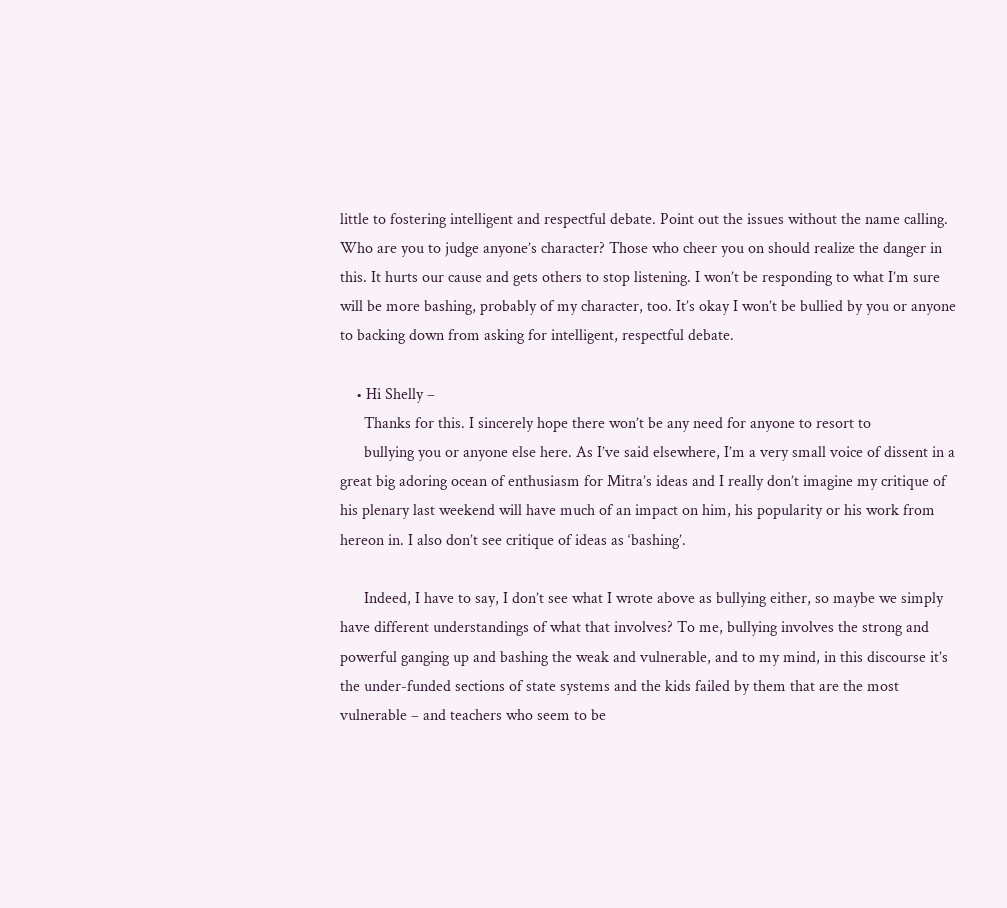little to fostering intelligent and respectful debate. Point out the issues without the name calling. Who are you to judge anyone’s character? Those who cheer you on should realize the danger in this. It hurts our cause and gets others to stop listening. I won’t be responding to what I’m sure will be more bashing, probably of my character, too. It’s okay I won’t be bullied by you or anyone to backing down from asking for intelligent, respectful debate.

    • Hi Shelly –
      Thanks for this. I sincerely hope there won’t be any need for anyone to resort to
      bullying you or anyone else here. As I’ve said elsewhere, I’m a very small voice of dissent in a great big adoring ocean of enthusiasm for Mitra’s ideas and I really don’t imagine my critique of his plenary last weekend will have much of an impact on him, his popularity or his work from hereon in. I also don’t see critique of ideas as ‘bashing’.

      Indeed, I have to say, I don’t see what I wrote above as bullying either, so maybe we simply have different understandings of what that involves? To me, bullying involves the strong and powerful ganging up and bashing the weak and vulnerable, and to my mind, in this discourse it’s the under-funded sections of state systems and the kids failed by them that are the most vulnerable – and teachers who seem to be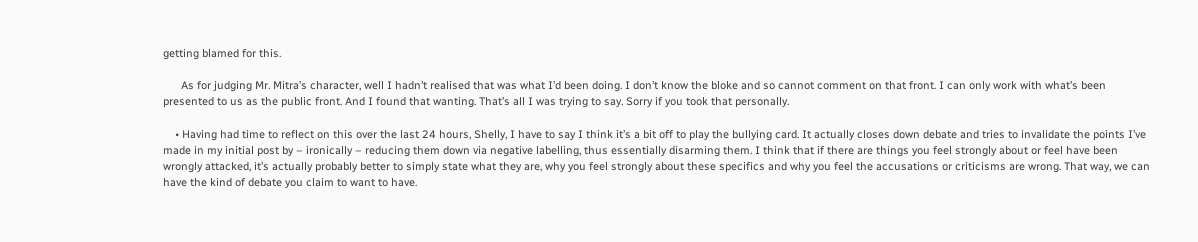getting blamed for this.

      As for judging Mr. Mitra’s character, well I hadn’t realised that was what I’d been doing. I don’t know the bloke and so cannot comment on that front. I can only work with what’s been presented to us as the public front. And I found that wanting. That’s all I was trying to say. Sorry if you took that personally.

    • Having had time to reflect on this over the last 24 hours, Shelly, I have to say I think it’s a bit off to play the bullying card. It actually closes down debate and tries to invalidate the points I’ve made in my initial post by – ironically – reducing them down via negative labelling, thus essentially disarming them. I think that if there are things you feel strongly about or feel have been wrongly attacked, it’s actually probably better to simply state what they are, why you feel strongly about these specifics and why you feel the accusations or criticisms are wrong. That way, we can have the kind of debate you claim to want to have.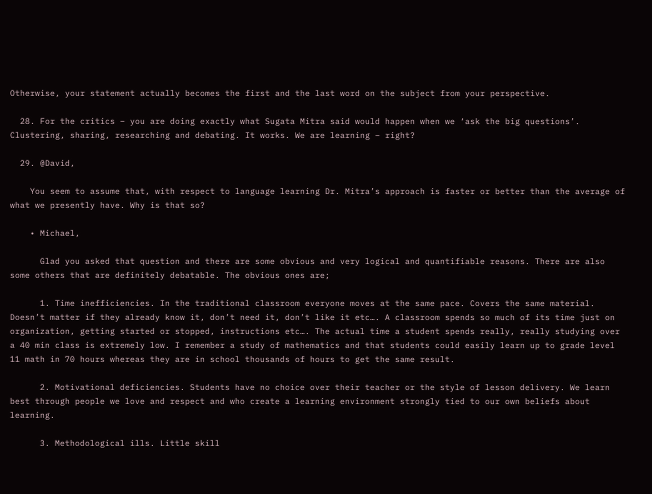Otherwise, your statement actually becomes the first and the last word on the subject from your perspective.

  28. For the critics – you are doing exactly what Sugata Mitra said would happen when we ‘ask the big questions’. Clustering, sharing, researching and debating. It works. We are learning – right?

  29. @David,

    You seem to assume that, with respect to language learning Dr. Mitra’s approach is faster or better than the average of what we presently have. Why is that so?

    • Michael,

      Glad you asked that question and there are some obvious and very logical and quantifiable reasons. There are also some others that are definitely debatable. The obvious ones are;

      1. Time inefficiencies. In the traditional classroom everyone moves at the same pace. Covers the same material. Doesn’t matter if they already know it, don’t need it, don’t like it etc…. A classroom spends so much of its time just on organization, getting started or stopped, instructions etc…. The actual time a student spends really, really studying over a 40 min class is extremely low. I remember a study of mathematics and that students could easily learn up to grade level 11 math in 70 hours whereas they are in school thousands of hours to get the same result.

      2. Motivational deficiencies. Students have no choice over their teacher or the style of lesson delivery. We learn best through people we love and respect and who create a learning environment strongly tied to our own beliefs about learning.

      3. Methodological ills. Little skill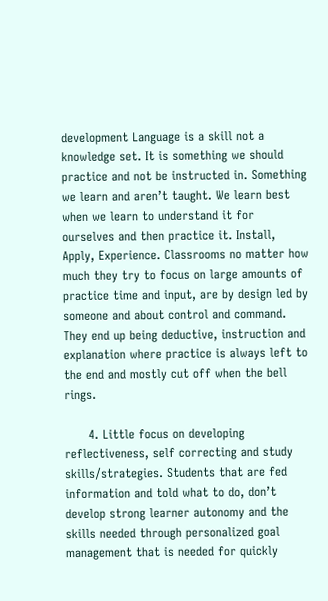development Language is a skill not a knowledge set. It is something we should practice and not be instructed in. Something we learn and aren’t taught. We learn best when we learn to understand it for ourselves and then practice it. Install, Apply, Experience. Classrooms no matter how much they try to focus on large amounts of practice time and input, are by design led by someone and about control and command. They end up being deductive, instruction and explanation where practice is always left to the end and mostly cut off when the bell rings.

      4. Little focus on developing reflectiveness, self correcting and study skills/strategies. Students that are fed information and told what to do, don’t develop strong learner autonomy and the skills needed through personalized goal management that is needed for quickly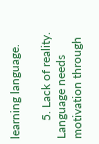learning language.

      5. Lack of reality. Language needs motivation through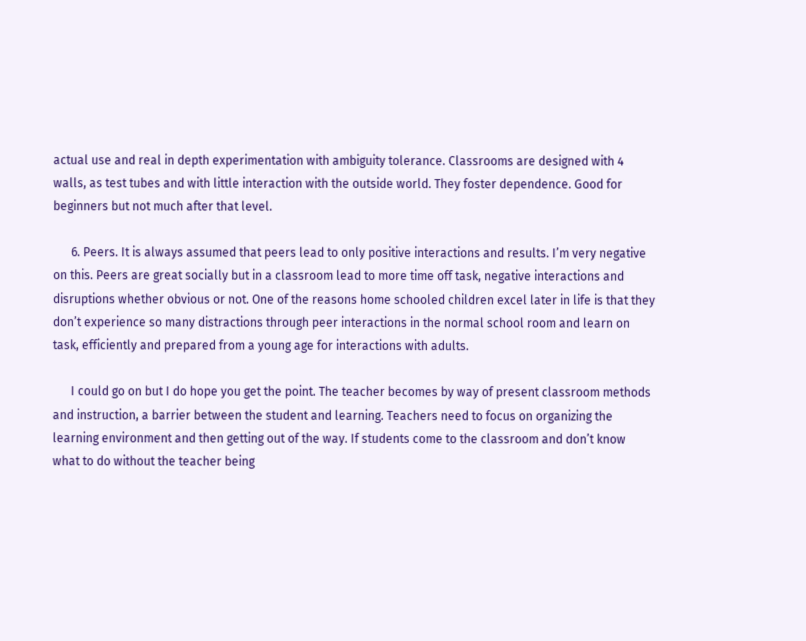actual use and real in depth experimentation with ambiguity tolerance. Classrooms are designed with 4 walls, as test tubes and with little interaction with the outside world. They foster dependence. Good for beginners but not much after that level.

      6. Peers. It is always assumed that peers lead to only positive interactions and results. I’m very negative on this. Peers are great socially but in a classroom lead to more time off task, negative interactions and disruptions whether obvious or not. One of the reasons home schooled children excel later in life is that they don’t experience so many distractions through peer interactions in the normal school room and learn on task, efficiently and prepared from a young age for interactions with adults.

      I could go on but I do hope you get the point. The teacher becomes by way of present classroom methods and instruction, a barrier between the student and learning. Teachers need to focus on organizing the learning environment and then getting out of the way. If students come to the classroom and don’t know what to do without the teacher being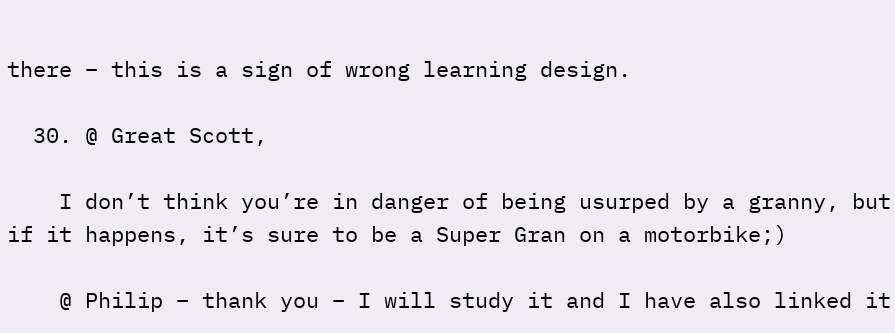there – this is a sign of wrong learning design.

  30. @ Great Scott,

    I don’t think you’re in danger of being usurped by a granny, but if it happens, it’s sure to be a Super Gran on a motorbike;)

    @ Philip – thank you – I will study it and I have also linked it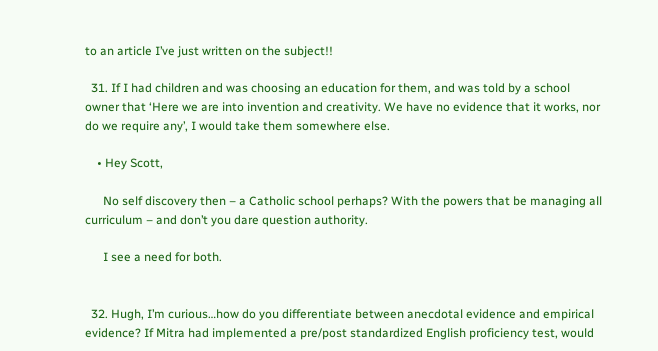to an article I’ve just written on the subject!!

  31. If I had children and was choosing an education for them, and was told by a school owner that ‘Here we are into invention and creativity. We have no evidence that it works, nor do we require any’, I would take them somewhere else.

    • Hey Scott,

      No self discovery then – a Catholic school perhaps? With the powers that be managing all curriculum – and don’t you dare question authority.

      I see a need for both.


  32. Hugh, I’m curious…how do you differentiate between anecdotal evidence and empirical evidence? If Mitra had implemented a pre/post standardized English proficiency test, would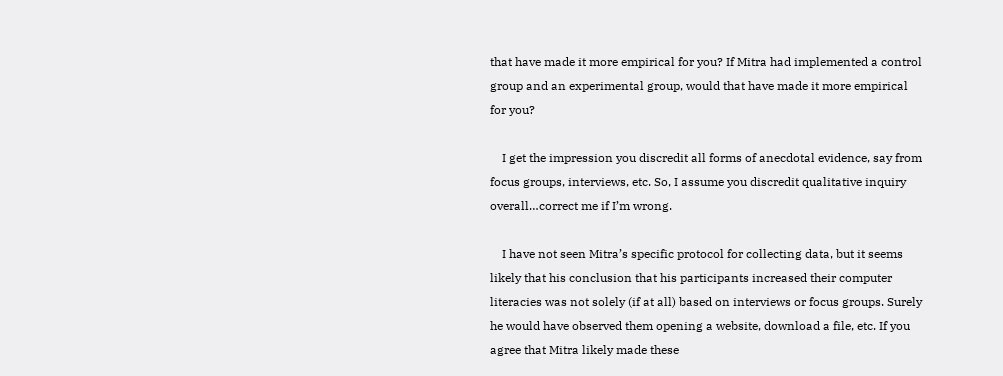that have made it more empirical for you? If Mitra had implemented a control group and an experimental group, would that have made it more empirical for you?

    I get the impression you discredit all forms of anecdotal evidence, say from focus groups, interviews, etc. So, I assume you discredit qualitative inquiry overall…correct me if I’m wrong.

    I have not seen Mitra’s specific protocol for collecting data, but it seems likely that his conclusion that his participants increased their computer literacies was not solely (if at all) based on interviews or focus groups. Surely he would have observed them opening a website, download a file, etc. If you agree that Mitra likely made these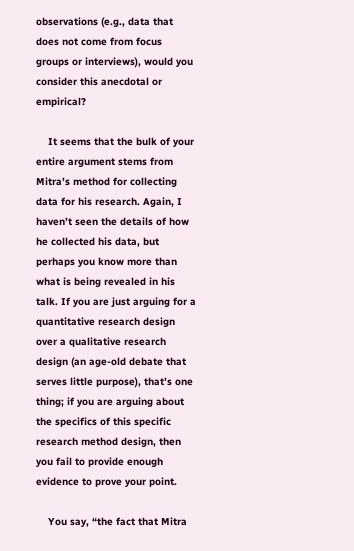observations (e.g., data that does not come from focus groups or interviews), would you consider this anecdotal or empirical?

    It seems that the bulk of your entire argument stems from Mitra’s method for collecting data for his research. Again, I haven’t seen the details of how he collected his data, but perhaps you know more than what is being revealed in his talk. If you are just arguing for a quantitative research design over a qualitative research design (an age-old debate that serves little purpose), that’s one thing; if you are arguing about the specifics of this specific research method design, then you fail to provide enough evidence to prove your point.

    You say, “the fact that Mitra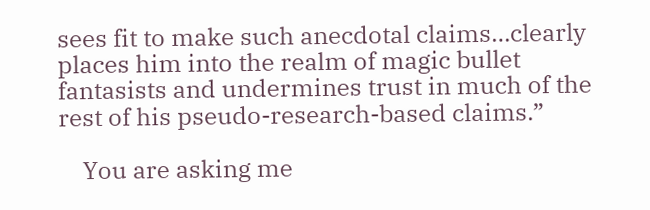sees fit to make such anecdotal claims…clearly places him into the realm of magic bullet fantasists and undermines trust in much of the rest of his pseudo-research-based claims.”

    You are asking me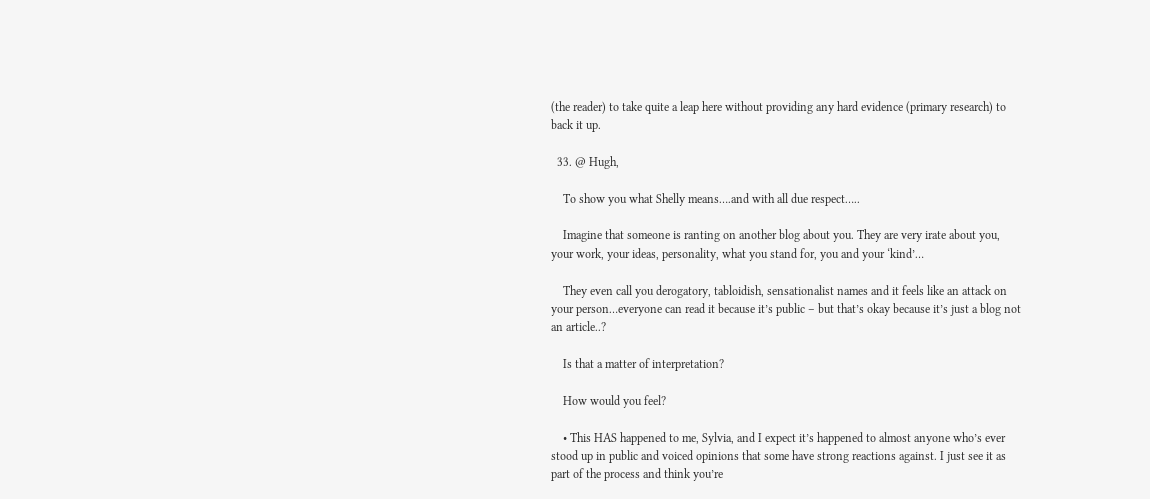(the reader) to take quite a leap here without providing any hard evidence (primary research) to back it up.

  33. @ Hugh,

    To show you what Shelly means….and with all due respect…..

    Imagine that someone is ranting on another blog about you. They are very irate about you, your work, your ideas, personality, what you stand for, you and your ‘kind’…

    They even call you derogatory, tabloidish, sensationalist names and it feels like an attack on your person…everyone can read it because it’s public – but that’s okay because it’s just a blog not an article..?

    Is that a matter of interpretation?

    How would you feel?

    • This HAS happened to me, Sylvia, and I expect it’s happened to almost anyone who’s ever stood up in public and voiced opinions that some have strong reactions against. I just see it as part of the process and think you’re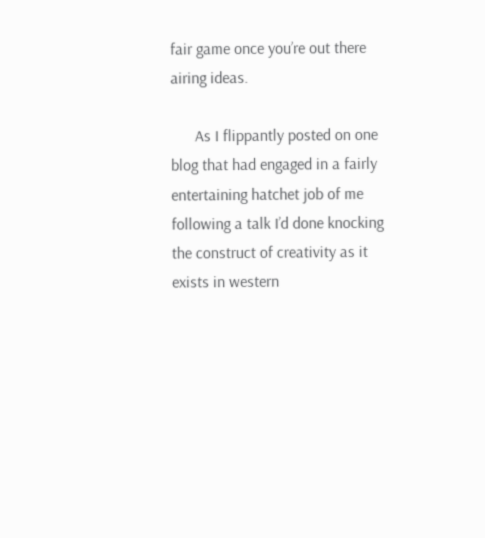fair game once you’re out there airing ideas.

      As I flippantly posted on one blog that had engaged in a fairly entertaining hatchet job of me following a talk I’d done knocking the construct of creativity as it exists in western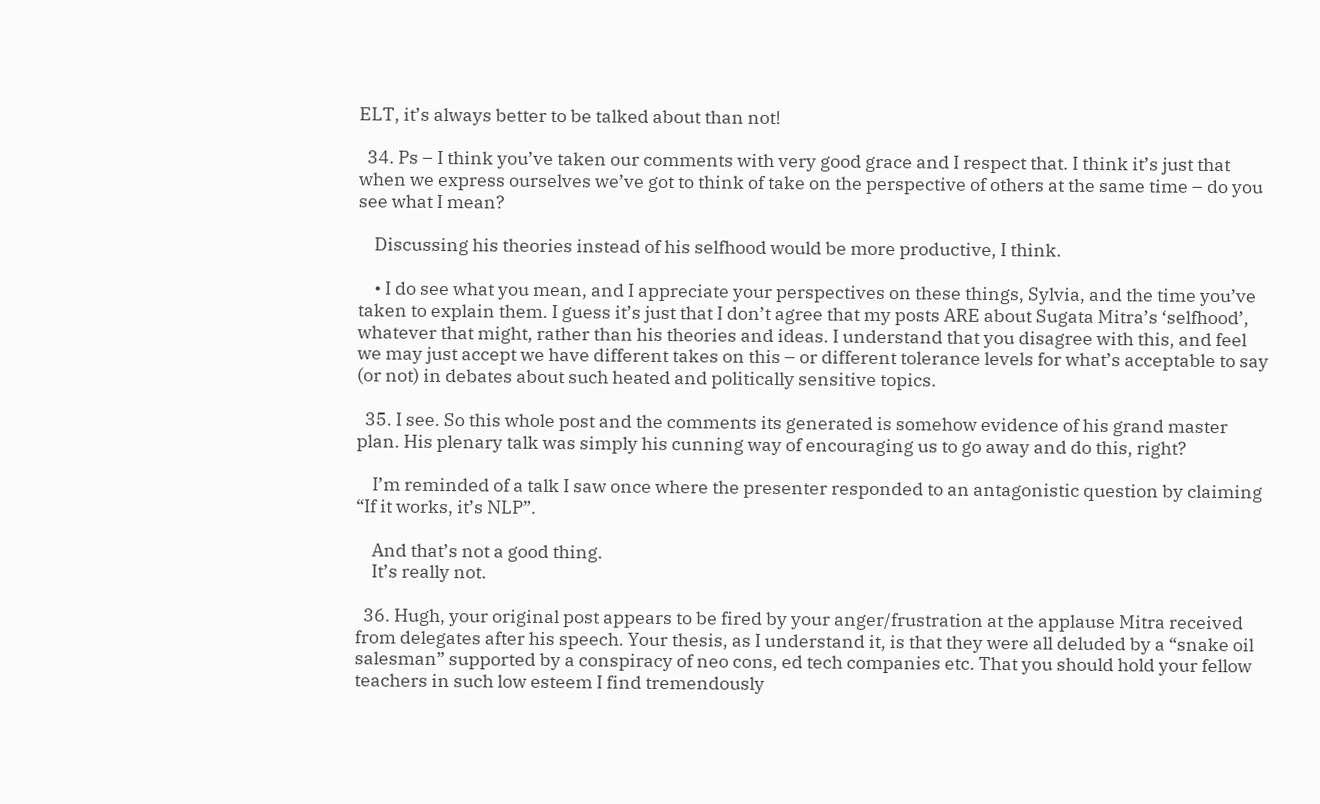ELT, it’s always better to be talked about than not!

  34. Ps – I think you’ve taken our comments with very good grace and I respect that. I think it’s just that when we express ourselves we’ve got to think of take on the perspective of others at the same time – do you see what I mean?

    Discussing his theories instead of his selfhood would be more productive, I think.

    • I do see what you mean, and I appreciate your perspectives on these things, Sylvia, and the time you’ve taken to explain them. I guess it’s just that I don’t agree that my posts ARE about Sugata Mitra’s ‘selfhood’, whatever that might, rather than his theories and ideas. I understand that you disagree with this, and feel we may just accept we have different takes on this – or different tolerance levels for what’s acceptable to say (or not) in debates about such heated and politically sensitive topics.

  35. I see. So this whole post and the comments its generated is somehow evidence of his grand master plan. His plenary talk was simply his cunning way of encouraging us to go away and do this, right?

    I’m reminded of a talk I saw once where the presenter responded to an antagonistic question by claiming “If it works, it’s NLP”.

    And that’s not a good thing.
    It’s really not.

  36. Hugh, your original post appears to be fired by your anger/frustration at the applause Mitra received from delegates after his speech. Your thesis, as I understand it, is that they were all deluded by a “snake oil salesman” supported by a conspiracy of neo cons, ed tech companies etc. That you should hold your fellow teachers in such low esteem I find tremendously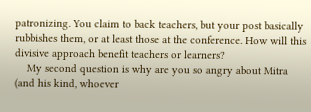patronizing. You claim to back teachers, but your post basically rubbishes them, or at least those at the conference. How will this divisive approach benefit teachers or learners?
    My second question is why are you so angry about Mitra (and his kind, whoever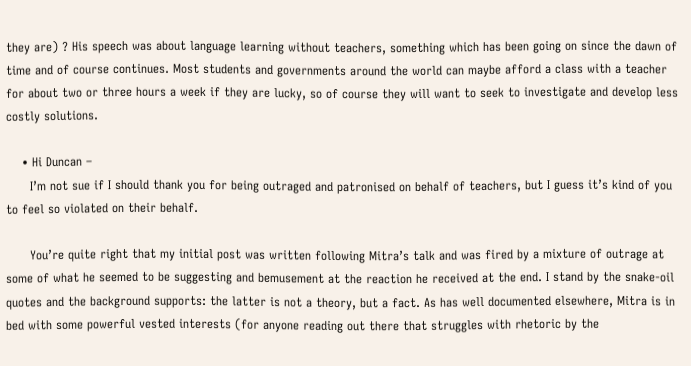they are) ? His speech was about language learning without teachers, something which has been going on since the dawn of time and of course continues. Most students and governments around the world can maybe afford a class with a teacher for about two or three hours a week if they are lucky, so of course they will want to seek to investigate and develop less costly solutions.

    • Hi Duncan –
      I’m not sue if I should thank you for being outraged and patronised on behalf of teachers, but I guess it’s kind of you to feel so violated on their behalf.

      You’re quite right that my initial post was written following Mitra’s talk and was fired by a mixture of outrage at some of what he seemed to be suggesting and bemusement at the reaction he received at the end. I stand by the snake-oil quotes and the background supports: the latter is not a theory, but a fact. As has well documented elsewhere, Mitra is in bed with some powerful vested interests (for anyone reading out there that struggles with rhetoric by the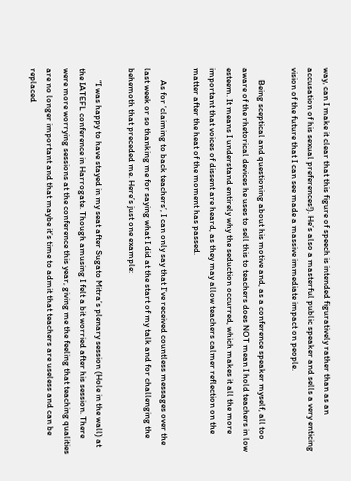way, can I make it clear that this figure of speech is intended figuratively rather than as an accusation of his sexual preferences!). He’s also a masterful public speaker and sells a very enticing vision of the future that I can see made a massive immediate impact on people.

      Being sceptical and questioning about his motive and, as a conference speaker myself, all too aware of the rhetorical devices he uses to sell this to teachers does NOT mean I hold teachers in low esteem. It means I understand entirely why the seduction occurred, which makes it all the more important that voices of dissent are heard, as they may allow teachers calmer reflection on the matter after the heat of the moment has passed.

      As for ‘claiming to back teachers’, I can only say that I’ve received countless messages over the last week or so thanking me for saying what I did at the start of my talk and for challenging the behemoth that preceded me. Here’s just one example:

      “I was happy to have stayed in my seat after Sugato Mitra’s plenary session (Hole in the wall) at the IATEFL conference in Harrogate. Though amusing I felt a bit worried after his session. There were more worrying sessions at the conference this year, giving me the feeling that teaching qualities are no longer important and that maybe it’s time to admit that teachers are useless and can be replaced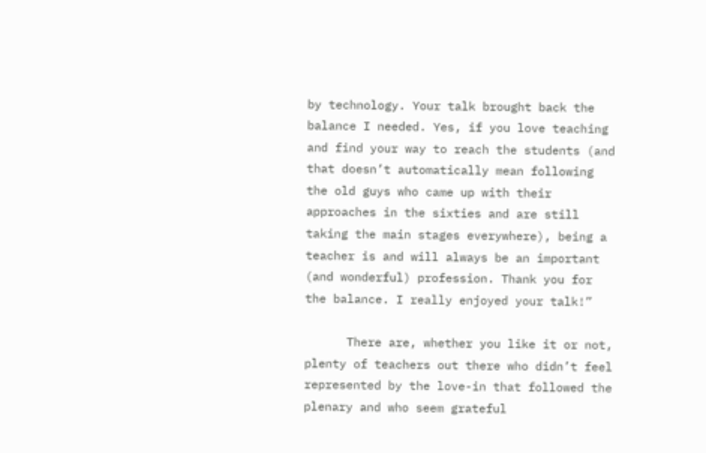by technology. Your talk brought back the balance I needed. Yes, if you love teaching and find your way to reach the students (and that doesn’t automatically mean following the old guys who came up with their approaches in the sixties and are still taking the main stages everywhere), being a teacher is and will always be an important (and wonderful) profession. Thank you for the balance. I really enjoyed your talk!”

      There are, whether you like it or not, plenty of teachers out there who didn’t feel represented by the love-in that followed the plenary and who seem grateful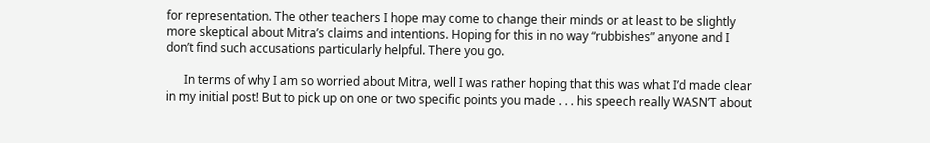for representation. The other teachers I hope may come to change their minds or at least to be slightly more skeptical about Mitra’s claims and intentions. Hoping for this in no way “rubbishes” anyone and I don’t find such accusations particularly helpful. There you go.

      In terms of why I am so worried about Mitra, well I was rather hoping that this was what I’d made clear in my initial post! But to pick up on one or two specific points you made . . . his speech really WASN’T about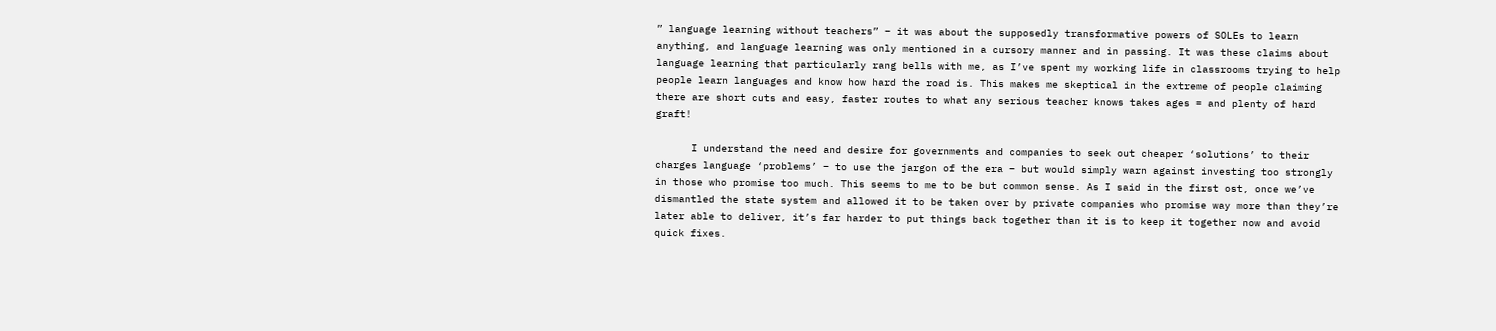” language learning without teachers” – it was about the supposedly transformative powers of SOLEs to learn anything, and language learning was only mentioned in a cursory manner and in passing. It was these claims about language learning that particularly rang bells with me, as I’ve spent my working life in classrooms trying to help people learn languages and know how hard the road is. This makes me skeptical in the extreme of people claiming there are short cuts and easy, faster routes to what any serious teacher knows takes ages = and plenty of hard graft!

      I understand the need and desire for governments and companies to seek out cheaper ‘solutions’ to their charges language ‘problems’ – to use the jargon of the era – but would simply warn against investing too strongly in those who promise too much. This seems to me to be but common sense. As I said in the first ost, once we’ve dismantled the state system and allowed it to be taken over by private companies who promise way more than they’re later able to deliver, it’s far harder to put things back together than it is to keep it together now and avoid quick fixes.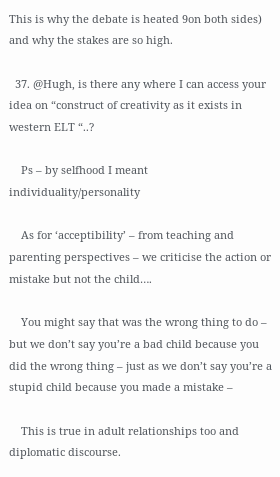This is why the debate is heated 9on both sides) and why the stakes are so high.

  37. @Hugh, is there any where I can access your idea on “construct of creativity as it exists in western ELT “..?

    Ps – by selfhood I meant individuality/personality

    As for ‘acceptibility’ – from teaching and parenting perspectives – we criticise the action or mistake but not the child….

    You might say that was the wrong thing to do – but we don’t say you’re a bad child because you did the wrong thing – just as we don’t say you’re a stupid child because you made a mistake –

    This is true in adult relationships too and diplomatic discourse.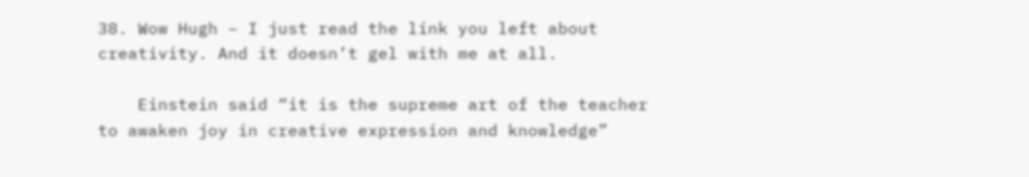38. Wow Hugh – I just read the link you left about creativity. And it doesn’t gel with me at all.

    Einstein said “it is the supreme art of the teacher to awaken joy in creative expression and knowledge”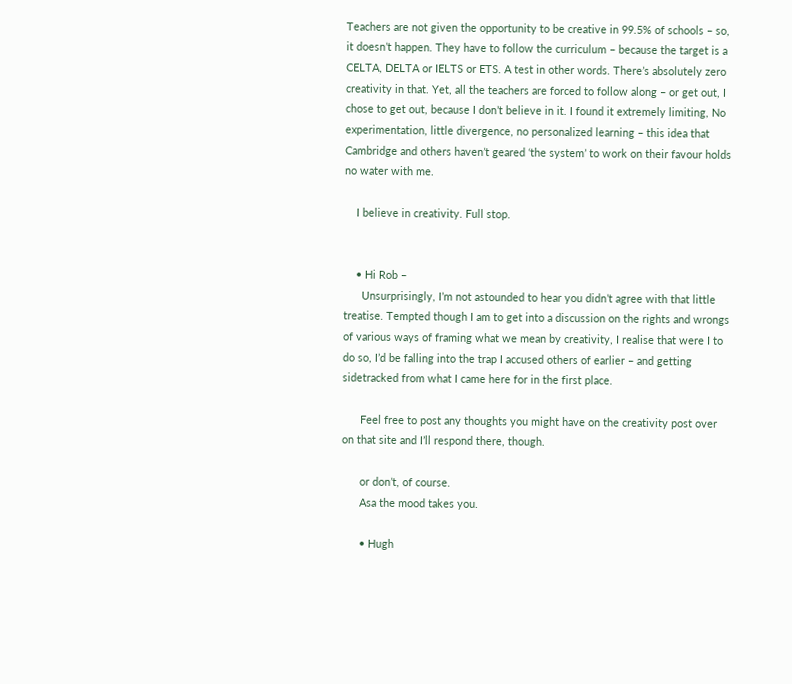Teachers are not given the opportunity to be creative in 99.5% of schools – so, it doesn’t happen. They have to follow the curriculum – because the target is a CELTA, DELTA or IELTS or ETS. A test in other words. There’s absolutely zero creativity in that. Yet, all the teachers are forced to follow along – or get out, I chose to get out, because I don’t believe in it. I found it extremely limiting, No experimentation, little divergence, no personalized learning – this idea that Cambridge and others haven’t geared ‘the system’ to work on their favour holds no water with me.

    I believe in creativity. Full stop.


    • Hi Rob –
      Unsurprisingly, I’m not astounded to hear you didn’t agree with that little treatise. Tempted though I am to get into a discussion on the rights and wrongs of various ways of framing what we mean by creativity, I realise that were I to do so, I’d be falling into the trap I accused others of earlier – and getting sidetracked from what I came here for in the first place.

      Feel free to post any thoughts you might have on the creativity post over on that site and I’ll respond there, though.

      or don’t, of course.
      Asa the mood takes you.

      • Hugh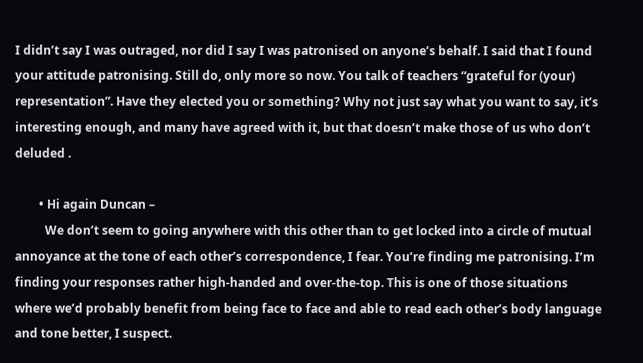I didn’t say I was outraged, nor did I say I was patronised on anyone’s behalf. I said that I found your attitude patronising. Still do, only more so now. You talk of teachers “grateful for (your) representation”. Have they elected you or something? Why not just say what you want to say, it’s interesting enough, and many have agreed with it, but that doesn’t make those of us who don’t deluded .

        • Hi again Duncan –
          We don’t seem to going anywhere with this other than to get locked into a circle of mutual annoyance at the tone of each other’s correspondence, I fear. You’re finding me patronising. I’m finding your responses rather high-handed and over-the-top. This is one of those situations where we’d probably benefit from being face to face and able to read each other’s body language and tone better, I suspect.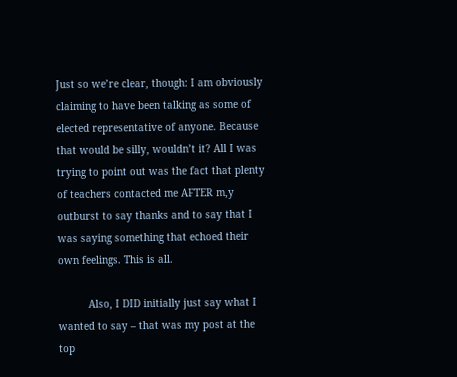Just so we’re clear, though: I am obviously claiming to have been talking as some of elected representative of anyone. Because that would be silly, wouldn’t it? All I was trying to point out was the fact that plenty of teachers contacted me AFTER m,y outburst to say thanks and to say that I was saying something that echoed their own feelings. This is all.

          Also, I DID initially just say what I wanted to say – that was my post at the top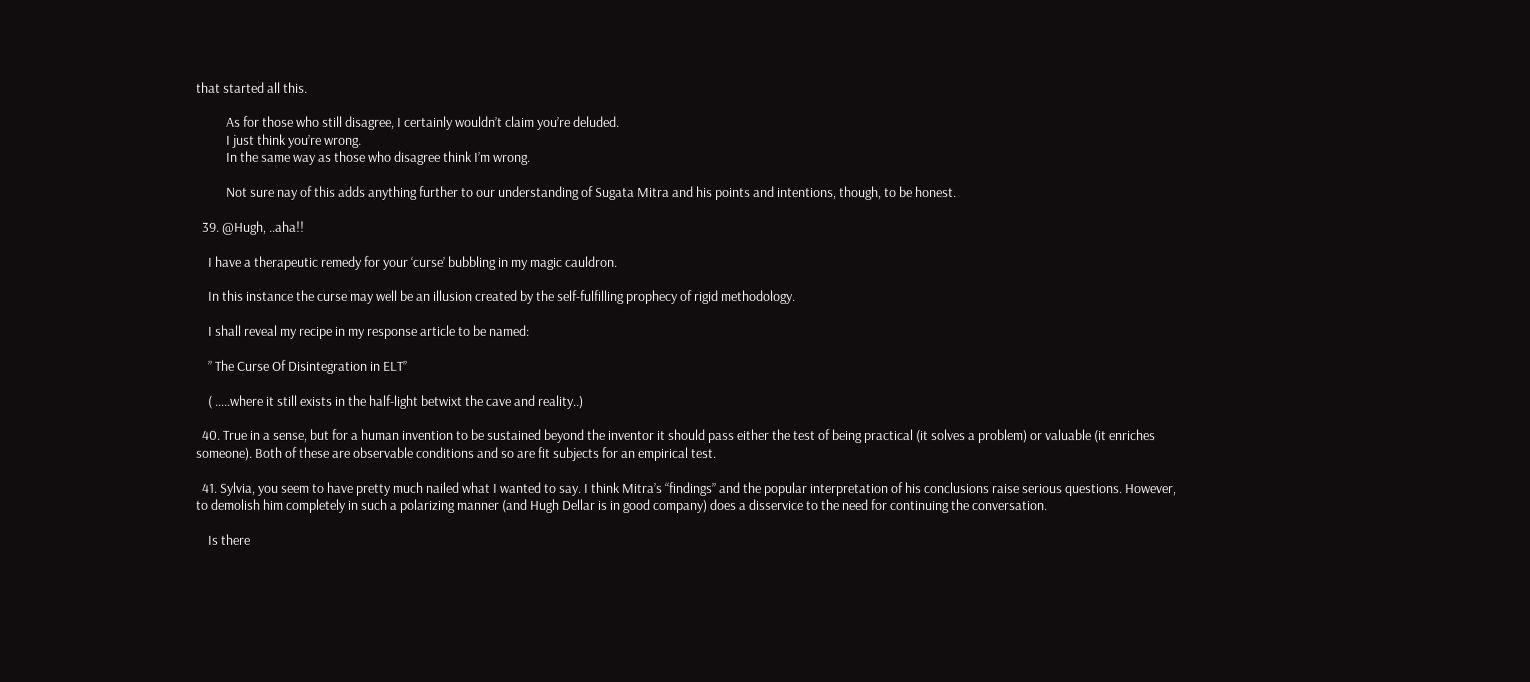that started all this.

          As for those who still disagree, I certainly wouldn’t claim you’re deluded.
          I just think you’re wrong.
          In the same way as those who disagree think I’m wrong.

          Not sure nay of this adds anything further to our understanding of Sugata Mitra and his points and intentions, though, to be honest.

  39. @Hugh, ..aha!!

    I have a therapeutic remedy for your ‘curse’ bubbling in my magic cauldron.

    In this instance the curse may well be an illusion created by the self-fulfilling prophecy of rigid methodology.

    I shall reveal my recipe in my response article to be named:

    ” The Curse Of Disintegration in ELT”

    ( …..where it still exists in the half-light betwixt the cave and reality..)

  40. True in a sense, but for a human invention to be sustained beyond the inventor it should pass either the test of being practical (it solves a problem) or valuable (it enriches someone). Both of these are observable conditions and so are fit subjects for an empirical test.

  41. Sylvia, you seem to have pretty much nailed what I wanted to say. I think Mitra’s “findings” and the popular interpretation of his conclusions raise serious questions. However, to demolish him completely in such a polarizing manner (and Hugh Dellar is in good company) does a disservice to the need for continuing the conversation.

    Is there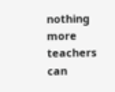nothing more teachers can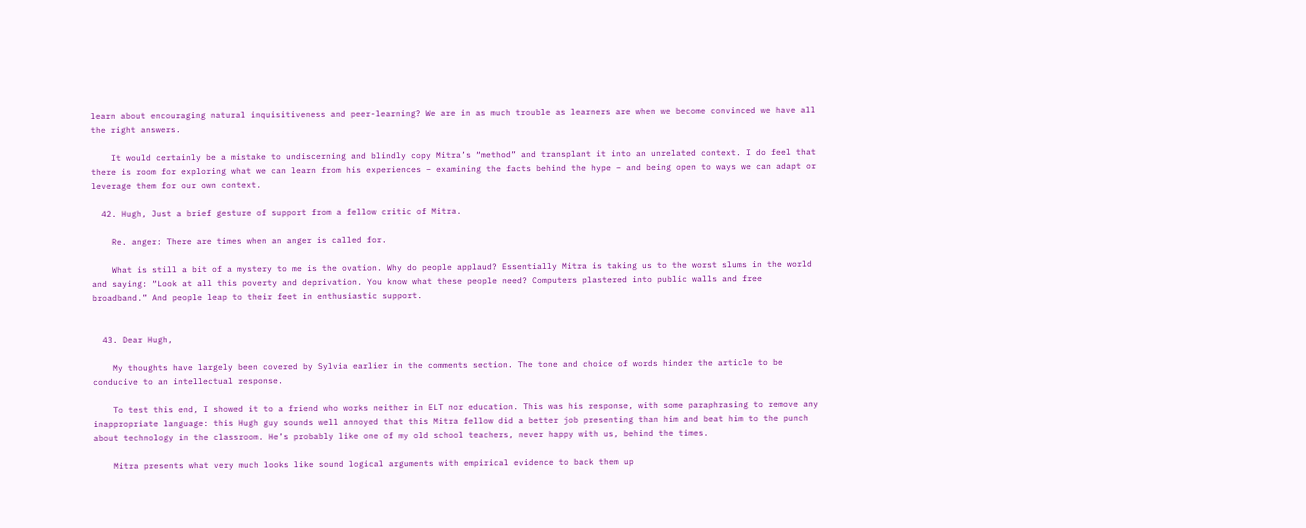learn about encouraging natural inquisitiveness and peer-learning? We are in as much trouble as learners are when we become convinced we have all the right answers.

    It would certainly be a mistake to undiscerning and blindly copy Mitra’s “method” and transplant it into an unrelated context. I do feel that there is room for exploring what we can learn from his experiences – examining the facts behind the hype – and being open to ways we can adapt or leverage them for our own context.

  42. Hugh, Just a brief gesture of support from a fellow critic of Mitra.

    Re. anger: There are times when an anger is called for.

    What is still a bit of a mystery to me is the ovation. Why do people applaud? Essentially Mitra is taking us to the worst slums in the world and saying: “Look at all this poverty and deprivation. You know what these people need? Computers plastered into public walls and free broadband.” And people leap to their feet in enthusiastic support.


  43. Dear Hugh,

    My thoughts have largely been covered by Sylvia earlier in the comments section. The tone and choice of words hinder the article to be conducive to an intellectual response.

    To test this end, I showed it to a friend who works neither in ELT nor education. This was his response, with some paraphrasing to remove any inappropriate language: this Hugh guy sounds well annoyed that this Mitra fellow did a better job presenting than him and beat him to the punch about technology in the classroom. He’s probably like one of my old school teachers, never happy with us, behind the times.

    Mitra presents what very much looks like sound logical arguments with empirical evidence to back them up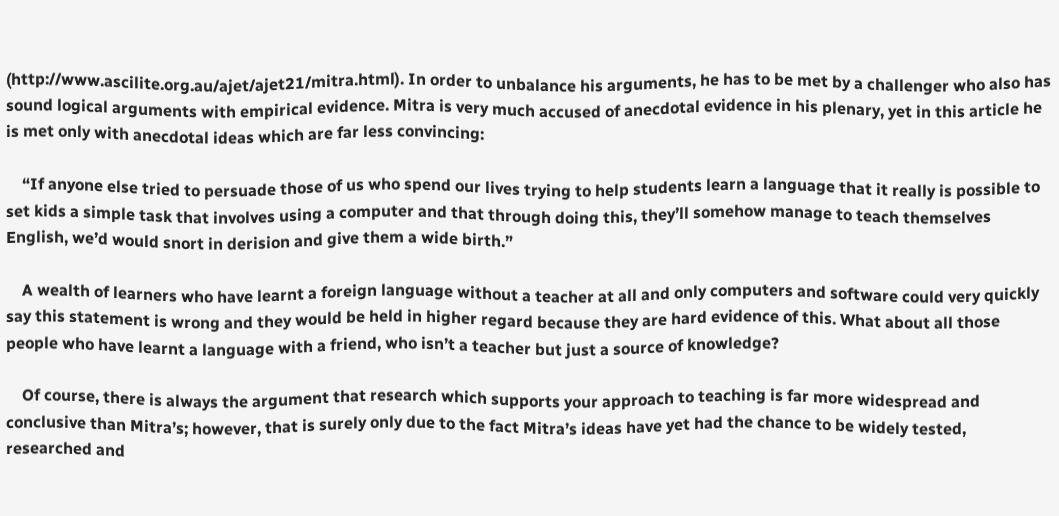(http://www.ascilite.org.au/ajet/ajet21/mitra.html). In order to unbalance his arguments, he has to be met by a challenger who also has sound logical arguments with empirical evidence. Mitra is very much accused of anecdotal evidence in his plenary, yet in this article he is met only with anecdotal ideas which are far less convincing:

    “If anyone else tried to persuade those of us who spend our lives trying to help students learn a language that it really is possible to set kids a simple task that involves using a computer and that through doing this, they’ll somehow manage to teach themselves English, we’d would snort in derision and give them a wide birth.”

    A wealth of learners who have learnt a foreign language without a teacher at all and only computers and software could very quickly say this statement is wrong and they would be held in higher regard because they are hard evidence of this. What about all those people who have learnt a language with a friend, who isn’t a teacher but just a source of knowledge?

    Of course, there is always the argument that research which supports your approach to teaching is far more widespread and conclusive than Mitra’s; however, that is surely only due to the fact Mitra’s ideas have yet had the chance to be widely tested, researched and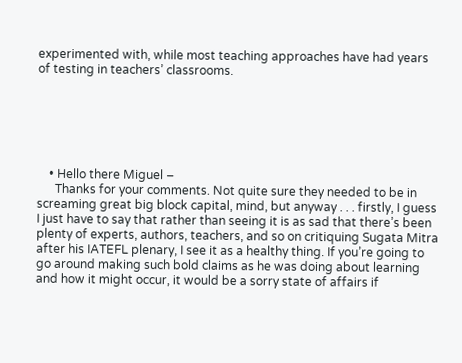experimented with, while most teaching approaches have had years of testing in teachers’ classrooms.






    • Hello there Miguel –
      Thanks for your comments. Not quite sure they needed to be in screaming great big block capital, mind, but anyway . . . firstly, I guess I just have to say that rather than seeing it is as sad that there’s been plenty of experts, authors, teachers, and so on critiquing Sugata Mitra after his IATEFL plenary, I see it as a healthy thing. If you’re going to go around making such bold claims as he was doing about learning and how it might occur, it would be a sorry state of affairs if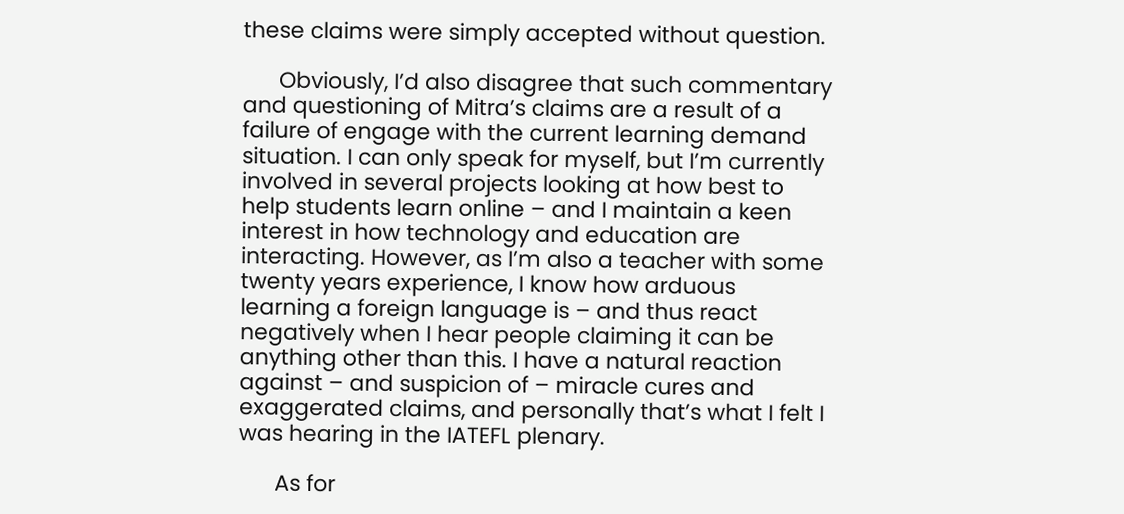these claims were simply accepted without question.

      Obviously, I’d also disagree that such commentary and questioning of Mitra’s claims are a result of a failure of engage with the current learning demand situation. I can only speak for myself, but I’m currently involved in several projects looking at how best to help students learn online – and I maintain a keen interest in how technology and education are interacting. However, as I’m also a teacher with some twenty years experience, I know how arduous learning a foreign language is – and thus react negatively when I hear people claiming it can be anything other than this. I have a natural reaction against – and suspicion of – miracle cures and exaggerated claims, and personally that’s what I felt I was hearing in the IATEFL plenary.

      As for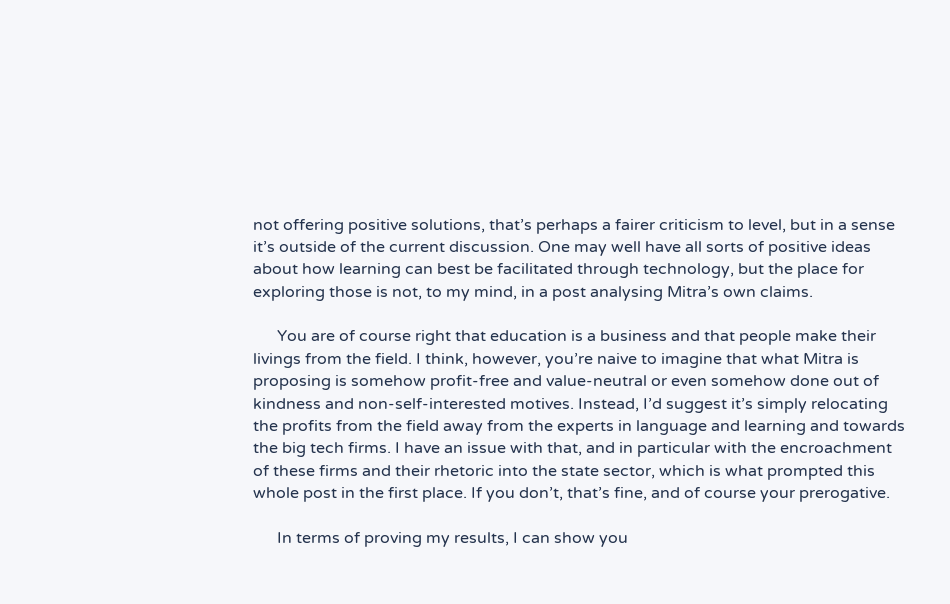not offering positive solutions, that’s perhaps a fairer criticism to level, but in a sense it’s outside of the current discussion. One may well have all sorts of positive ideas about how learning can best be facilitated through technology, but the place for exploring those is not, to my mind, in a post analysing Mitra’s own claims.

      You are of course right that education is a business and that people make their livings from the field. I think, however, you’re naive to imagine that what Mitra is proposing is somehow profit-free and value-neutral or even somehow done out of kindness and non-self-interested motives. Instead, I’d suggest it’s simply relocating the profits from the field away from the experts in language and learning and towards the big tech firms. I have an issue with that, and in particular with the encroachment of these firms and their rhetoric into the state sector, which is what prompted this whole post in the first place. If you don’t, that’s fine, and of course your prerogative.

      In terms of proving my results, I can show you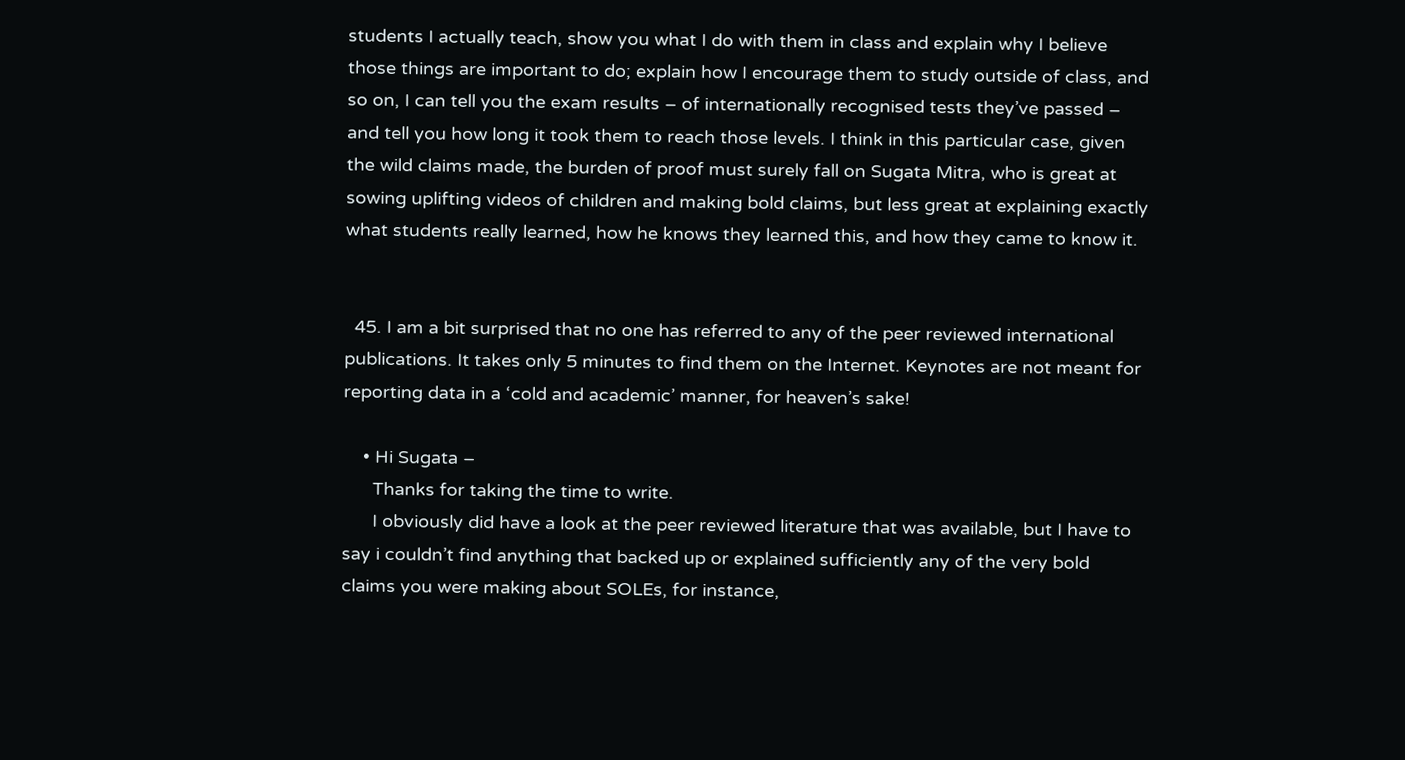students I actually teach, show you what I do with them in class and explain why I believe those things are important to do; explain how I encourage them to study outside of class, and so on, I can tell you the exam results – of internationally recognised tests they’ve passed – and tell you how long it took them to reach those levels. I think in this particular case, given the wild claims made, the burden of proof must surely fall on Sugata Mitra, who is great at sowing uplifting videos of children and making bold claims, but less great at explaining exactly what students really learned, how he knows they learned this, and how they came to know it.


  45. I am a bit surprised that no one has referred to any of the peer reviewed international publications. It takes only 5 minutes to find them on the Internet. Keynotes are not meant for reporting data in a ‘cold and academic’ manner, for heaven’s sake!

    • Hi Sugata –
      Thanks for taking the time to write.
      I obviously did have a look at the peer reviewed literature that was available, but I have to say i couldn’t find anything that backed up or explained sufficiently any of the very bold claims you were making about SOLEs, for instance,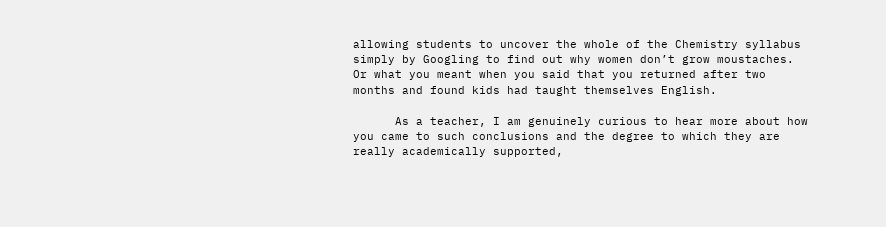allowing students to uncover the whole of the Chemistry syllabus simply by Googling to find out why women don’t grow moustaches. Or what you meant when you said that you returned after two months and found kids had taught themselves English.

      As a teacher, I am genuinely curious to hear more about how you came to such conclusions and the degree to which they are really academically supported,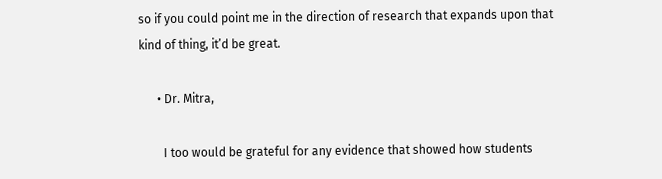so if you could point me in the direction of research that expands upon that kind of thing, it’d be great.

      • Dr. Mitra,

        I too would be grateful for any evidence that showed how students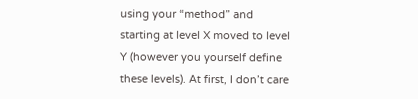using your “method” and starting at level X moved to level Y (however you yourself define these levels). At first, I don’t care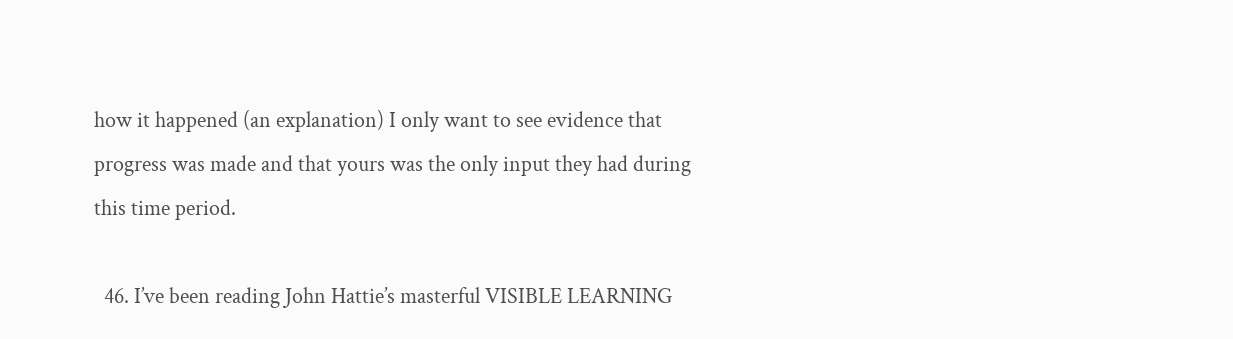how it happened (an explanation) I only want to see evidence that progress was made and that yours was the only input they had during this time period.

  46. I’ve been reading John Hattie’s masterful VISIBLE LEARNING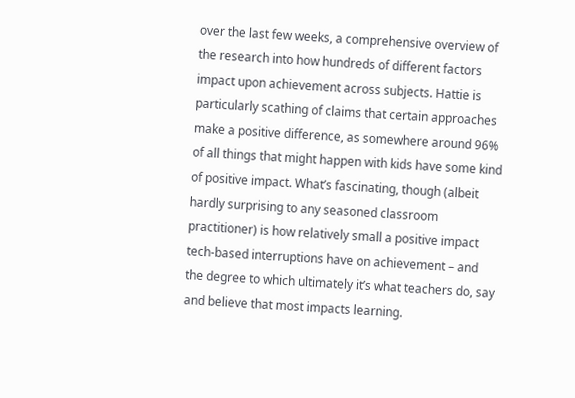over the last few weeks, a comprehensive overview of the research into how hundreds of different factors impact upon achievement across subjects. Hattie is particularly scathing of claims that certain approaches make a positive difference, as somewhere around 96% of all things that might happen with kids have some kind of positive impact. What’s fascinating, though (albeit hardly surprising to any seasoned classroom practitioner) is how relatively small a positive impact tech-based interruptions have on achievement – and the degree to which ultimately it’s what teachers do, say and believe that most impacts learning.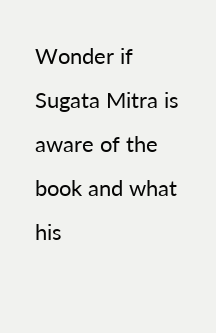Wonder if Sugata Mitra is aware of the book and what his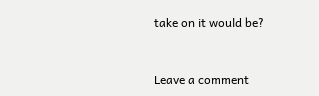take on it would be?


Leave a comment